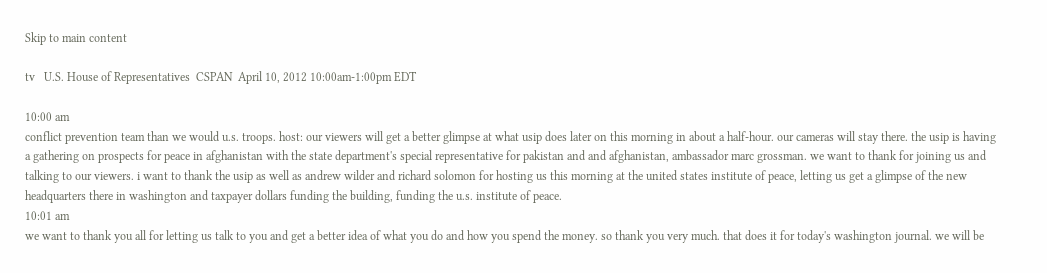Skip to main content

tv   U.S. House of Representatives  CSPAN  April 10, 2012 10:00am-1:00pm EDT

10:00 am
conflict prevention team than we would u.s. troops. host: our viewers will get a better glimpse at what usip does later on this morning in about a half-hour. our cameras will stay there. the usip is having a gathering on prospects for peace in afghanistan with the state department's special representative for pakistan and and afghanistan, ambassador marc grossman. we want to thank for joining us and talking to our viewers. i want to thank the usip as well as andrew wilder and richard solomon for hosting us this morning at the united states institute of peace, letting us get a glimpse of the new headquarters there in washington and taxpayer dollars funding the building, funding the u.s. institute of peace.
10:01 am
we want to thank you all for letting us talk to you and get a better idea of what you do and how you spend the money. so thank you very much. that does it for today's washington journal. we will be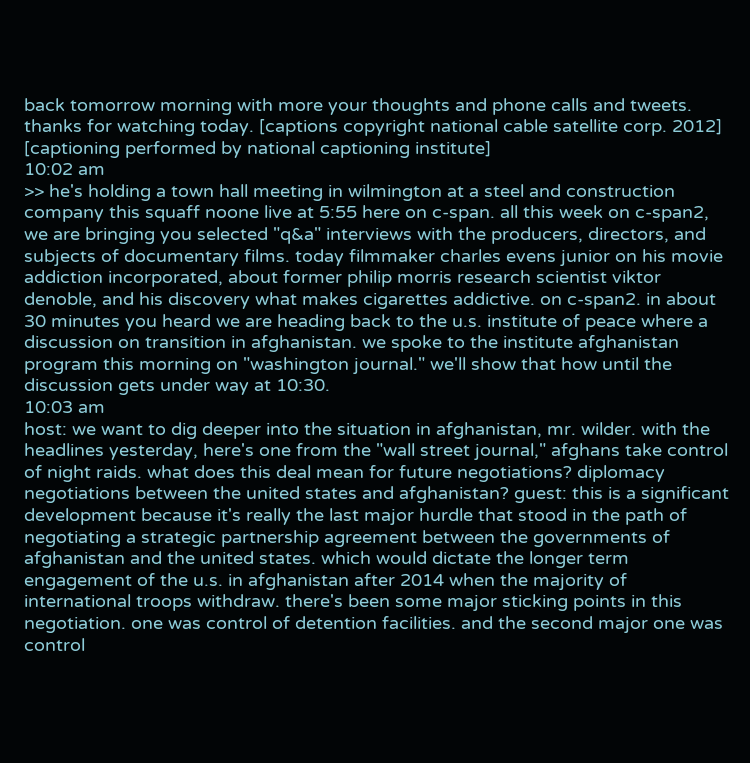back tomorrow morning with more your thoughts and phone calls and tweets. thanks for watching today. [captions copyright national cable satellite corp. 2012] [captioning performed by national captioning institute]
10:02 am
>> he's holding a town hall meeting in wilmington at a steel and construction company this squaff noone live at 5:55 here on c-span. all this week on c-span2, we are bringing you selected "q&a" interviews with the producers, directors, and subjects of documentary films. today filmmaker charles evens junior on his movie addiction incorporated, about former philip morris research scientist viktor denoble, and his discovery what makes cigarettes addictive. on c-span2. in about 30 minutes you heard we are heading back to the u.s. institute of peace where a discussion on transition in afghanistan. we spoke to the institute afghanistan program this morning on "washington journal." we'll show that how until the discussion gets under way at 10:30.
10:03 am
host: we want to dig deeper into the situation in afghanistan, mr. wilder. with the headlines yesterday, here's one from the "wall street journal," afghans take control of night raids. what does this deal mean for future negotiations? diplomacy negotiations between the united states and afghanistan? guest: this is a significant development because it's really the last major hurdle that stood in the path of negotiating a strategic partnership agreement between the governments of afghanistan and the united states. which would dictate the longer term engagement of the u.s. in afghanistan after 2014 when the majority of international troops withdraw. there's been some major sticking points in this negotiation. one was control of detention facilities. and the second major one was control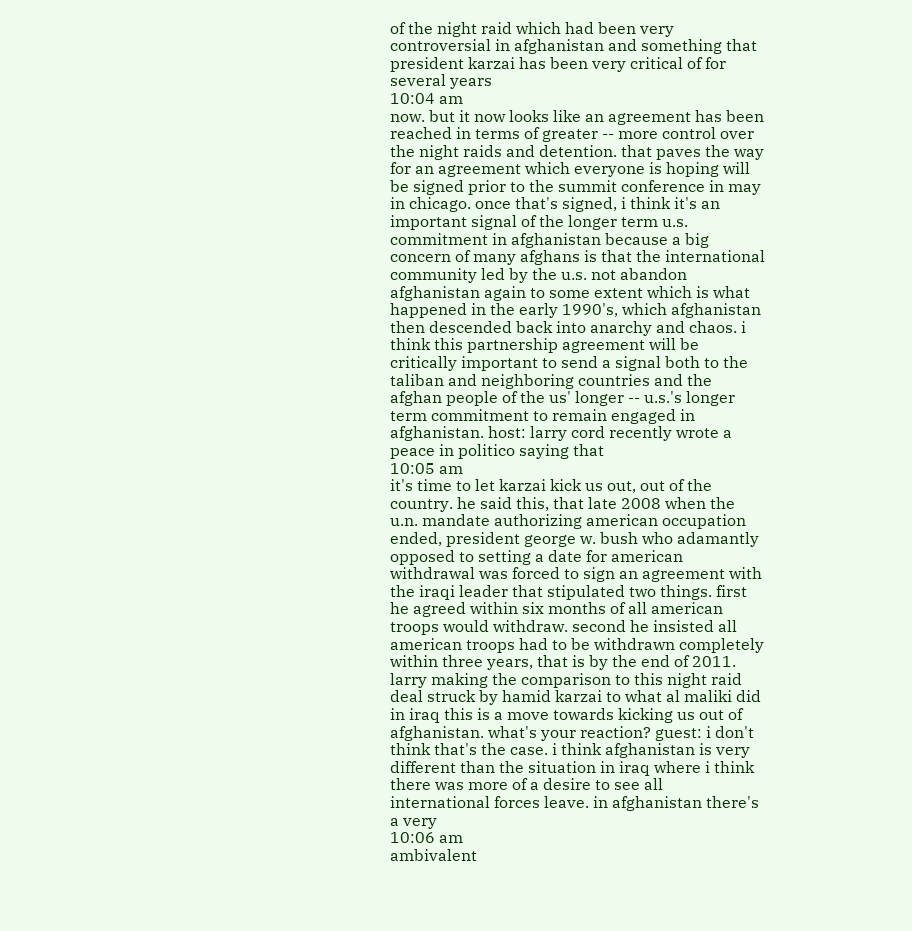of the night raid which had been very controversial in afghanistan and something that president karzai has been very critical of for several years
10:04 am
now. but it now looks like an agreement has been reached in terms of greater -- more control over the night raids and detention. that paves the way for an agreement which everyone is hoping will be signed prior to the summit conference in may in chicago. once that's signed, i think it's an important signal of the longer term u.s. commitment in afghanistan because a big concern of many afghans is that the international community led by the u.s. not abandon afghanistan again to some extent which is what happened in the early 1990's, which afghanistan then descended back into anarchy and chaos. i think this partnership agreement will be critically important to send a signal both to the taliban and neighboring countries and the afghan people of the us' longer -- u.s.'s longer term commitment to remain engaged in afghanistan. host: larry cord recently wrote a peace in politico saying that
10:05 am
it's time to let karzai kick us out, out of the country. he said this, that late 2008 when the u.n. mandate authorizing american occupation ended, president george w. bush who adamantly opposed to setting a date for american withdrawal was forced to sign an agreement with the iraqi leader that stipulated two things. first he agreed within six months of all american troops would withdraw. second he insisted all american troops had to be withdrawn completely within three years, that is by the end of 2011. larry making the comparison to this night raid deal struck by hamid karzai to what al maliki did in iraq this is a move towards kicking us out of afghanistan. what's your reaction? guest: i don't think that's the case. i think afghanistan is very different than the situation in iraq where i think there was more of a desire to see all international forces leave. in afghanistan there's a very
10:06 am
ambivalent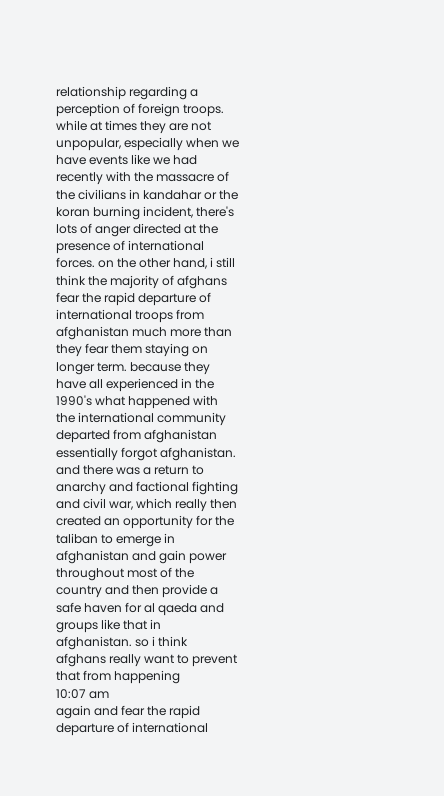relationship regarding a perception of foreign troops. while at times they are not unpopular, especially when we have events like we had recently with the massacre of the civilians in kandahar or the koran burning incident, there's lots of anger directed at the presence of international forces. on the other hand, i still think the majority of afghans fear the rapid departure of international troops from afghanistan much more than they fear them staying on longer term. because they have all experienced in the 1990's what happened with the international community departed from afghanistan essentially forgot afghanistan. and there was a return to anarchy and factional fighting and civil war, which really then created an opportunity for the taliban to emerge in afghanistan and gain power throughout most of the country and then provide a safe haven for al qaeda and groups like that in afghanistan. so i think afghans really want to prevent that from happening
10:07 am
again and fear the rapid departure of international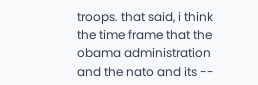troops. that said, i think the time frame that the obama administration and the nato and its --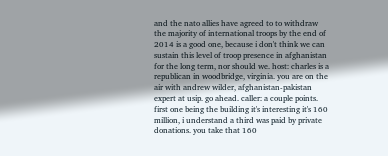and the nato allies have agreed to to withdraw the majority of international troops by the end of 2014 is a good one, because i don't think we can sustain this level of troop presence in afghanistan for the long term, nor should we. host: charles is a republican in woodbridge, virginia. you are on the air with andrew wilder, afghanistan-pakistan expert at usip. go ahead. caller: a couple points. first one being the building it's interesting it's 160 million, i understand a third was paid by private donations. you take that 160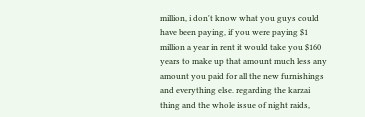million, i don't know what you guys could have been paying, if you were paying $1 million a year in rent it would take you $160 years to make up that amount much less any amount you paid for all the new furnishings and everything else. regarding the karzai thing and the whole issue of night raids,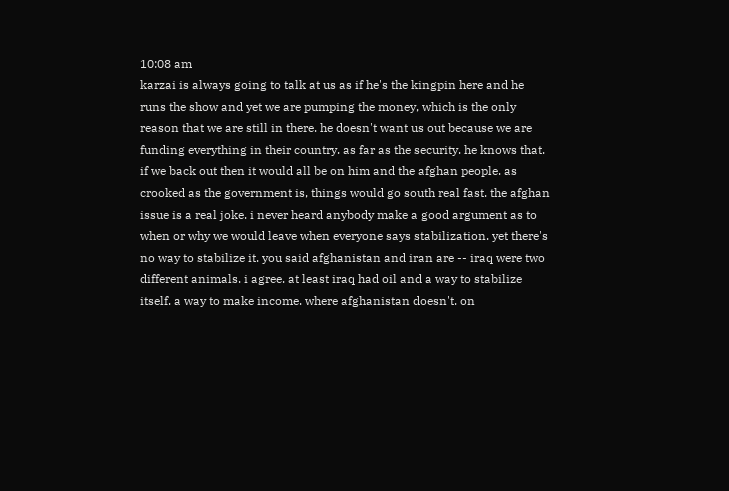10:08 am
karzai is always going to talk at us as if he's the kingpin here and he runs the show and yet we are pumping the money, which is the only reason that we are still in there. he doesn't want us out because we are funding everything in their country. as far as the security. he knows that. if we back out then it would all be on him and the afghan people. as crooked as the government is, things would go south real fast. the afghan issue is a real joke. i never heard anybody make a good argument as to when or why we would leave when everyone says stabilization. yet there's no way to stabilize it. you said afghanistan and iran are -- iraq were two different animals. i agree. at least iraq had oil and a way to stabilize itself. a way to make income. where afghanistan doesn't. on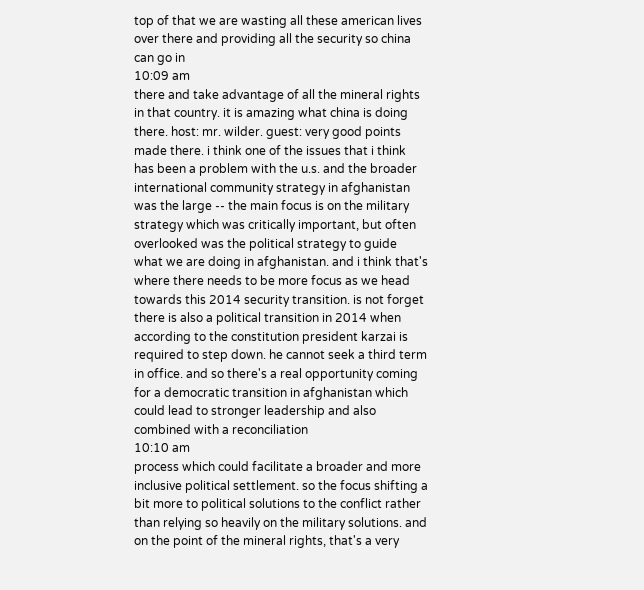top of that we are wasting all these american lives over there and providing all the security so china can go in
10:09 am
there and take advantage of all the mineral rights in that country. it is amazing what china is doing there. host: mr. wilder. guest: very good points made there. i think one of the issues that i think has been a problem with the u.s. and the broader international community strategy in afghanistan was the large -- the main focus is on the military strategy which was critically important, but often overlooked was the political strategy to guide what we are doing in afghanistan. and i think that's where there needs to be more focus as we head towards this 2014 security transition. is not forget there is also a political transition in 2014 when according to the constitution president karzai is required to step down. he cannot seek a third term in office. and so there's a real opportunity coming for a democratic transition in afghanistan which could lead to stronger leadership and also combined with a reconciliation
10:10 am
process which could facilitate a broader and more inclusive political settlement. so the focus shifting a bit more to political solutions to the conflict rather than relying so heavily on the military solutions. and on the point of the mineral rights, that's a very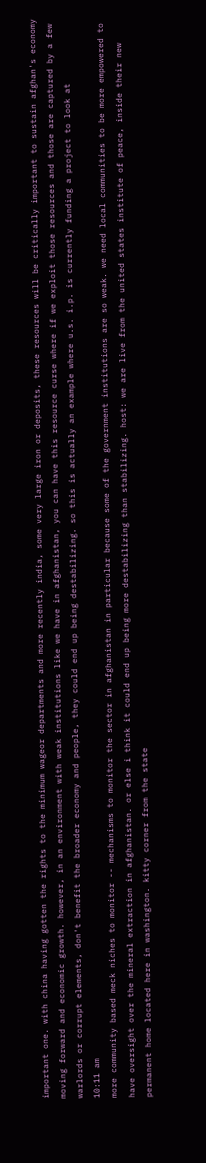important one. with china having gotten the rights to the minimum wageor departments and more recently india, some very large iron or deposits, these resources will be critically important to sustain afghan's economy moving forward and economic growth. however, in an environment with weak institutions like we have in afghanistan, you can have this resource curse where if we exploit those resources and those are captured by a few warlords or corrupt elements, don't benefit the broader economy and people, they could end up being destabilizing. so this is actually an example where u.s. i.p. is currently funding a project to look at
10:11 am
more community based meck niches to monitor -- mechanisms to monitor the sector in afghanistan in particular because some of the government institutions are so weak. we need local communities to be more empowered to have oversight over the mineral extraction in afghanistan. or else i think it could end up being more destabilizing than stabilizing. host: we are live from the united states institute of peace, inside their new permanent home located here in washington. kitty corner from the state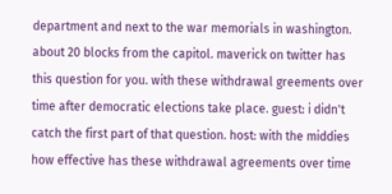department and next to the war memorials in washington. about 20 blocks from the capitol. maverick on twitter has this question for you. with these withdrawal greements over time after democratic elections take place. guest: i didn't catch the first part of that question. host: with the middies how effective has these withdrawal agreements over time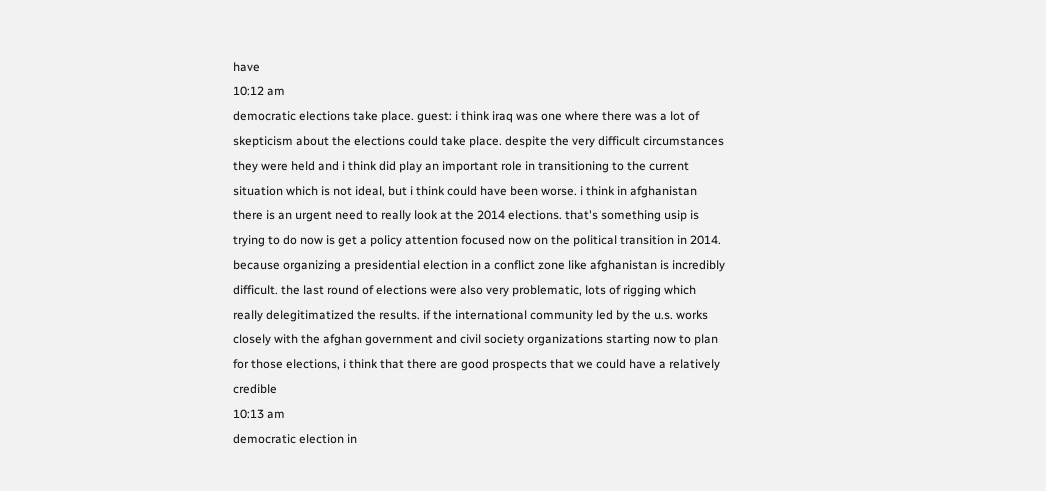have
10:12 am
democratic elections take place. guest: i think iraq was one where there was a lot of skepticism about the elections could take place. despite the very difficult circumstances they were held and i think did play an important role in transitioning to the current situation which is not ideal, but i think could have been worse. i think in afghanistan there is an urgent need to really look at the 2014 elections. that's something usip is trying to do now is get a policy attention focused now on the political transition in 2014. because organizing a presidential election in a conflict zone like afghanistan is incredibly difficult. the last round of elections were also very problematic, lots of rigging which really delegitimatized the results. if the international community led by the u.s. works closely with the afghan government and civil society organizations starting now to plan for those elections, i think that there are good prospects that we could have a relatively credible
10:13 am
democratic election in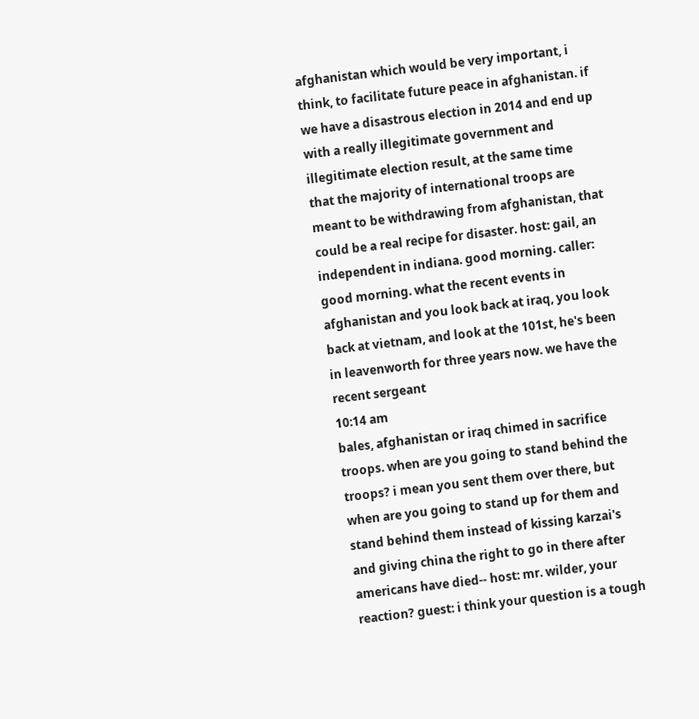afghanistan which would be very important, i think, to facilitate future peace in afghanistan. if we have a disastrous election in 2014 and end up with a really illegitimate government and illegitimate election result, at the same time that the majority of international troops are meant to be withdrawing from afghanistan, that could be a real recipe for disaster. host: gail, an independent in indiana. good morning. caller: good morning. what the recent events in afghanistan and you look back at iraq, you look back at vietnam, and look at the 101st, he's been in leavenworth for three years now. we have the recent sergeant
10:14 am
bales, afghanistan or iraq chimed in sacrifice troops. when are you going to stand behind the troops? i mean you sent them over there, but when are you going to stand up for them and stand behind them instead of kissing karzai's and giving china the right to go in there after americans have died-- host: mr. wilder, your reaction? guest: i think your question is a tough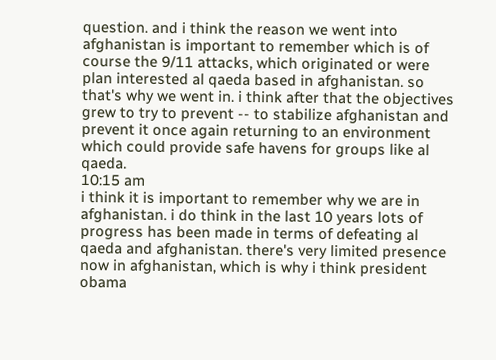question. and i think the reason we went into afghanistan is important to remember which is of course the 9/11 attacks, which originated or were plan interested al qaeda based in afghanistan. so that's why we went in. i think after that the objectives grew to try to prevent -- to stabilize afghanistan and prevent it once again returning to an environment which could provide safe havens for groups like al qaeda.
10:15 am
i think it is important to remember why we are in afghanistan. i do think in the last 10 years lots of progress has been made in terms of defeating al qaeda and afghanistan. there's very limited presence now in afghanistan, which is why i think president obama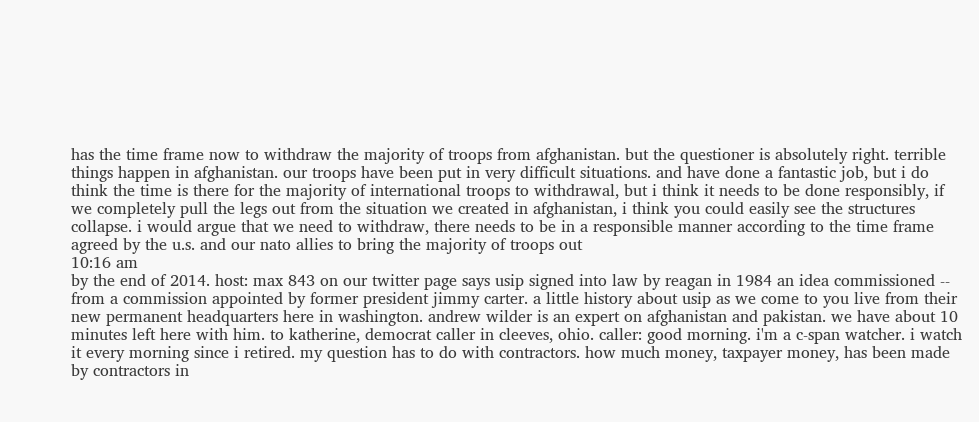has the time frame now to withdraw the majority of troops from afghanistan. but the questioner is absolutely right. terrible things happen in afghanistan. our troops have been put in very difficult situations. and have done a fantastic job, but i do think the time is there for the majority of international troops to withdrawal, but i think it needs to be done responsibly, if we completely pull the legs out from the situation we created in afghanistan, i think you could easily see the structures collapse. i would argue that we need to withdraw, there needs to be in a responsible manner according to the time frame agreed by the u.s. and our nato allies to bring the majority of troops out
10:16 am
by the end of 2014. host: max 843 on our twitter page says usip signed into law by reagan in 1984 an idea commissioned -- from a commission appointed by former president jimmy carter. a little history about usip as we come to you live from their new permanent headquarters here in washington. andrew wilder is an expert on afghanistan and pakistan. we have about 10 minutes left here with him. to katherine, democrat caller in cleeves, ohio. caller: good morning. i'm a c-span watcher. i watch it every morning since i retired. my question has to do with contractors. how much money, taxpayer money, has been made by contractors in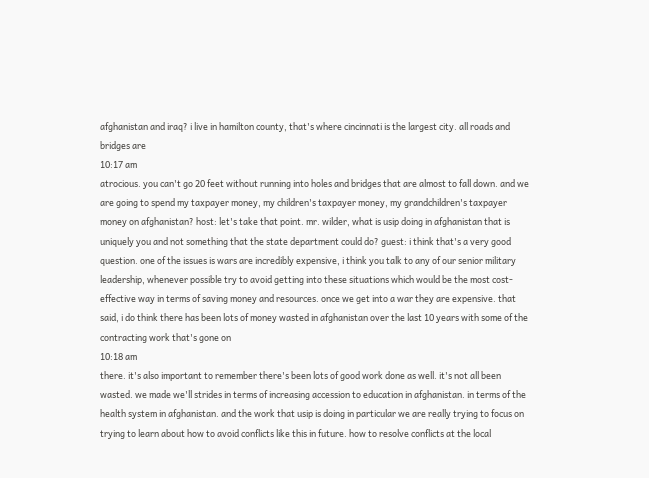afghanistan and iraq? i live in hamilton county, that's where cincinnati is the largest city. all roads and bridges are
10:17 am
atrocious. you can't go 20 feet without running into holes and bridges that are almost to fall down. and we are going to spend my taxpayer money, my children's taxpayer money, my grandchildren's taxpayer money on afghanistan? host: let's take that point. mr. wilder, what is usip doing in afghanistan that is uniquely you and not something that the state department could do? guest: i think that's a very good question. one of the issues is wars are incredibly expensive, i think you talk to any of our senior military leadership, whenever possible try to avoid getting into these situations which would be the most cost-effective way in terms of saving money and resources. once we get into a war they are expensive. that said, i do think there has been lots of money wasted in afghanistan over the last 10 years with some of the contracting work that's gone on
10:18 am
there. it's also important to remember there's been lots of good work done as well. it's not all been wasted. we made we'll strides in terms of increasing accession to education in afghanistan. in terms of the health system in afghanistan. and the work that usip is doing in particular we are really trying to focus on trying to learn about how to avoid conflicts like this in future. how to resolve conflicts at the local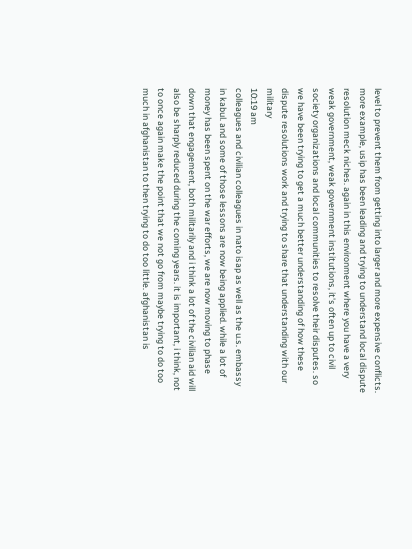level to prevent them from getting into larger and more expensive conflicts. more example, usip has been leading and trying to understand local dispute resolution meck niches. again in this environment where you have a very weak government, weak government institutions, it's often up to civil society organizations and local communities to resolve their disputes. so we have been trying to get a much better understanding of how these dispute resolutions work and trying to share that understanding with our military
10:19 am
colleagues and civilian colleagues in nato isap as well as the u.s. embassy in kabul. and some of those lessons are now being applied. while a lot of money has been spent on the war efforts, we are now moving to phase down that engagement, both militarily and i think a lot of the civilian aid will also be sharply reduced during the coming years. it is important, i think, not to once again make the point that we not go from maybe trying to do too much in afghanistan to then trying to do too little. afghanistan is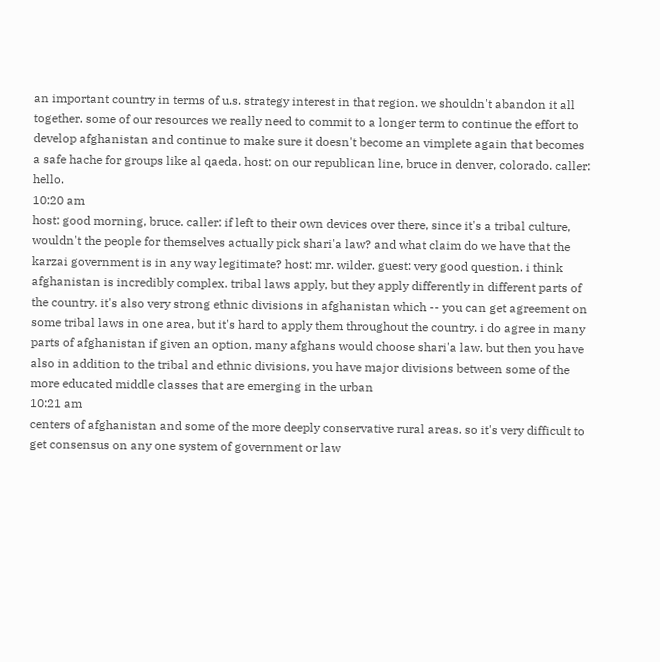an important country in terms of u.s. strategy interest in that region. we shouldn't abandon it all together. some of our resources we really need to commit to a longer term to continue the effort to develop afghanistan and continue to make sure it doesn't become an vimplete again that becomes a safe hache for groups like al qaeda. host: on our republican line, bruce in denver, colorado. caller: hello.
10:20 am
host: good morning, bruce. caller: if left to their own devices over there, since it's a tribal culture, wouldn't the people for themselves actually pick shari'a law? and what claim do we have that the karzai government is in any way legitimate? host: mr. wilder. guest: very good question. i think afghanistan is incredibly complex. tribal laws apply, but they apply differently in different parts of the country. it's also very strong ethnic divisions in afghanistan which -- you can get agreement on some tribal laws in one area, but it's hard to apply them throughout the country. i do agree in many parts of afghanistan if given an option, many afghans would choose shari'a law. but then you have also in addition to the tribal and ethnic divisions, you have major divisions between some of the more educated middle classes that are emerging in the urban
10:21 am
centers of afghanistan and some of the more deeply conservative rural areas. so it's very difficult to get consensus on any one system of government or law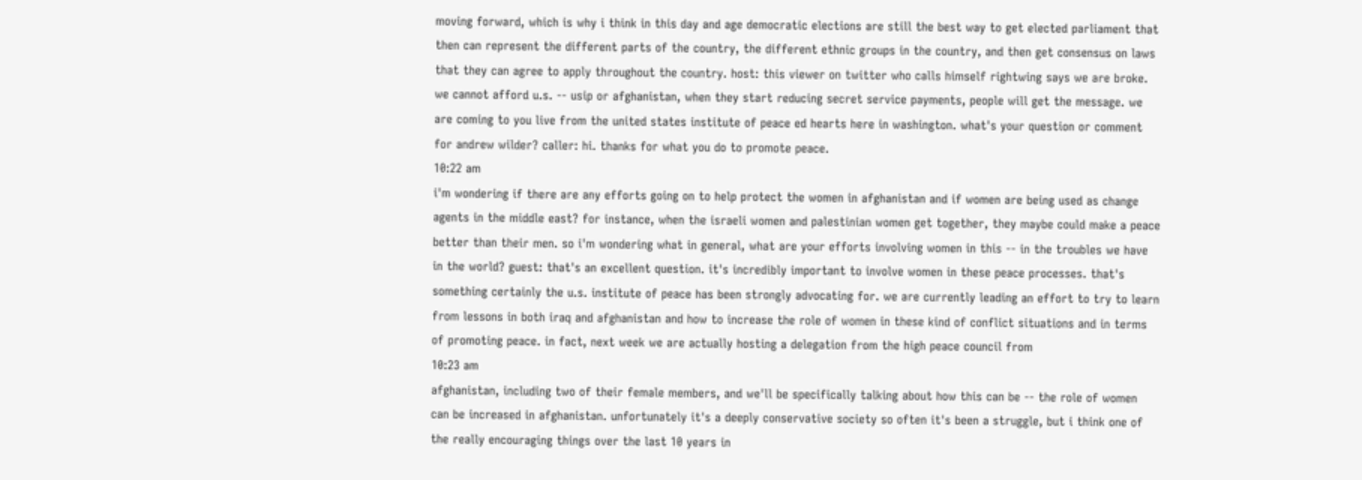moving forward, which is why i think in this day and age democratic elections are still the best way to get elected parliament that then can represent the different parts of the country, the different ethnic groups in the country, and then get consensus on laws that they can agree to apply throughout the country. host: this viewer on twitter who calls himself rightwing says we are broke. we cannot afford u.s. -- usip or afghanistan, when they start reducing secret service payments, people will get the message. we are coming to you live from the united states institute of peace ed hearts here in washington. what's your question or comment for andrew wilder? caller: hi. thanks for what you do to promote peace.
10:22 am
i'm wondering if there are any efforts going on to help protect the women in afghanistan and if women are being used as change agents in the middle east? for instance, when the israeli women and palestinian women get together, they maybe could make a peace better than their men. so i'm wondering what in general, what are your efforts involving women in this -- in the troubles we have in the world? guest: that's an excellent question. it's incredibly important to involve women in these peace processes. that's something certainly the u.s. institute of peace has been strongly advocating for. we are currently leading an effort to try to learn from lessons in both iraq and afghanistan and how to increase the role of women in these kind of conflict situations and in terms of promoting peace. in fact, next week we are actually hosting a delegation from the high peace council from
10:23 am
afghanistan, including two of their female members, and we'll be specifically talking about how this can be -- the role of women can be increased in afghanistan. unfortunately it's a deeply conservative society so often it's been a struggle, but i think one of the really encouraging things over the last 10 years in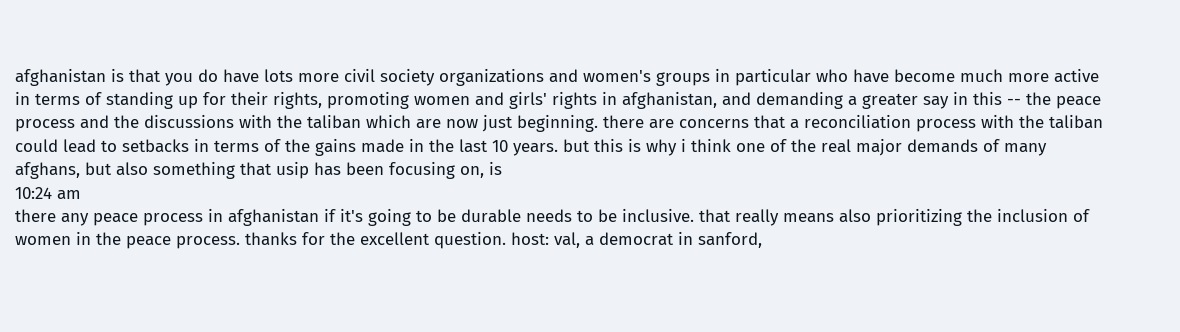afghanistan is that you do have lots more civil society organizations and women's groups in particular who have become much more active in terms of standing up for their rights, promoting women and girls' rights in afghanistan, and demanding a greater say in this -- the peace process and the discussions with the taliban which are now just beginning. there are concerns that a reconciliation process with the taliban could lead to setbacks in terms of the gains made in the last 10 years. but this is why i think one of the real major demands of many afghans, but also something that usip has been focusing on, is
10:24 am
there any peace process in afghanistan if it's going to be durable needs to be inclusive. that really means also prioritizing the inclusion of women in the peace process. thanks for the excellent question. host: val, a democrat in sanford,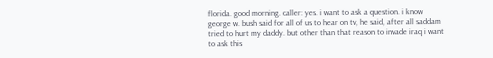florida. good morning. caller: yes. i want to ask a question. i know george w. bush said for all of us to hear on tv, he said, after all saddam tried to hurt my daddy. but other than that reason to invade iraq i want to ask this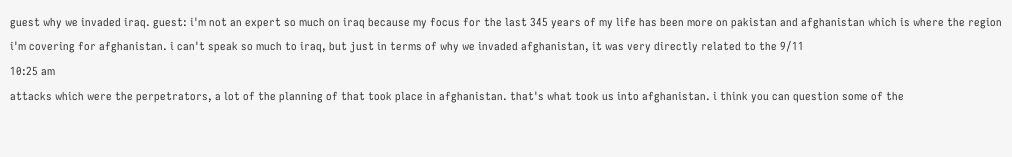guest why we invaded iraq. guest: i'm not an expert so much on iraq because my focus for the last 345 years of my life has been more on pakistan and afghanistan which is where the region i'm covering for afghanistan. i can't speak so much to iraq, but just in terms of why we invaded afghanistan, it was very directly related to the 9/11
10:25 am
attacks which were the perpetrators, a lot of the planning of that took place in afghanistan. that's what took us into afghanistan. i think you can question some of the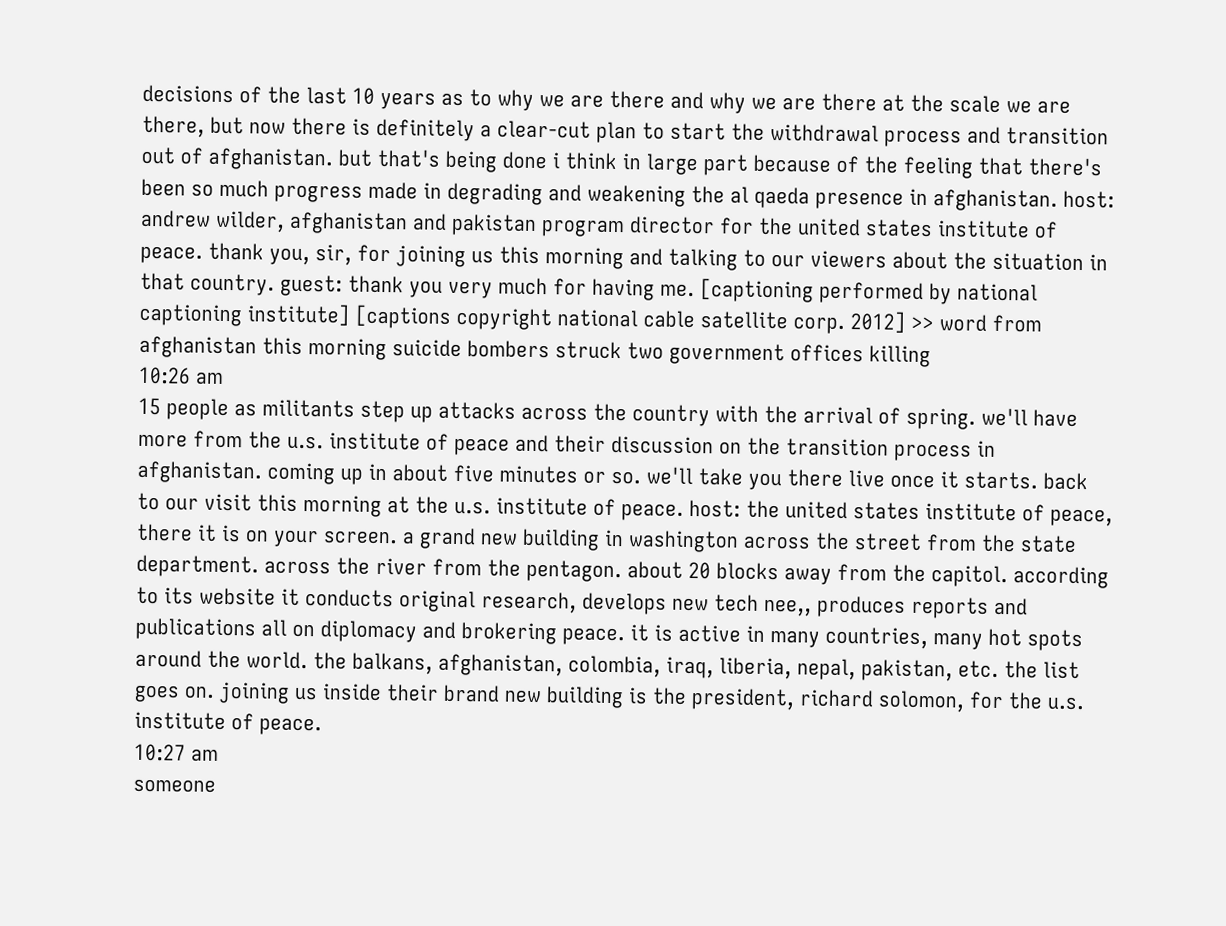decisions of the last 10 years as to why we are there and why we are there at the scale we are there, but now there is definitely a clear-cut plan to start the withdrawal process and transition out of afghanistan. but that's being done i think in large part because of the feeling that there's been so much progress made in degrading and weakening the al qaeda presence in afghanistan. host: andrew wilder, afghanistan and pakistan program director for the united states institute of peace. thank you, sir, for joining us this morning and talking to our viewers about the situation in that country. guest: thank you very much for having me. [captioning performed by national captioning institute] [captions copyright national cable satellite corp. 2012] >> word from afghanistan this morning suicide bombers struck two government offices killing
10:26 am
15 people as militants step up attacks across the country with the arrival of spring. we'll have more from the u.s. institute of peace and their discussion on the transition process in afghanistan. coming up in about five minutes or so. we'll take you there live once it starts. back to our visit this morning at the u.s. institute of peace. host: the united states institute of peace, there it is on your screen. a grand new building in washington across the street from the state department. across the river from the pentagon. about 20 blocks away from the capitol. according to its website it conducts original research, develops new tech nee,, produces reports and publications all on diplomacy and brokering peace. it is active in many countries, many hot spots around the world. the balkans, afghanistan, colombia, iraq, liberia, nepal, pakistan, etc. the list goes on. joining us inside their brand new building is the president, richard solomon, for the u.s. institute of peace.
10:27 am
someone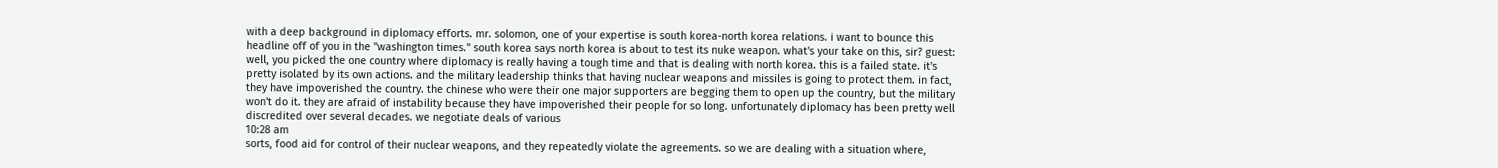with a deep background in diplomacy efforts. mr. solomon, one of your expertise is south korea-north korea relations. i want to bounce this headline off of you in the "washington times." south korea says north korea is about to test its nuke weapon. what's your take on this, sir? guest: well, you picked the one country where diplomacy is really having a tough time and that is dealing with north korea. this is a failed state. it's pretty isolated by its own actions. and the military leadership thinks that having nuclear weapons and missiles is going to protect them. in fact, they have impoverished the country. the chinese who were their one major supporters are begging them to open up the country, but the military won't do it. they are afraid of instability because they have impoverished their people for so long. unfortunately diplomacy has been pretty well discredited over several decades. we negotiate deals of various
10:28 am
sorts, food aid for control of their nuclear weapons, and they repeatedly violate the agreements. so we are dealing with a situation where,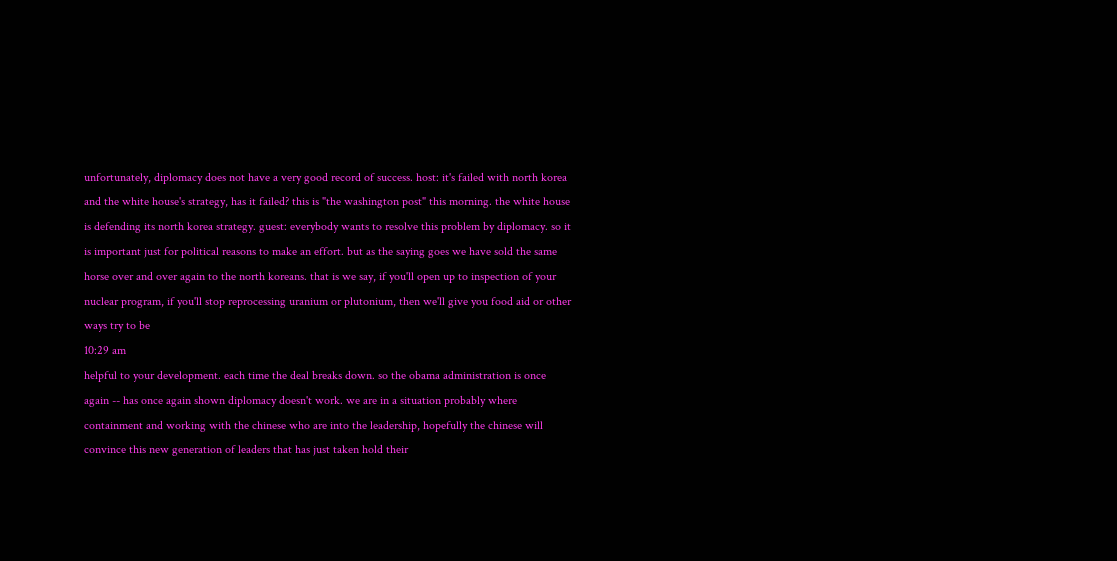unfortunately, diplomacy does not have a very good record of success. host: it's failed with north korea and the white house's strategy, has it failed? this is "the washington post" this morning. the white house is defending its north korea strategy. guest: everybody wants to resolve this problem by diplomacy. so it is important just for political reasons to make an effort. but as the saying goes we have sold the same horse over and over again to the north koreans. that is we say, if you'll open up to inspection of your nuclear program, if you'll stop reprocessing uranium or plutonium, then we'll give you food aid or other ways try to be
10:29 am
helpful to your development. each time the deal breaks down. so the obama administration is once again -- has once again shown diplomacy doesn't work. we are in a situation probably where containment and working with the chinese who are into the leadership, hopefully the chinese will convince this new generation of leaders that has just taken hold their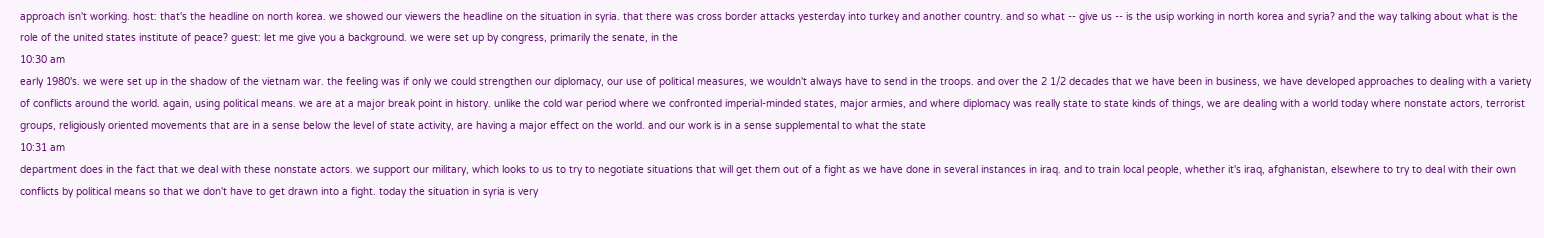approach isn't working. host: that's the headline on north korea. we showed our viewers the headline on the situation in syria. that there was cross border attacks yesterday into turkey and another country. and so what -- give us -- is the usip working in north korea and syria? and the way talking about what is the role of the united states institute of peace? guest: let me give you a background. we were set up by congress, primarily the senate, in the
10:30 am
early 1980's. we were set up in the shadow of the vietnam war. the feeling was if only we could strengthen our diplomacy, our use of political measures, we wouldn't always have to send in the troops. and over the 2 1/2 decades that we have been in business, we have developed approaches to dealing with a variety of conflicts around the world. again, using political means. we are at a major break point in history. unlike the cold war period where we confronted imperial-minded states, major armies, and where diplomacy was really state to state kinds of things, we are dealing with a world today where nonstate actors, terrorist groups, religiously oriented movements that are in a sense below the level of state activity, are having a major effect on the world. and our work is in a sense supplemental to what the state
10:31 am
department does in the fact that we deal with these nonstate actors. we support our military, which looks to us to try to negotiate situations that will get them out of a fight as we have done in several instances in iraq. and to train local people, whether it's iraq, afghanistan, elsewhere to try to deal with their own conflicts by political means so that we don't have to get drawn into a fight. today the situation in syria is very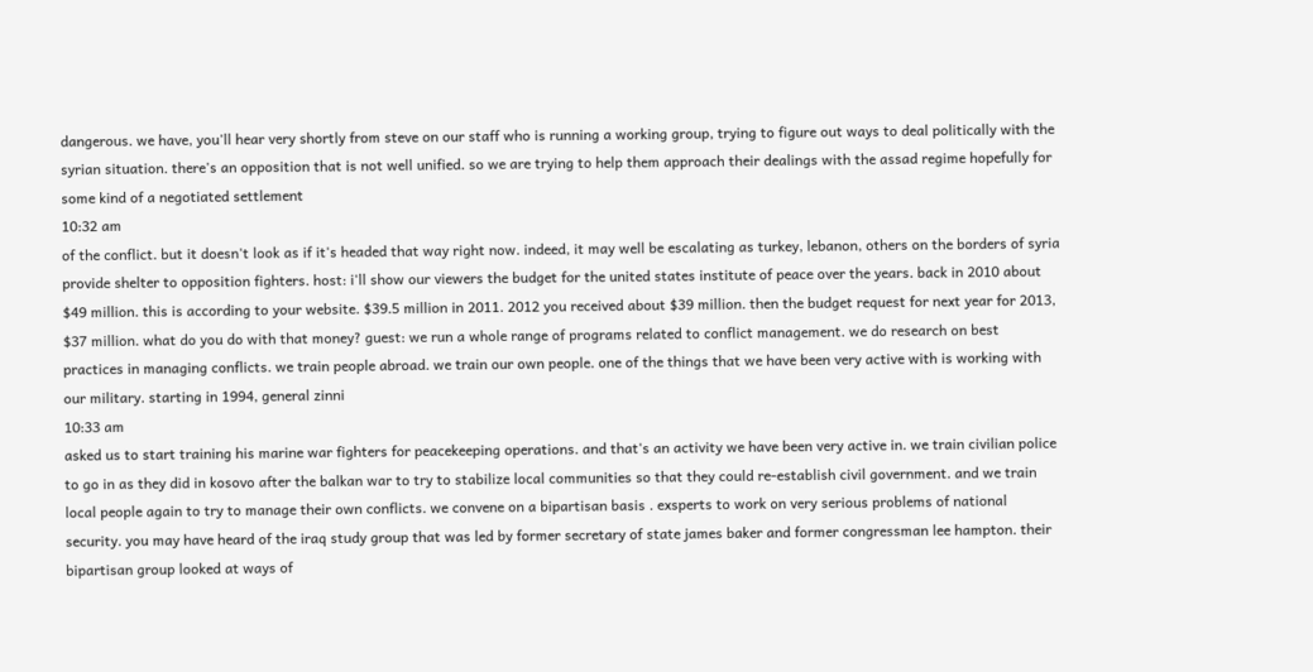dangerous. we have, you'll hear very shortly from steve on our staff who is running a working group, trying to figure out ways to deal politically with the syrian situation. there's an opposition that is not well unified. so we are trying to help them approach their dealings with the assad regime hopefully for some kind of a negotiated settlement
10:32 am
of the conflict. but it doesn't look as if it's headed that way right now. indeed, it may well be escalating as turkey, lebanon, others on the borders of syria provide shelter to opposition fighters. host: i'll show our viewers the budget for the united states institute of peace over the years. back in 2010 about $49 million. this is according to your website. $39.5 million in 2011. 2012 you received about $39 million. then the budget request for next year for 2013, $37 million. what do you do with that money? guest: we run a whole range of programs related to conflict management. we do research on best practices in managing conflicts. we train people abroad. we train our own people. one of the things that we have been very active with is working with our military. starting in 1994, general zinni
10:33 am
asked us to start training his marine war fighters for peacekeeping operations. and that's an activity we have been very active in. we train civilian police to go in as they did in kosovo after the balkan war to try to stabilize local communities so that they could re-establish civil government. and we train local people again to try to manage their own conflicts. we convene on a bipartisan basis . exsperts to work on very serious problems of national security. you may have heard of the iraq study group that was led by former secretary of state james baker and former congressman lee hampton. their bipartisan group looked at ways of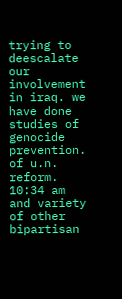trying to deescalate our involvement in iraq. we have done studies of genocide prevention. of u.n. reform.
10:34 am
and variety of other bipartisan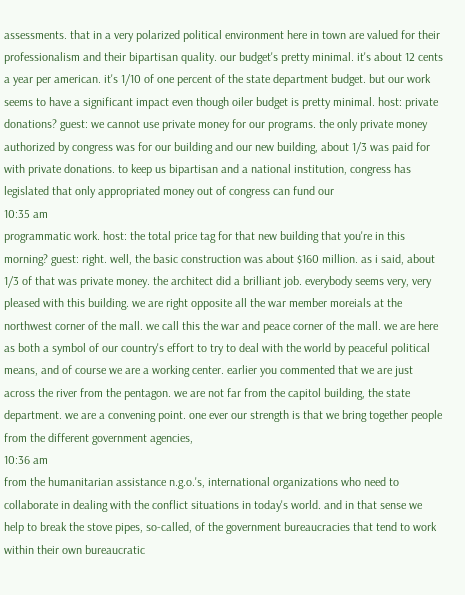assessments. that in a very polarized political environment here in town are valued for their professionalism and their bipartisan quality. our budget's pretty minimal. it's about 12 cents a year per american. it's 1/10 of one percent of the state department budget. but our work seems to have a significant impact even though oiler budget is pretty minimal. host: private donations? guest: we cannot use private money for our programs. the only private money authorized by congress was for our building and our new building, about 1/3 was paid for with private donations. to keep us bipartisan and a national institution, congress has legislated that only appropriated money out of congress can fund our
10:35 am
programmatic work. host: the total price tag for that new building that you're in this morning? guest: right. well, the basic construction was about $160 million. as i said, about 1/3 of that was private money. the architect did a brilliant job. everybody seems very, very pleased with this building. we are right opposite all the war member moreials at the northwest corner of the mall. we call this the war and peace corner of the mall. we are here as both a symbol of our country's effort to try to deal with the world by peaceful political means, and of course we are a working center. earlier you commented that we are just across the river from the pentagon. we are not far from the capitol building, the state department. we are a convening point. one ever our strength is that we bring together people from the different government agencies,
10:36 am
from the humanitarian assistance n.g.o.'s, international organizations who need to collaborate in dealing with the conflict situations in today's world. and in that sense we help to break the stove pipes, so-called, of the government bureaucracies that tend to work within their own bureaucratic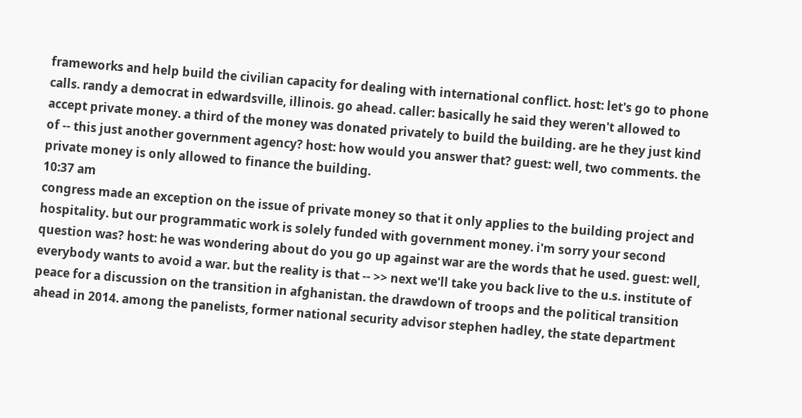frameworks and help build the civilian capacity for dealing with international conflict. host: let's go to phone calls. randy a democrat in edwardsville, illinois. go ahead. caller: basically he said they weren't allowed to accept private money. a third of the money was donated privately to build the building. are he they just kind of -- this just another government agency? host: how would you answer that? guest: well, two comments. the private money is only allowed to finance the building.
10:37 am
congress made an exception on the issue of private money so that it only applies to the building project and hospitality. but our programmatic work is solely funded with government money. i'm sorry your second question was? host: he was wondering about do you go up against war are the words that he used. guest: well, everybody wants to avoid a war. but the reality is that -- >> next we'll take you back live to the u.s. institute of peace for a discussion on the transition in afghanistan. the drawdown of troops and the political transition ahead in 2014. among the panelists, former national security advisor stephen hadley, the state department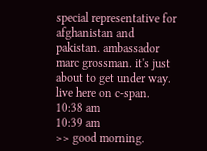special representative for afghanistan and pakistan. ambassador marc grossman. it's just about to get under way. live here on c-span.
10:38 am
10:39 am
>> good morning.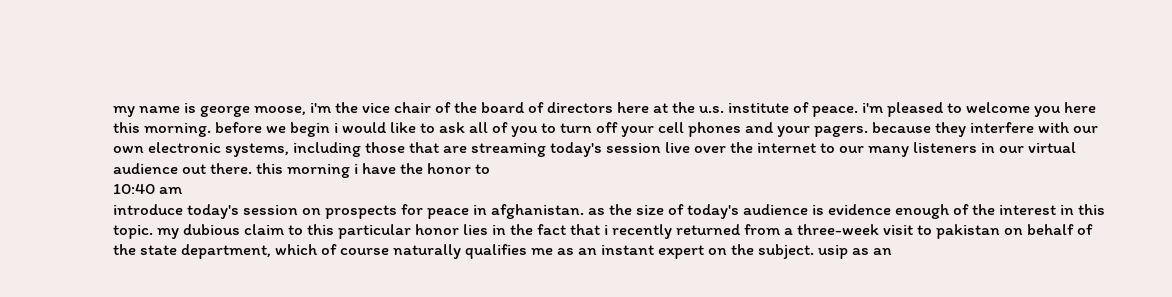my name is george moose, i'm the vice chair of the board of directors here at the u.s. institute of peace. i'm pleased to welcome you here this morning. before we begin i would like to ask all of you to turn off your cell phones and your pagers. because they interfere with our own electronic systems, including those that are streaming today's session live over the internet to our many listeners in our virtual audience out there. this morning i have the honor to
10:40 am
introduce today's session on prospects for peace in afghanistan. as the size of today's audience is evidence enough of the interest in this topic. my dubious claim to this particular honor lies in the fact that i recently returned from a three-week visit to pakistan on behalf of the state department, which of course naturally qualifies me as an instant expert on the subject. usip as an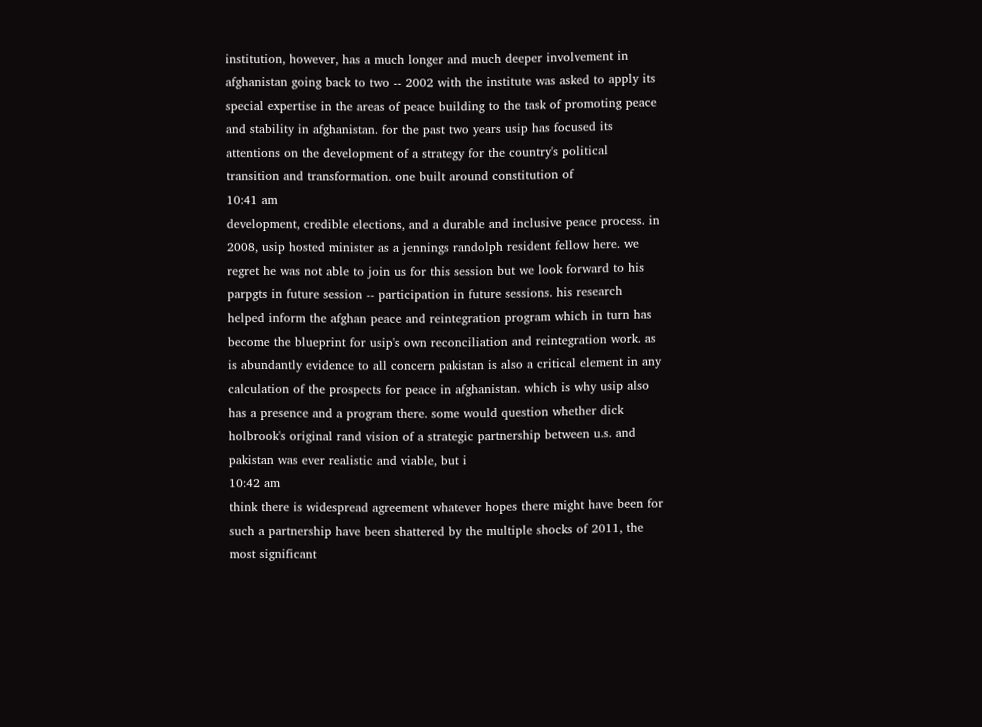institution, however, has a much longer and much deeper involvement in afghanistan going back to two -- 2002 with the institute was asked to apply its special expertise in the areas of peace building to the task of promoting peace and stability in afghanistan. for the past two years usip has focused its attentions on the development of a strategy for the country's political transition and transformation. one built around constitution of
10:41 am
development, credible elections, and a durable and inclusive peace process. in 2008, usip hosted minister as a jennings randolph resident fellow here. we regret he was not able to join us for this session but we look forward to his parpgts in future session -- participation in future sessions. his research helped inform the afghan peace and reintegration program which in turn has become the blueprint for usip's own reconciliation and reintegration work. as is abundantly evidence to all concern pakistan is also a critical element in any calculation of the prospects for peace in afghanistan. which is why usip also has a presence and a program there. some would question whether dick holbrook's original rand vision of a strategic partnership between u.s. and pakistan was ever realistic and viable, but i
10:42 am
think there is widespread agreement whatever hopes there might have been for such a partnership have been shattered by the multiple shocks of 2011, the most significant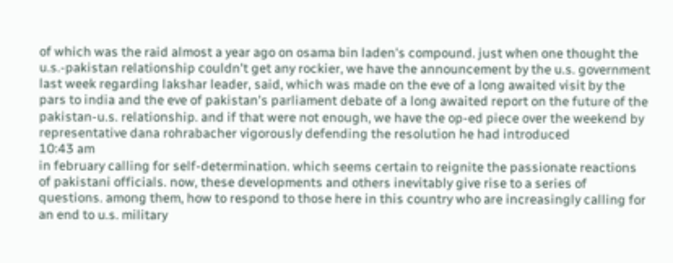of which was the raid almost a year ago on osama bin laden's compound. just when one thought the u.s.-pakistan relationship couldn't get any rockier, we have the announcement by the u.s. government last week regarding lakshar leader, said, which was made on the eve of a long awaited visit by the pars to india and the eve of pakistan's parliament debate of a long awaited report on the future of the pakistan-u.s. relationship. and if that were not enough, we have the op-ed piece over the weekend by representative dana rohrabacher vigorously defending the resolution he had introduced
10:43 am
in february calling for self-determination. which seems certain to reignite the passionate reactions of pakistani officials. now, these developments and others inevitably give rise to a series of questions. among them, how to respond to those here in this country who are increasingly calling for an end to u.s. military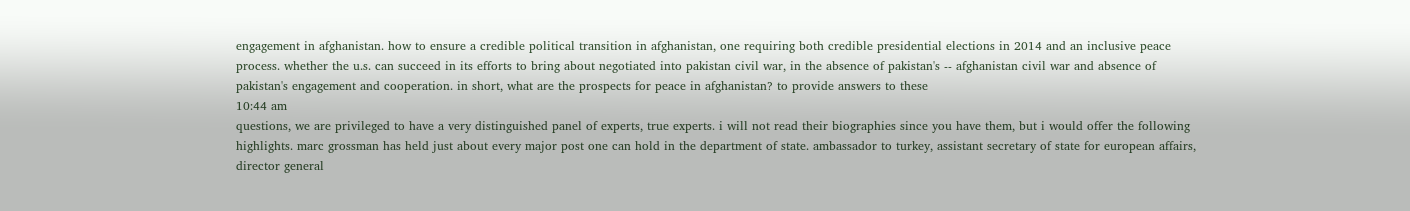engagement in afghanistan. how to ensure a credible political transition in afghanistan, one requiring both credible presidential elections in 2014 and an inclusive peace process. whether the u.s. can succeed in its efforts to bring about negotiated into pakistan civil war, in the absence of pakistan's -- afghanistan civil war and absence of pakistan's engagement and cooperation. in short, what are the prospects for peace in afghanistan? to provide answers to these
10:44 am
questions, we are privileged to have a very distinguished panel of experts, true experts. i will not read their biographies since you have them, but i would offer the following highlights. marc grossman has held just about every major post one can hold in the department of state. ambassador to turkey, assistant secretary of state for european affairs, director general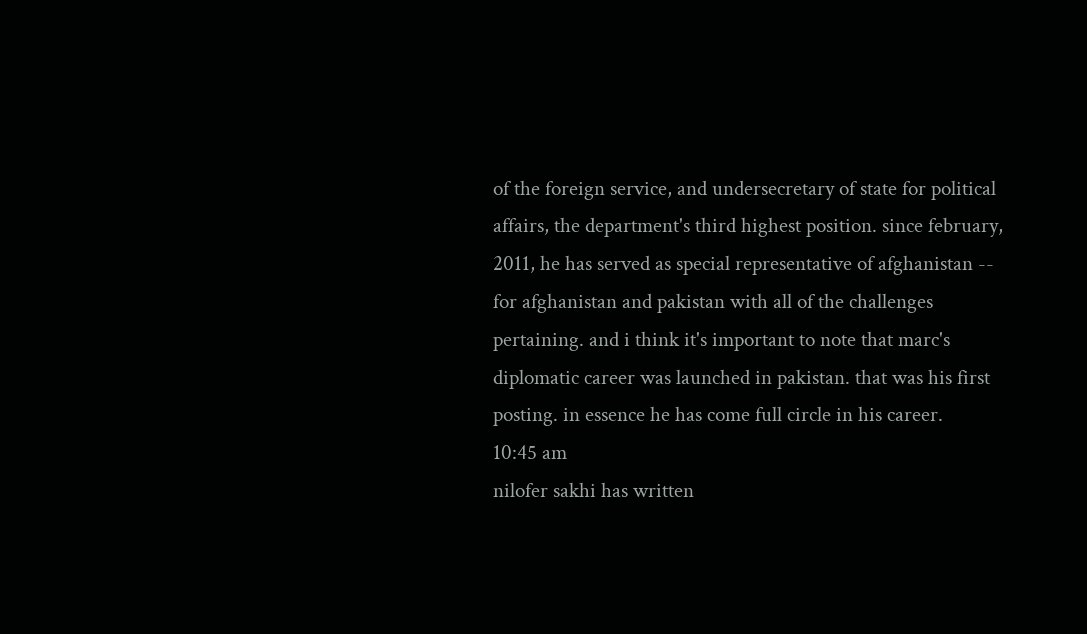of the foreign service, and undersecretary of state for political affairs, the department's third highest position. since february, 2011, he has served as special representative of afghanistan -- for afghanistan and pakistan with all of the challenges pertaining. and i think it's important to note that marc's diplomatic career was launched in pakistan. that was his first posting. in essence he has come full circle in his career.
10:45 am
nilofer sakhi has written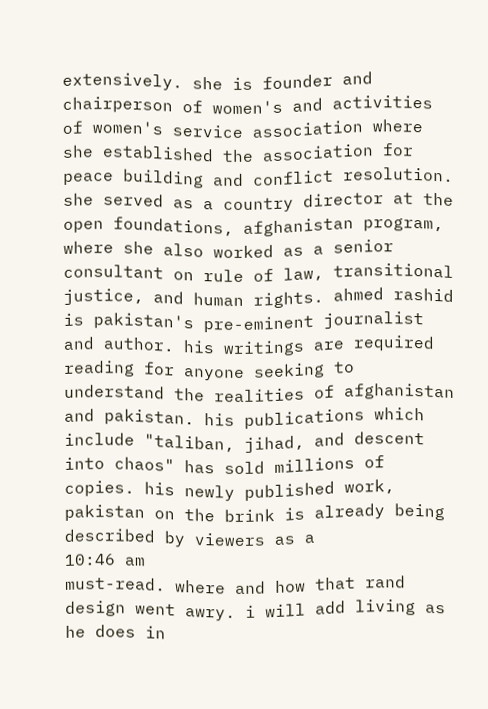extensively. she is founder and chairperson of women's and activities of women's service association where she established the association for peace building and conflict resolution. she served as a country director at the open foundations, afghanistan program, where she also worked as a senior consultant on rule of law, transitional justice, and human rights. ahmed rashid is pakistan's pre-eminent journalist and author. his writings are required reading for anyone seeking to understand the realities of afghanistan and pakistan. his publications which include "taliban, jihad, and descent into chaos" has sold millions of copies. his newly published work, pakistan on the brink is already being described by viewers as a
10:46 am
must-read. where and how that rand design went awry. i will add living as he does in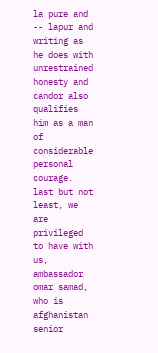la pure and -- lapur and writing as he does with unrestrained honesty and candor also qualifies him as a man of considerable personal courage. last but not least, we are privileged to have with us, ambassador omar samad, who is afghanistan senior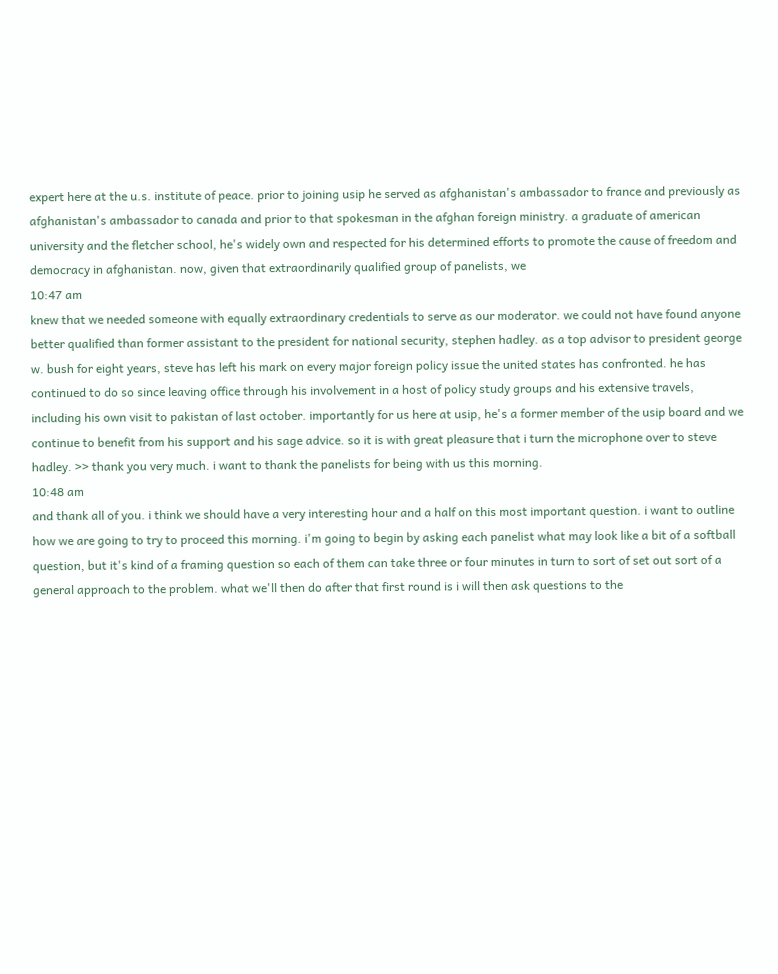expert here at the u.s. institute of peace. prior to joining usip he served as afghanistan's ambassador to france and previously as afghanistan's ambassador to canada and prior to that spokesman in the afghan foreign ministry. a graduate of american university and the fletcher school, he's widely own and respected for his determined efforts to promote the cause of freedom and democracy in afghanistan. now, given that extraordinarily qualified group of panelists, we
10:47 am
knew that we needed someone with equally extraordinary credentials to serve as our moderator. we could not have found anyone better qualified than former assistant to the president for national security, stephen hadley. as a top advisor to president george w. bush for eight years, steve has left his mark on every major foreign policy issue the united states has confronted. he has continued to do so since leaving office through his involvement in a host of policy study groups and his extensive travels, including his own visit to pakistan of last october. importantly for us here at usip, he's a former member of the usip board and we continue to benefit from his support and his sage advice. so it is with great pleasure that i turn the microphone over to steve hadley. >> thank you very much. i want to thank the panelists for being with us this morning.
10:48 am
and thank all of you. i think we should have a very interesting hour and a half on this most important question. i want to outline how we are going to try to proceed this morning. i'm going to begin by asking each panelist what may look like a bit of a softball question, but it's kind of a framing question so each of them can take three or four minutes in turn to sort of set out sort of a general approach to the problem. what we'll then do after that first round is i will then ask questions to the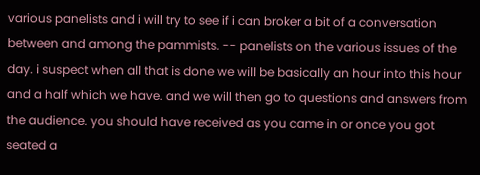various panelists and i will try to see if i can broker a bit of a conversation between and among the pammists. -- panelists on the various issues of the day. i suspect when all that is done we will be basically an hour into this hour and a half which we have. and we will then go to questions and answers from the audience. you should have received as you came in or once you got seated a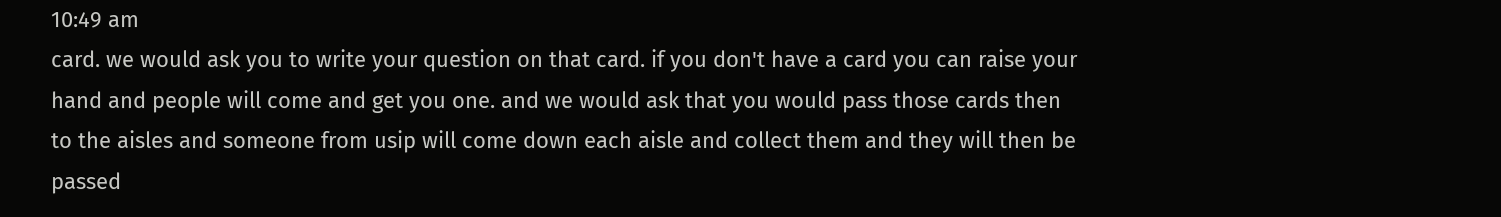10:49 am
card. we would ask you to write your question on that card. if you don't have a card you can raise your hand and people will come and get you one. and we would ask that you would pass those cards then to the aisles and someone from usip will come down each aisle and collect them and they will then be passed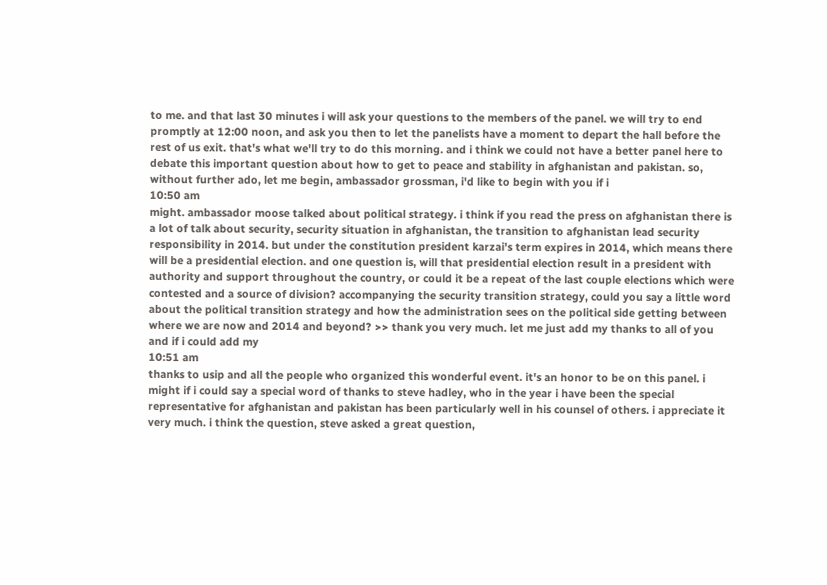to me. and that last 30 minutes i will ask your questions to the members of the panel. we will try to end promptly at 12:00 noon, and ask you then to let the panelists have a moment to depart the hall before the rest of us exit. that's what we'll try to do this morning. and i think we could not have a better panel here to debate this important question about how to get to peace and stability in afghanistan and pakistan. so, without further ado, let me begin, ambassador grossman, i'd like to begin with you if i
10:50 am
might. ambassador moose talked about political strategy. i think if you read the press on afghanistan there is a lot of talk about security, security situation in afghanistan, the transition to afghanistan lead security responsibility in 2014. but under the constitution president karzai's term expires in 2014, which means there will be a presidential election. and one question is, will that presidential election result in a president with authority and support throughout the country, or could it be a repeat of the last couple elections which were contested and a source of division? accompanying the security transition strategy, could you say a little word about the political transition strategy and how the administration sees on the political side getting between where we are now and 2014 and beyond? >> thank you very much. let me just add my thanks to all of you and if i could add my
10:51 am
thanks to usip and all the people who organized this wonderful event. it's an honor to be on this panel. i might if i could say a special word of thanks to steve hadley, who in the year i have been the special representative for afghanistan and pakistan has been particularly well in his counsel of others. i appreciate it very much. i think the question, steve asked a great question,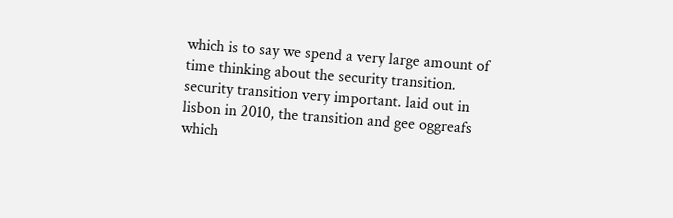which is to say we spend a very large amount of time thinking about the security transition. security transition very important. laid out in lisbon in 2010, the transition and gee oggreafs which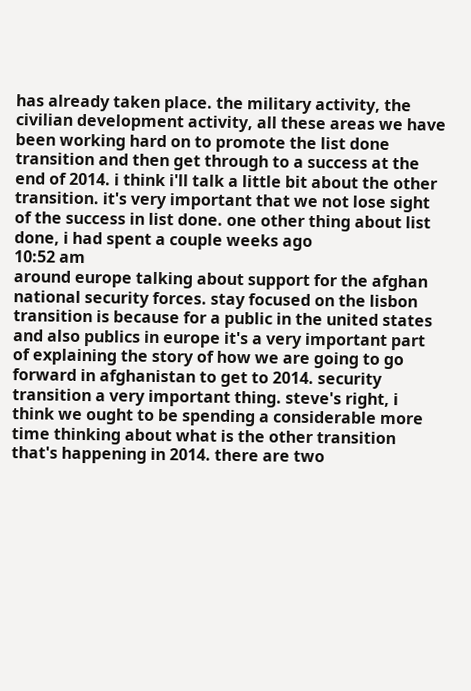has already taken place. the military activity, the civilian development activity, all these areas we have been working hard on to promote the list done transition and then get through to a success at the end of 2014. i think i'll talk a little bit about the other transition. it's very important that we not lose sight of the success in list done. one other thing about list done, i had spent a couple weeks ago
10:52 am
around europe talking about support for the afghan national security forces. stay focused on the lisbon transition is because for a public in the united states and also publics in europe it's a very important part of explaining the story of how we are going to go forward in afghanistan to get to 2014. security transition a very important thing. steve's right, i think we ought to be spending a considerable more time thinking about what is the other transition that's happening in 2014. there are two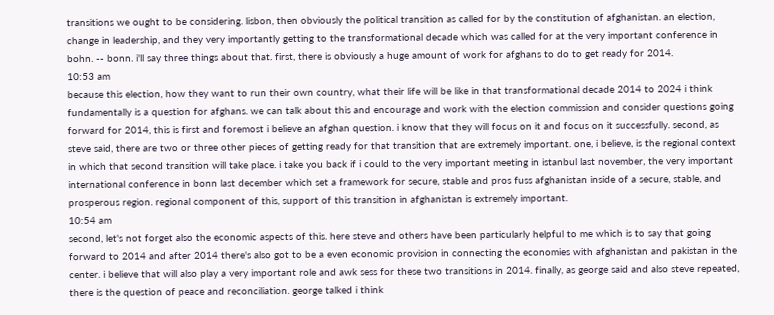transitions we ought to be considering. lisbon, then obviously the political transition as called for by the constitution of afghanistan. an election, change in leadership, and they very importantly getting to the transformational decade which was called for at the very important conference in bohn. -- bonn. i'll say three things about that. first, there is obviously a huge amount of work for afghans to do to get ready for 2014.
10:53 am
because this election, how they want to run their own country, what their life will be like in that transformational decade 2014 to 2024 i think fundamentally is a question for afghans. we can talk about this and encourage and work with the election commission and consider questions going forward for 2014, this is first and foremost i believe an afghan question. i know that they will focus on it and focus on it successfully. second, as steve said, there are two or three other pieces of getting ready for that transition that are extremely important. one, i believe, is the regional context in which that second transition will take place. i take you back if i could to the very important meeting in istanbul last november, the very important international conference in bonn last december which set a framework for secure, stable and pros fuss afghanistan inside of a secure, stable, and prosperous region. regional component of this, support of this transition in afghanistan is extremely important.
10:54 am
second, let's not forget also the economic aspects of this. here steve and others have been particularly helpful to me which is to say that going forward to 2014 and after 2014 there's also got to be a even economic provision in connecting the economies with afghanistan and pakistan in the center. i believe that will also play a very important role and awk sess for these two transitions in 2014. finally, as george said and also steve repeated, there is the question of peace and reconciliation. george talked i think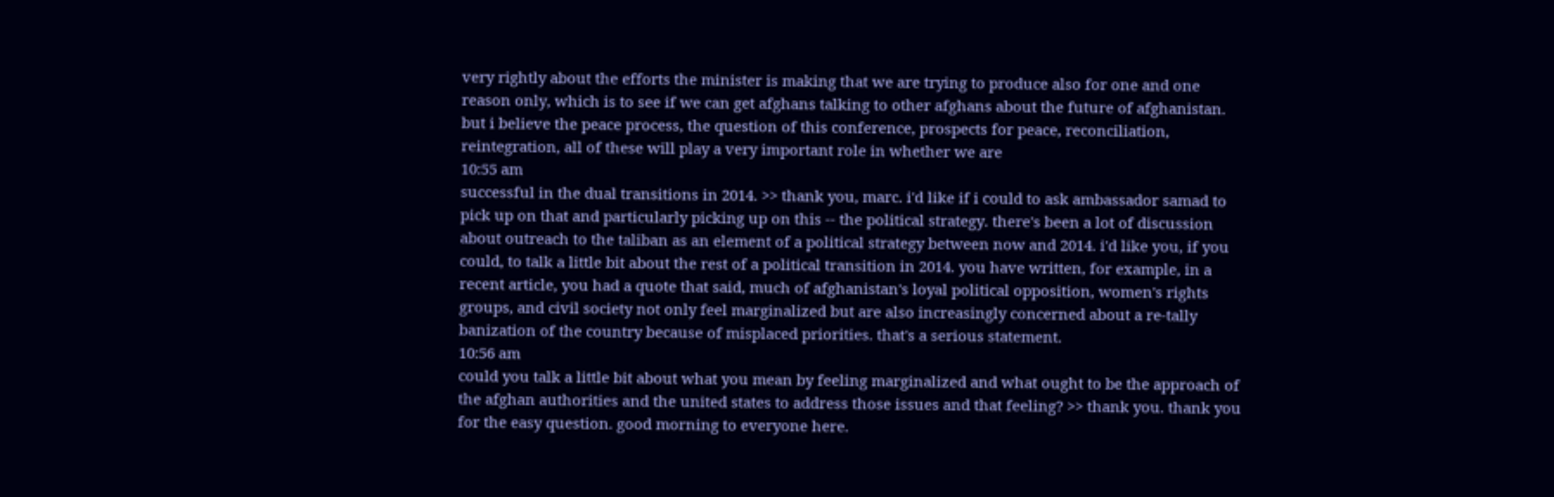very rightly about the efforts the minister is making that we are trying to produce also for one and one reason only, which is to see if we can get afghans talking to other afghans about the future of afghanistan. but i believe the peace process, the question of this conference, prospects for peace, reconciliation, reintegration, all of these will play a very important role in whether we are
10:55 am
successful in the dual transitions in 2014. >> thank you, marc. i'd like if i could to ask ambassador samad to pick up on that and particularly picking up on this -- the political strategy. there's been a lot of discussion about outreach to the taliban as an element of a political strategy between now and 2014. i'd like you, if you could, to talk a little bit about the rest of a political transition in 2014. you have written, for example, in a recent article, you had a quote that said, much of afghanistan's loyal political opposition, women's rights groups, and civil society not only feel marginalized but are also increasingly concerned about a re-tally banization of the country because of misplaced priorities. that's a serious statement.
10:56 am
could you talk a little bit about what you mean by feeling marginalized and what ought to be the approach of the afghan authorities and the united states to address those issues and that feeling? >> thank you. thank you for the easy question. good morning to everyone here.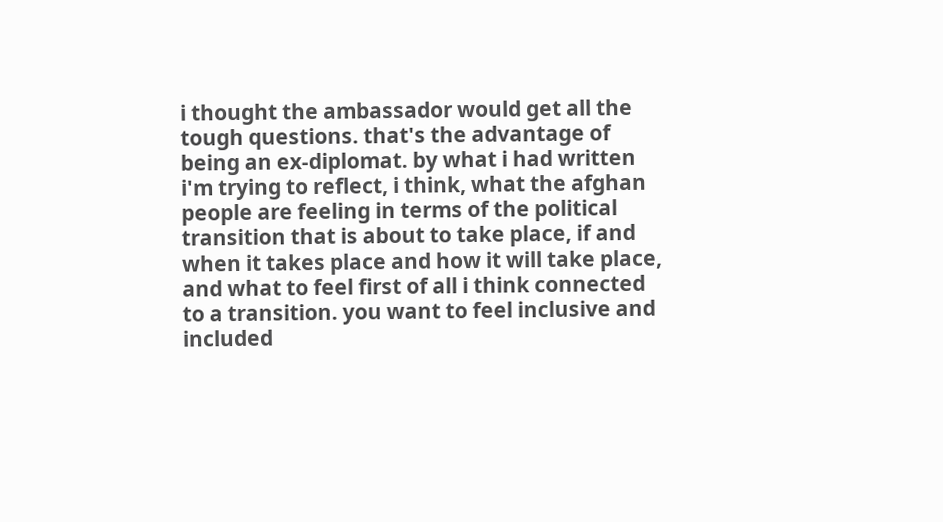i thought the ambassador would get all the tough questions. that's the advantage of being an ex-diplomat. by what i had written i'm trying to reflect, i think, what the afghan people are feeling in terms of the political transition that is about to take place, if and when it takes place and how it will take place, and what to feel first of all i think connected to a transition. you want to feel inclusive and included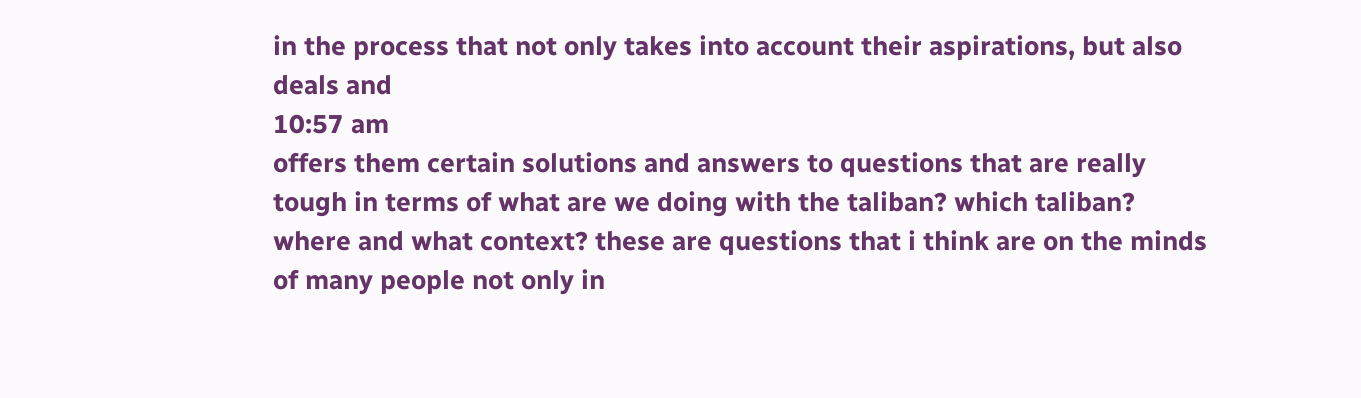in the process that not only takes into account their aspirations, but also deals and
10:57 am
offers them certain solutions and answers to questions that are really tough in terms of what are we doing with the taliban? which taliban? where and what context? these are questions that i think are on the minds of many people not only in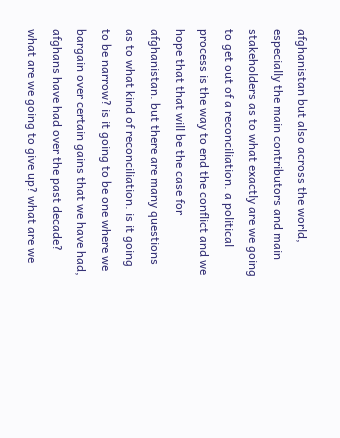afghanistan but also across the world, especially the main contributors and main stakeholders as to what exactly are we going to get out of a reconciliation. a political process is the way to end the conflict and we hope that that will be the case for afghanistan. but there are many questions as to what kind of reconciliation. is it going to be narrow? is it going to be one where we bargain over certain gains that we have had, afghans have had over the past decade? what are we going to give up? what are we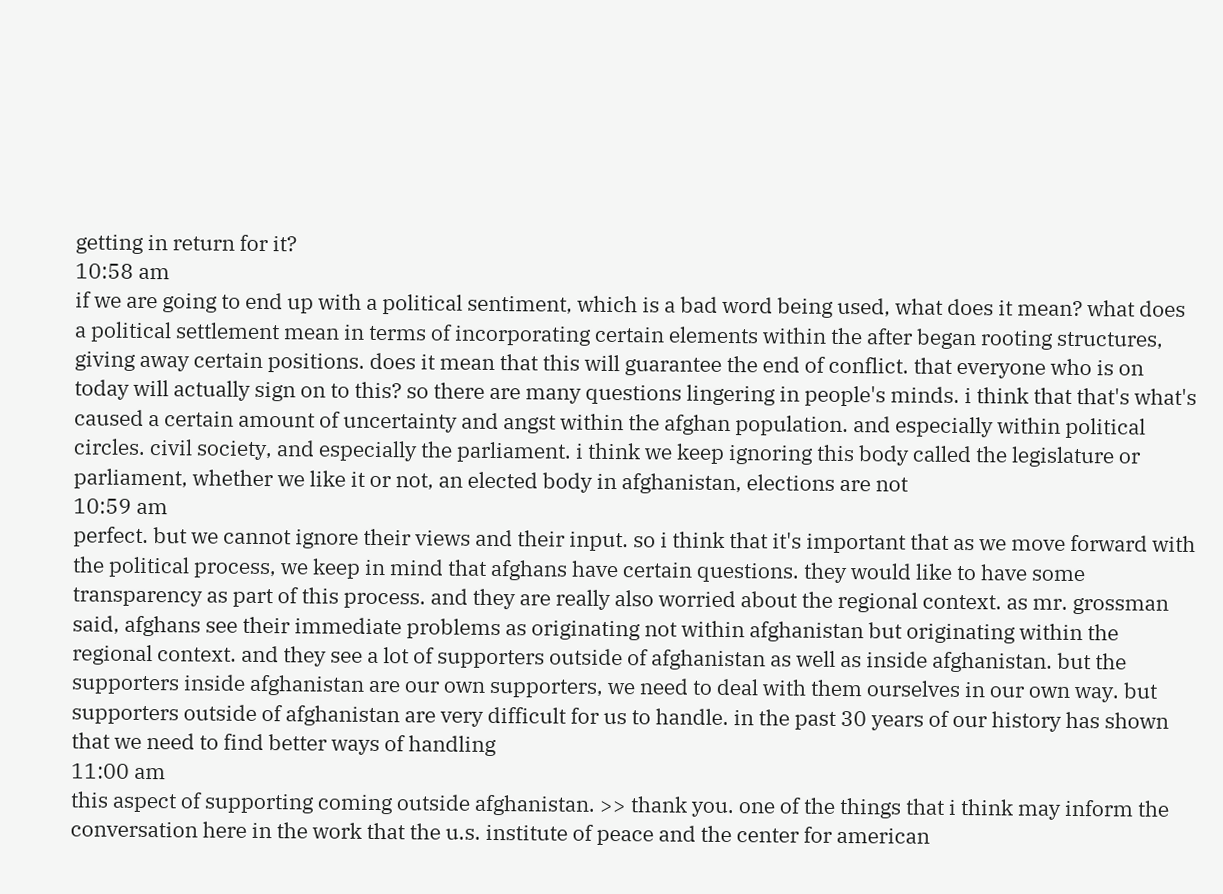getting in return for it?
10:58 am
if we are going to end up with a political sentiment, which is a bad word being used, what does it mean? what does a political settlement mean in terms of incorporating certain elements within the after began rooting structures, giving away certain positions. does it mean that this will guarantee the end of conflict. that everyone who is on today will actually sign on to this? so there are many questions lingering in people's minds. i think that that's what's caused a certain amount of uncertainty and angst within the afghan population. and especially within political circles. civil society, and especially the parliament. i think we keep ignoring this body called the legislature or parliament, whether we like it or not, an elected body in afghanistan, elections are not
10:59 am
perfect. but we cannot ignore their views and their input. so i think that it's important that as we move forward with the political process, we keep in mind that afghans have certain questions. they would like to have some transparency as part of this process. and they are really also worried about the regional context. as mr. grossman said, afghans see their immediate problems as originating not within afghanistan but originating within the regional context. and they see a lot of supporters outside of afghanistan as well as inside afghanistan. but the supporters inside afghanistan are our own supporters, we need to deal with them ourselves in our own way. but supporters outside of afghanistan are very difficult for us to handle. in the past 30 years of our history has shown that we need to find better ways of handling
11:00 am
this aspect of supporting coming outside afghanistan. >> thank you. one of the things that i think may inform the conversation here in the work that the u.s. institute of peace and the center for american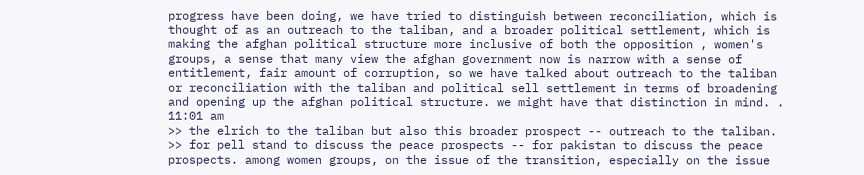progress have been doing, we have tried to distinguish between reconciliation, which is thought of as an outreach to the taliban, and a broader political settlement, which is making the afghan political structure more inclusive of both the opposition , women's groups, a sense that many view the afghan government now is narrow with a sense of entitlement, fair amount of corruption, so we have talked about outreach to the taliban or reconciliation with the taliban and political sell settlement in terms of broadening and opening up the afghan political structure. we might have that distinction in mind. .
11:01 am
>> the elrich to the taliban but also this broader prospect -- outreach to the taliban. >> for pell stand to discuss the peace prospects -- for pakistan to discuss the peace prospects. among women groups, on the issue of the transition, especially on the issue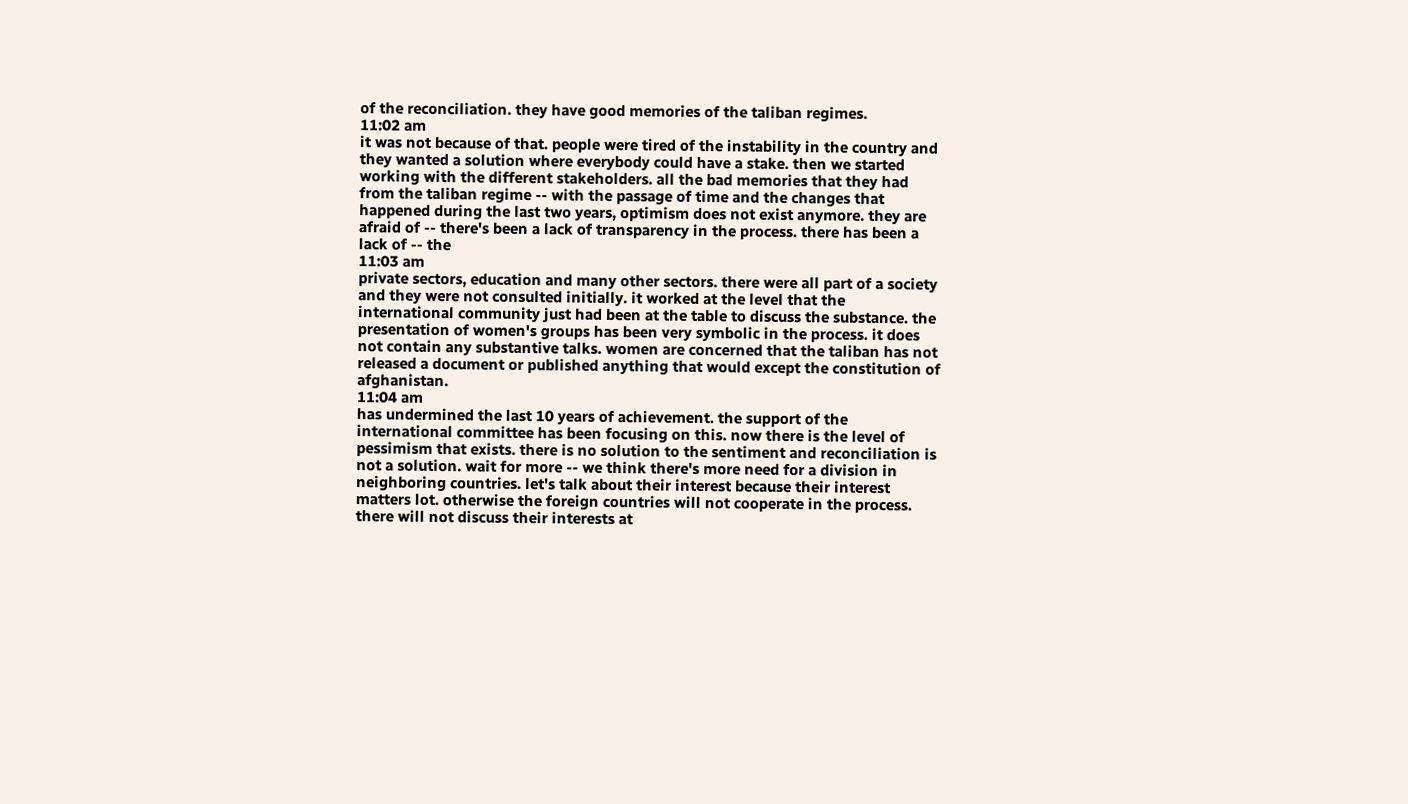of the reconciliation. they have good memories of the taliban regimes.
11:02 am
it was not because of that. people were tired of the instability in the country and they wanted a solution where everybody could have a stake. then we started working with the different stakeholders. all the bad memories that they had from the taliban regime -- with the passage of time and the changes that happened during the last two years, optimism does not exist anymore. they are afraid of -- there's been a lack of transparency in the process. there has been a lack of -- the
11:03 am
private sectors, education and many other sectors. there were all part of a society and they were not consulted initially. it worked at the level that the international community just had been at the table to discuss the substance. the presentation of women's groups has been very symbolic in the process. it does not contain any substantive talks. women are concerned that the taliban has not released a document or published anything that would except the constitution of afghanistan.
11:04 am
has undermined the last 10 years of achievement. the support of the international committee has been focusing on this. now there is the level of pessimism that exists. there is no solution to the sentiment and reconciliation is not a solution. wait for more -- we think there's more need for a division in neighboring countries. let's talk about their interest because their interest matters lot. otherwise the foreign countries will not cooperate in the process. there will not discuss their interests at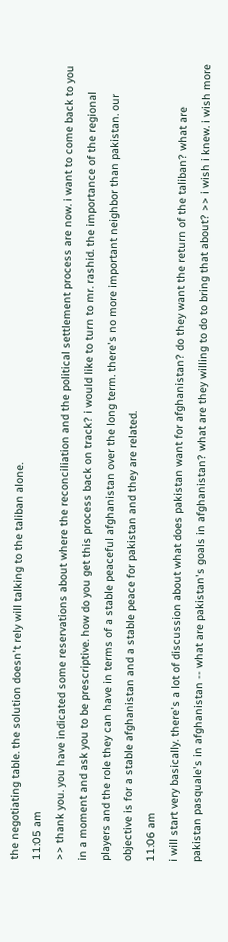the negotiating table. the solution doesn't rely will talking to the taliban alone.
11:05 am
>> thank you. you have indicated some reservations about where the reconciliation and the political settlement process are now. i want to come back to you in a moment and ask you to be prescriptive. how do you get this process back on track? i would like to turn to mr. rashid. the importance of the regional players and the role they can have in terms of a stable peaceful afghanistan over the long term. there's no more important neighbor than pakistan. our objective is for a stable afghanistan and a stable peace for pakistan and they are related.
11:06 am
i will start very basically. there's a lot of discussion about what does pakistan want for afghanistan? do they want the return of the taliban? what are pakistan pasquale's in afghanistan -- what are pakistan's goals in afghanistan? what are they willing to do to bring that about? >> i wish i knew. i wish more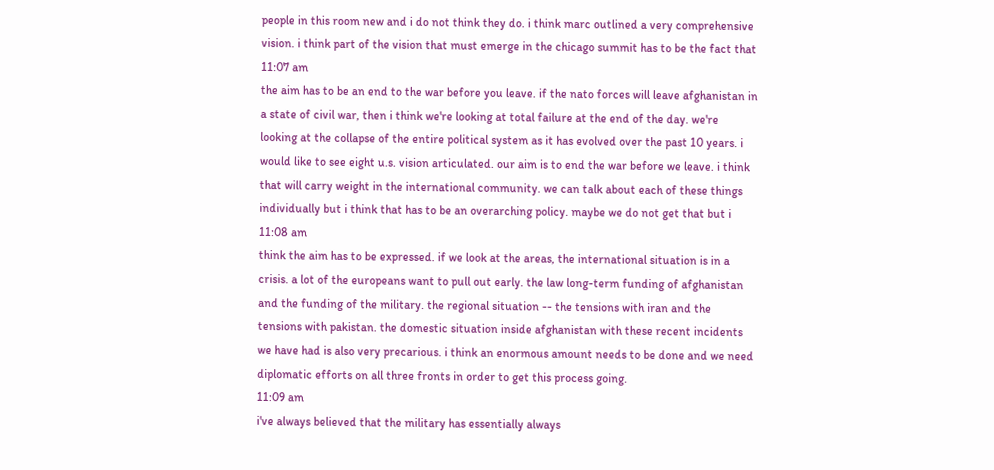people in this room new and i do not think they do. i think marc outlined a very comprehensive vision. i think part of the vision that must emerge in the chicago summit has to be the fact that
11:07 am
the aim has to be an end to the war before you leave. if the nato forces will leave afghanistan in a state of civil war, then i think we're looking at total failure at the end of the day. we're looking at the collapse of the entire political system as it has evolved over the past 10 years. i would like to see eight u.s. vision articulated. our aim is to end the war before we leave. i think that will carry weight in the international community. we can talk about each of these things individually but i think that has to be an overarching policy. maybe we do not get that but i
11:08 am
think the aim has to be expressed. if we look at the areas, the international situation is in a crisis. a lot of the europeans want to pull out early. the law long-term funding of afghanistan and the funding of the military. the regional situation -- the tensions with iran and the tensions with pakistan. the domestic situation inside afghanistan with these recent incidents we have had is also very precarious. i think an enormous amount needs to be done and we need diplomatic efforts on all three fronts in order to get this process going.
11:09 am
i've always believed that the military has essentially always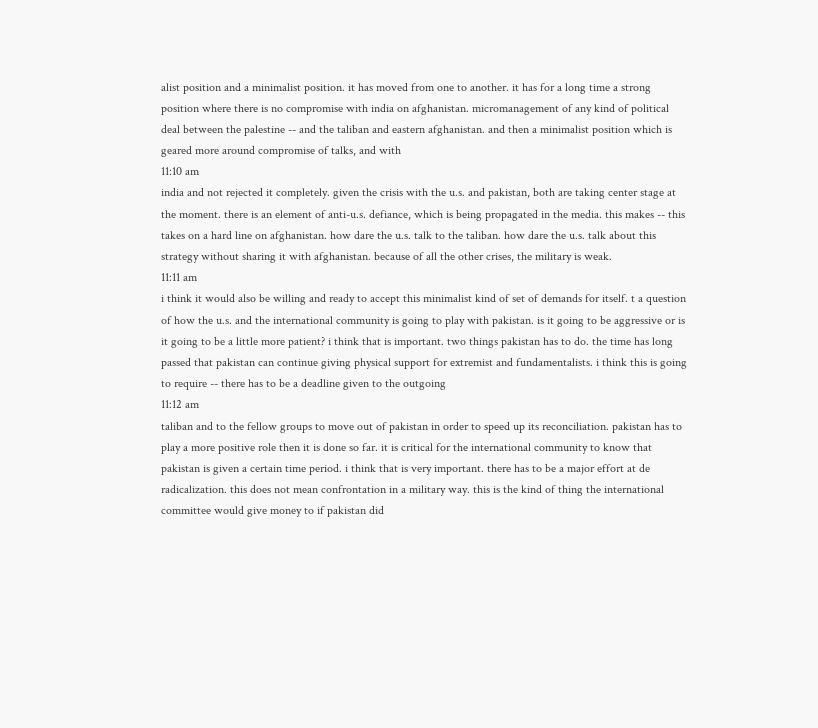alist position and a minimalist position. it has moved from one to another. it has for a long time a strong position where there is no compromise with india on afghanistan. micromanagement of any kind of political deal between the palestine -- and the taliban and eastern afghanistan. and then a minimalist position which is geared more around compromise of talks, and with
11:10 am
india and not rejected it completely. given the crisis with the u.s. and pakistan, both are taking center stage at the moment. there is an element of anti-u.s. defiance, which is being propagated in the media. this makes -- this takes on a hard line on afghanistan. how dare the u.s. talk to the taliban. how dare the u.s. talk about this strategy without sharing it with afghanistan. because of all the other crises, the military is weak.
11:11 am
i think it would also be willing and ready to accept this minimalist kind of set of demands for itself. t a question of how the u.s. and the international community is going to play with pakistan. is it going to be aggressive or is it going to be a little more patient? i think that is important. two things pakistan has to do. the time has long passed that pakistan can continue giving physical support for extremist and fundamentalists. i think this is going to require -- there has to be a deadline given to the outgoing
11:12 am
taliban and to the fellow groups to move out of pakistan in order to speed up its reconciliation. pakistan has to play a more positive role then it is done so far. it is critical for the international community to know that pakistan is given a certain time period. i think that is very important. there has to be a major effort at de radicalization. this does not mean confrontation in a military way. this is the kind of thing the international committee would give money to if pakistan did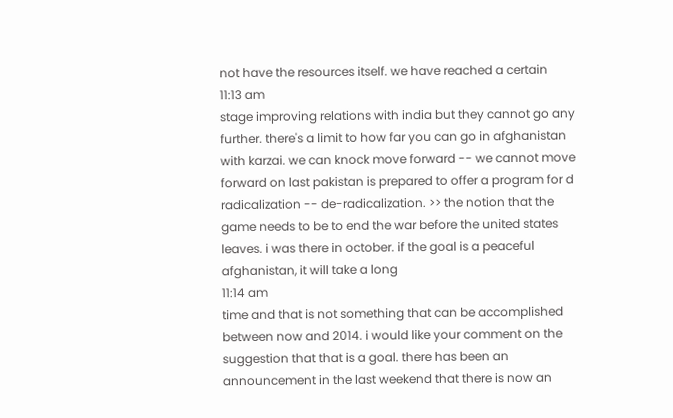not have the resources itself. we have reached a certain
11:13 am
stage improving relations with india but they cannot go any further. there's a limit to how far you can go in afghanistan with karzai. we can knock move forward -- we cannot move forward on last pakistan is prepared to offer a program for d radicalization -- de-radicalization. >> the notion that the game needs to be to end the war before the united states leaves. i was there in october. if the goal is a peaceful afghanistan, it will take a long
11:14 am
time and that is not something that can be accomplished between now and 2014. i would like your comment on the suggestion that that is a goal. there has been an announcement in the last weekend that there is now an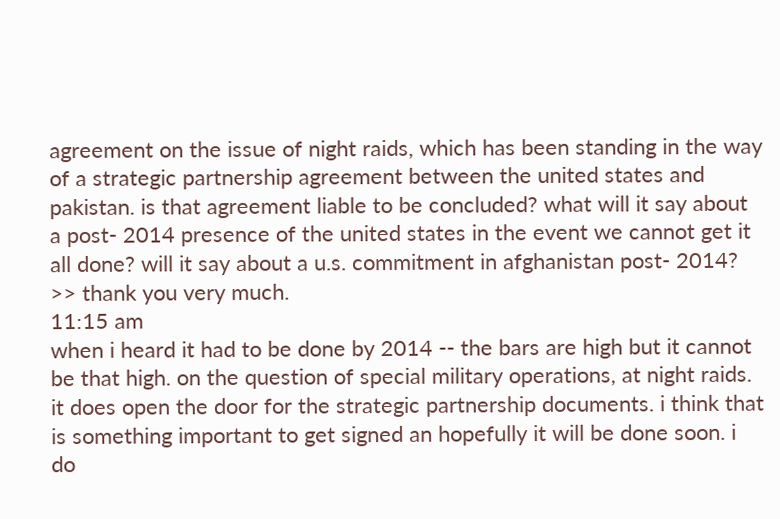agreement on the issue of night raids, which has been standing in the way of a strategic partnership agreement between the united states and pakistan. is that agreement liable to be concluded? what will it say about a post- 2014 presence of the united states in the event we cannot get it all done? will it say about a u.s. commitment in afghanistan post- 2014? >> thank you very much.
11:15 am
when i heard it had to be done by 2014 -- the bars are high but it cannot be that high. on the question of special military operations, at night raids. it does open the door for the strategic partnership documents. i think that is something important to get signed an hopefully it will be done soon. i do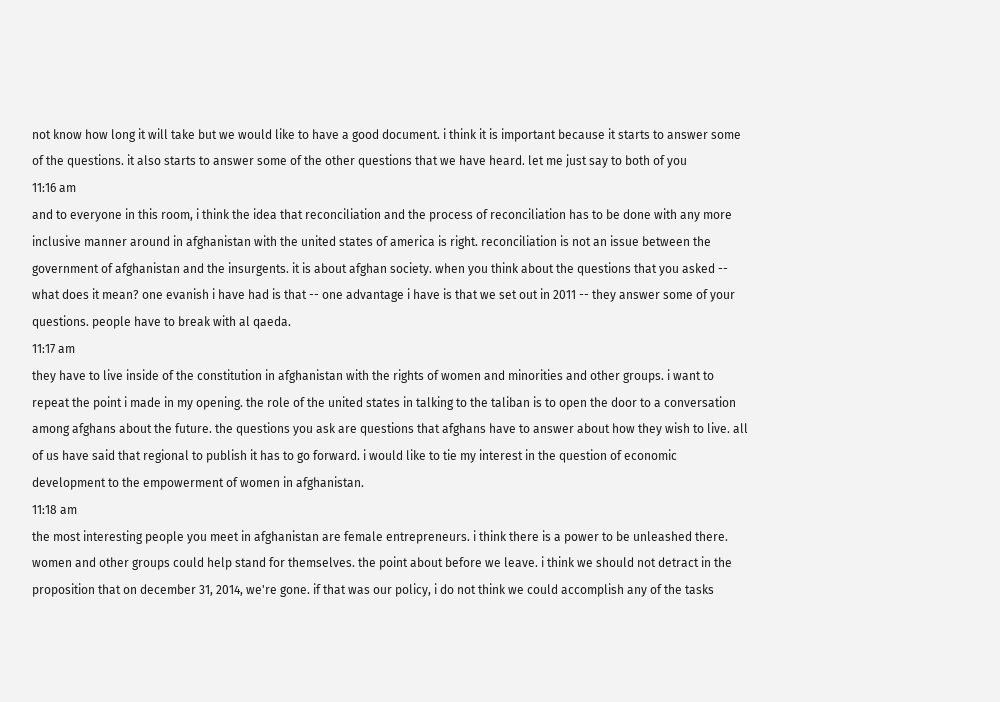not know how long it will take but we would like to have a good document. i think it is important because it starts to answer some of the questions. it also starts to answer some of the other questions that we have heard. let me just say to both of you
11:16 am
and to everyone in this room, i think the idea that reconciliation and the process of reconciliation has to be done with any more inclusive manner around in afghanistan with the united states of america is right. reconciliation is not an issue between the government of afghanistan and the insurgents. it is about afghan society. when you think about the questions that you asked -- what does it mean? one evanish i have had is that -- one advantage i have is that we set out in 2011 -- they answer some of your questions. people have to break with al qaeda.
11:17 am
they have to live inside of the constitution in afghanistan with the rights of women and minorities and other groups. i want to repeat the point i made in my opening. the role of the united states in talking to the taliban is to open the door to a conversation among afghans about the future. the questions you ask are questions that afghans have to answer about how they wish to live. all of us have said that regional to publish it has to go forward. i would like to tie my interest in the question of economic development to the empowerment of women in afghanistan.
11:18 am
the most interesting people you meet in afghanistan are female entrepreneurs. i think there is a power to be unleashed there. women and other groups could help stand for themselves. the point about before we leave. i think we should not detract in the proposition that on december 31, 2014, we're gone. if that was our policy, i do not think we could accomplish any of the tasks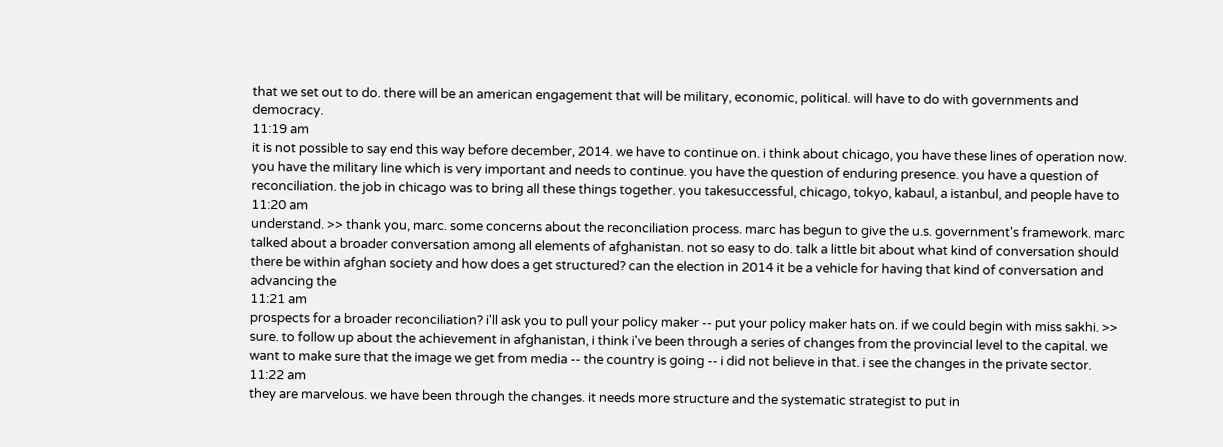that we set out to do. there will be an american engagement that will be military, economic, political. will have to do with governments and democracy.
11:19 am
it is not possible to say end this way before december, 2014. we have to continue on. i think about chicago, you have these lines of operation now. you have the military line which is very important and needs to continue. you have the question of enduring presence. you have a question of reconciliation. the job in chicago was to bring all these things together. you takesuccessful, chicago, tokyo, kabaul, a istanbul, and people have to
11:20 am
understand. >> thank you, marc. some concerns about the reconciliation process. marc has begun to give the u.s. government's framework. marc talked about a broader conversation among all elements of afghanistan. not so easy to do. talk a little bit about what kind of conversation should there be within afghan society and how does a get structured? can the election in 2014 it be a vehicle for having that kind of conversation and advancing the
11:21 am
prospects for a broader reconciliation? i'll ask you to pull your policy maker -- put your policy maker hats on. if we could begin with miss sakhi. >> sure. to follow up about the achievement in afghanistan, i think i've been through a series of changes from the provincial level to the capital. we want to make sure that the image we get from media -- the country is going -- i did not believe in that. i see the changes in the private sector.
11:22 am
they are marvelous. we have been through the changes. it needs more structure and the systematic strategist to put in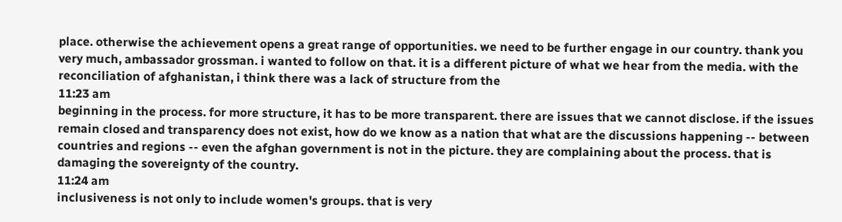place. otherwise the achievement opens a great range of opportunities. we need to be further engage in our country. thank you very much, ambassador grossman. i wanted to follow on that. it is a different picture of what we hear from the media. with the reconciliation of afghanistan, i think there was a lack of structure from the
11:23 am
beginning in the process. for more structure, it has to be more transparent. there are issues that we cannot disclose. if the issues remain closed and transparency does not exist, how do we know as a nation that what are the discussions happening -- between countries and regions -- even the afghan government is not in the picture. they are complaining about the process. that is damaging the sovereignty of the country.
11:24 am
inclusiveness is not only to include women's groups. that is very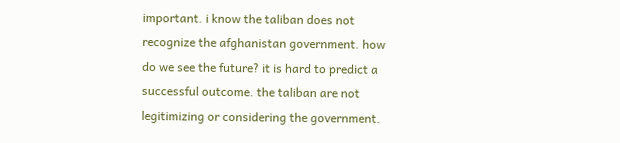important. i know the taliban does not recognize the afghanistan government. how do we see the future? it is hard to predict a successful outcome. the taliban are not legitimizing or considering the government.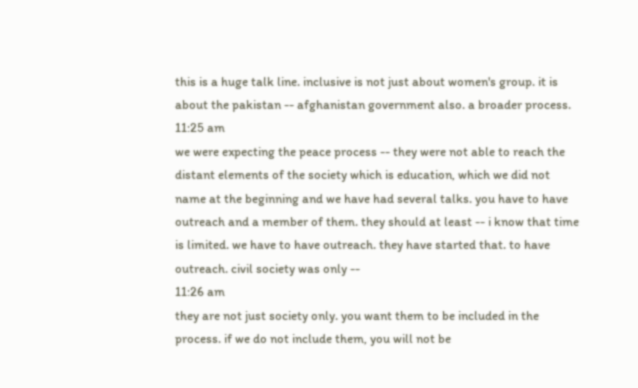this is a huge talk line. inclusive is not just about women's group. it is about the pakistan -- afghanistan government also. a broader process.
11:25 am
we were expecting the peace process -- they were not able to reach the distant elements of the society which is education, which we did not name at the beginning and we have had several talks. you have to have outreach and a member of them. they should at least -- i know that time is limited. we have to have outreach. they have started that. to have outreach. civil society was only --
11:26 am
they are not just society only. you want them to be included in the process. if we do not include them, you will not be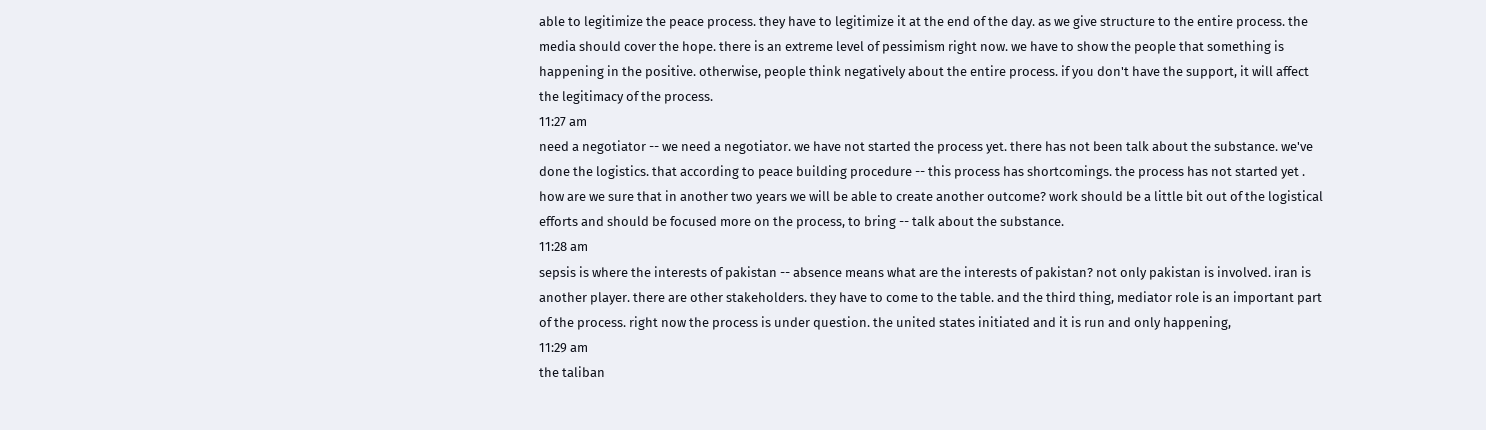able to legitimize the peace process. they have to legitimize it at the end of the day. as we give structure to the entire process. the media should cover the hope. there is an extreme level of pessimism right now. we have to show the people that something is happening in the positive. otherwise, people think negatively about the entire process. if you don't have the support, it will affect the legitimacy of the process.
11:27 am
need a negotiator -- we need a negotiator. we have not started the process yet. there has not been talk about the substance. we've done the logistics. that according to peace building procedure -- this process has shortcomings. the process has not started yet . how are we sure that in another two years we will be able to create another outcome? work should be a little bit out of the logistical efforts and should be focused more on the process, to bring -- talk about the substance.
11:28 am
sepsis is where the interests of pakistan -- absence means what are the interests of pakistan? not only pakistan is involved. iran is another player. there are other stakeholders. they have to come to the table. and the third thing, mediator role is an important part of the process. right now the process is under question. the united states initiated and it is run and only happening,
11:29 am
the taliban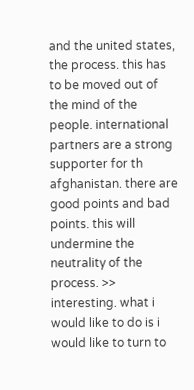and the united states, the process. this has to be moved out of the mind of the people. international partners are a strong supporter for th afghanistan. there are good points and bad points. this will undermine the neutrality of the process. >> interesting. what i would like to do is i would like to turn to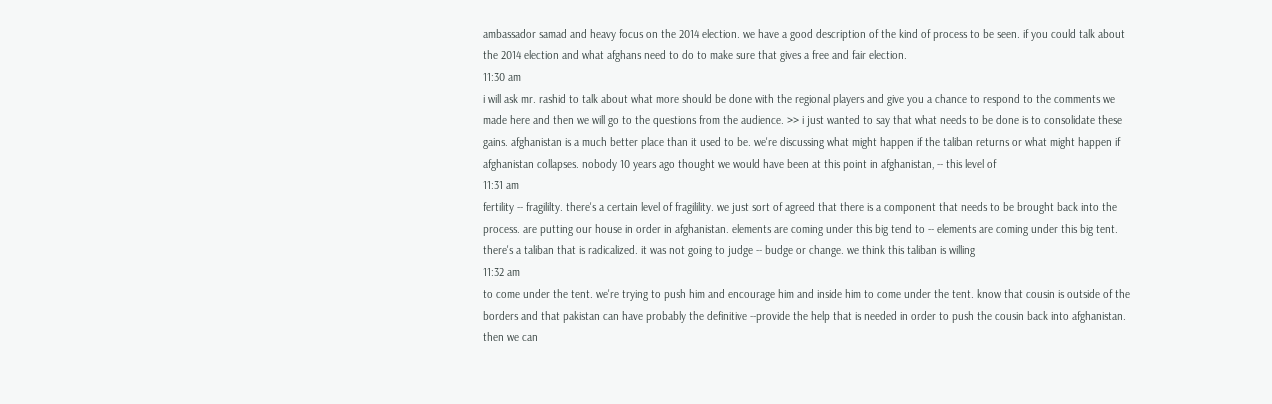ambassador samad and heavy focus on the 2014 election. we have a good description of the kind of process to be seen. if you could talk about the 2014 election and what afghans need to do to make sure that gives a free and fair election.
11:30 am
i will ask mr. rashid to talk about what more should be done with the regional players and give you a chance to respond to the comments we made here and then we will go to the questions from the audience. >> i just wanted to say that what needs to be done is to consolidate these gains. afghanistan is a much better place than it used to be. we're discussing what might happen if the taliban returns or what might happen if afghanistan collapses. nobody 10 years ago thought we would have been at this point in afghanistan, -- this level of
11:31 am
fertility -- fragililty. there's a certain level of fragilility. we just sort of agreed that there is a component that needs to be brought back into the process. are putting our house in order in afghanistan. elements are coming under this big tend to -- elements are coming under this big tent. there's a taliban that is radicalized. it was not going to judge -- budge or change. we think this taliban is willing
11:32 am
to come under the tent. we're trying to push him and encourage him and inside him to come under the tent. know that cousin is outside of the borders and that pakistan can have probably the definitive --provide the help that is needed in order to push the cousin back into afghanistan. then we can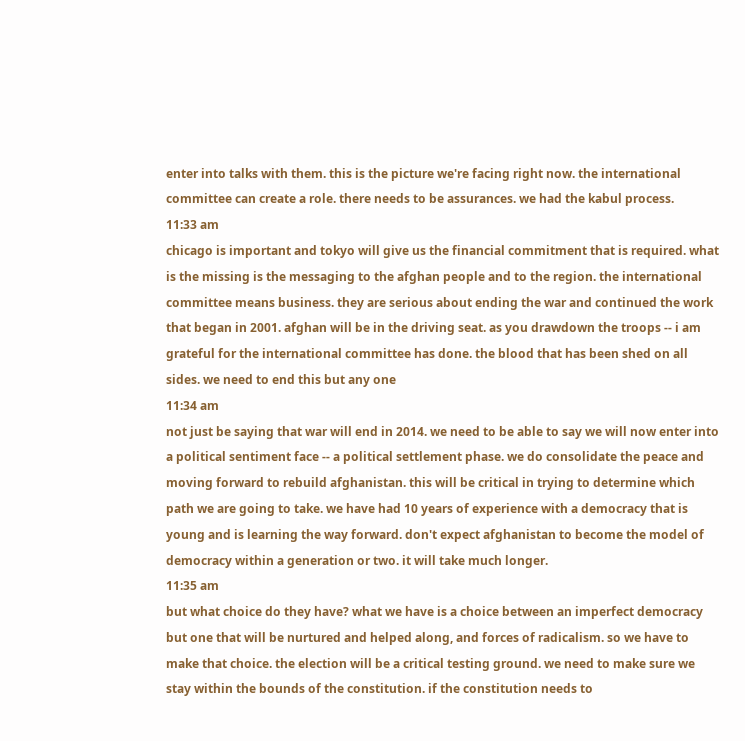enter into talks with them. this is the picture we're facing right now. the international committee can create a role. there needs to be assurances. we had the kabul process.
11:33 am
chicago is important and tokyo will give us the financial commitment that is required. what is the missing is the messaging to the afghan people and to the region. the international committee means business. they are serious about ending the war and continued the work that began in 2001. afghan will be in the driving seat. as you drawdown the troops -- i am grateful for the international committee has done. the blood that has been shed on all sides. we need to end this but any one
11:34 am
not just be saying that war will end in 2014. we need to be able to say we will now enter into a political sentiment face -- a political settlement phase. we do consolidate the peace and moving forward to rebuild afghanistan. this will be critical in trying to determine which path we are going to take. we have had 10 years of experience with a democracy that is young and is learning the way forward. don't expect afghanistan to become the model of democracy within a generation or two. it will take much longer.
11:35 am
but what choice do they have? what we have is a choice between an imperfect democracy but one that will be nurtured and helped along, and forces of radicalism. so we have to make that choice. the election will be a critical testing ground. we need to make sure we stay within the bounds of the constitution. if the constitution needs to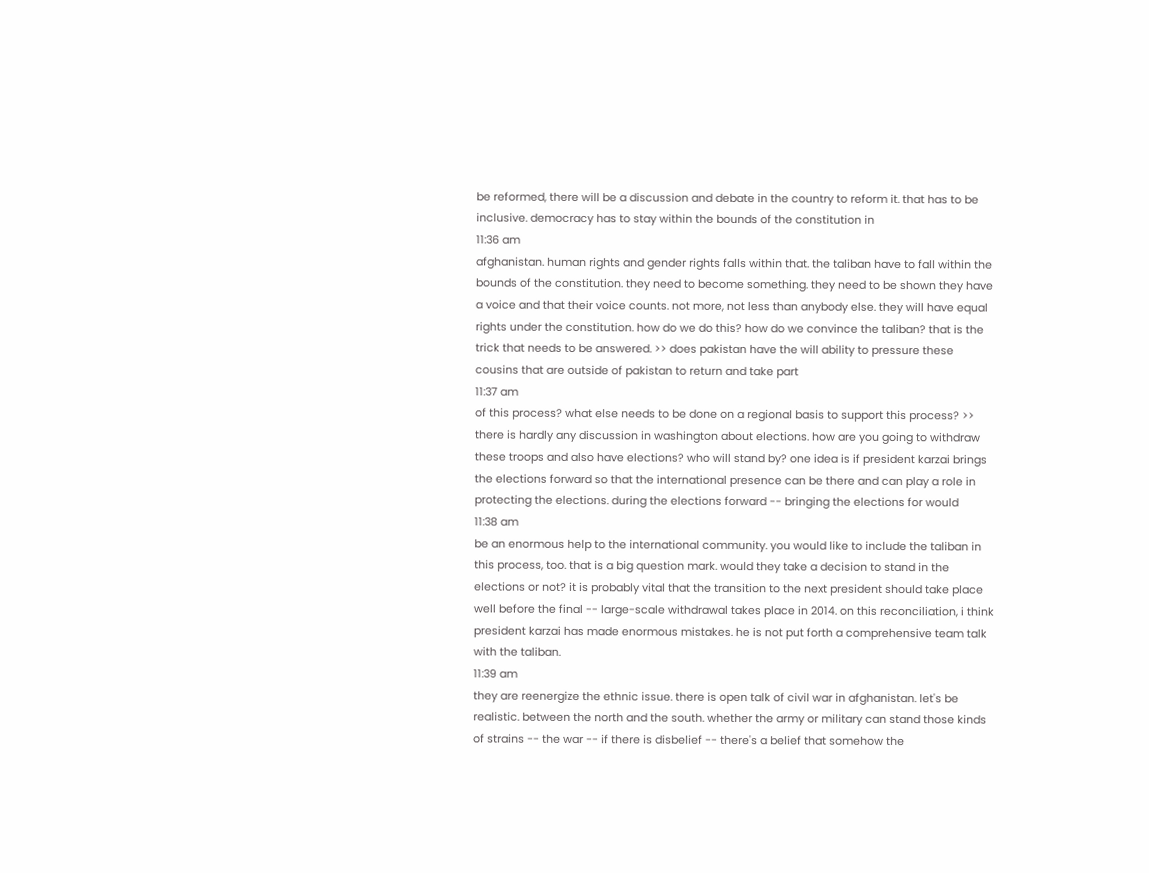be reformed, there will be a discussion and debate in the country to reform it. that has to be inclusive. democracy has to stay within the bounds of the constitution in
11:36 am
afghanistan. human rights and gender rights falls within that. the taliban have to fall within the bounds of the constitution. they need to become something. they need to be shown they have a voice and that their voice counts. not more, not less than anybody else. they will have equal rights under the constitution. how do we do this? how do we convince the taliban? that is the trick that needs to be answered. >> does pakistan have the will ability to pressure these cousins that are outside of pakistan to return and take part
11:37 am
of this process? what else needs to be done on a regional basis to support this process? >> there is hardly any discussion in washington about elections. how are you going to withdraw these troops and also have elections? who will stand by? one idea is if president karzai brings the elections forward so that the international presence can be there and can play a role in protecting the elections. during the elections forward -- bringing the elections for would
11:38 am
be an enormous help to the international community. you would like to include the taliban in this process, too. that is a big question mark. would they take a decision to stand in the elections or not? it is probably vital that the transition to the next president should take place well before the final -- large-scale withdrawal takes place in 2014. on this reconciliation, i think president karzai has made enormous mistakes. he is not put forth a comprehensive team talk with the taliban.
11:39 am
they are reenergize the ethnic issue. there is open talk of civil war in afghanistan. let's be realistic. between the north and the south. whether the army or military can stand those kinds of strains -- the war -- if there is disbelief -- there's a belief that somehow the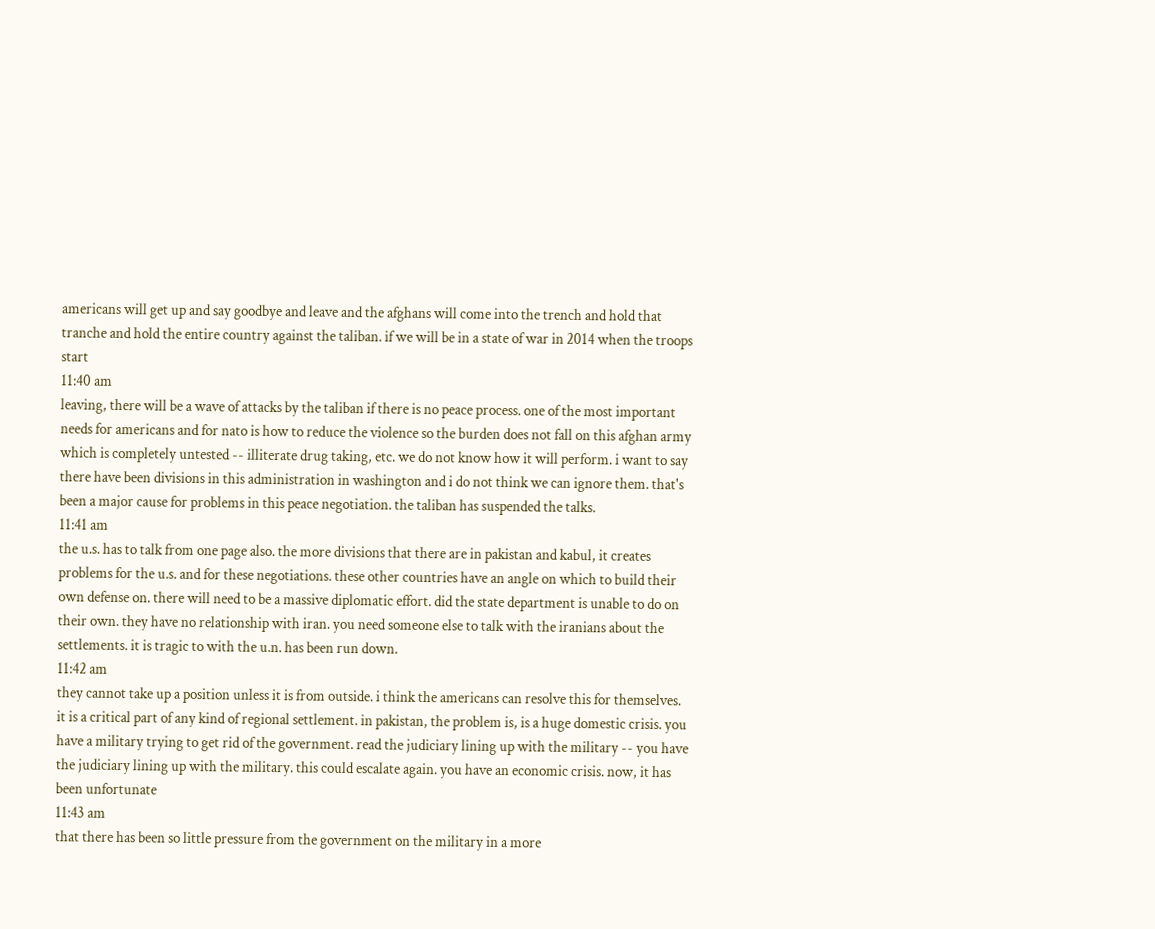americans will get up and say goodbye and leave and the afghans will come into the trench and hold that tranche and hold the entire country against the taliban. if we will be in a state of war in 2014 when the troops start
11:40 am
leaving, there will be a wave of attacks by the taliban if there is no peace process. one of the most important needs for americans and for nato is how to reduce the violence so the burden does not fall on this afghan army which is completely untested -- illiterate drug taking, etc. we do not know how it will perform. i want to say there have been divisions in this administration in washington and i do not think we can ignore them. that's been a major cause for problems in this peace negotiation. the taliban has suspended the talks.
11:41 am
the u.s. has to talk from one page also. the more divisions that there are in pakistan and kabul, it creates problems for the u.s. and for these negotiations. these other countries have an angle on which to build their own defense on. there will need to be a massive diplomatic effort. did the state department is unable to do on their own. they have no relationship with iran. you need someone else to talk with the iranians about the settlements. it is tragic to with the u.n. has been run down.
11:42 am
they cannot take up a position unless it is from outside. i think the americans can resolve this for themselves. it is a critical part of any kind of regional settlement. in pakistan, the problem is, is a huge domestic crisis. you have a military trying to get rid of the government. read the judiciary lining up with the military -- you have the judiciary lining up with the military. this could escalate again. you have an economic crisis. now, it has been unfortunate
11:43 am
that there has been so little pressure from the government on the military in a more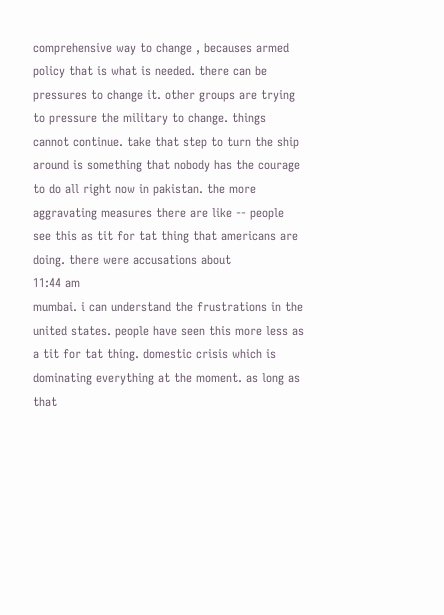comprehensive way to change , becauses armed policy that is what is needed. there can be pressures to change it. other groups are trying to pressure the military to change. things cannot continue. take that step to turn the ship around is something that nobody has the courage to do all right now in pakistan. the more aggravating measures there are like -- people see this as tit for tat thing that americans are doing. there were accusations about
11:44 am
mumbai. i can understand the frustrations in the united states. people have seen this more less as a tit for tat thing. domestic crisis which is dominating everything at the moment. as long as that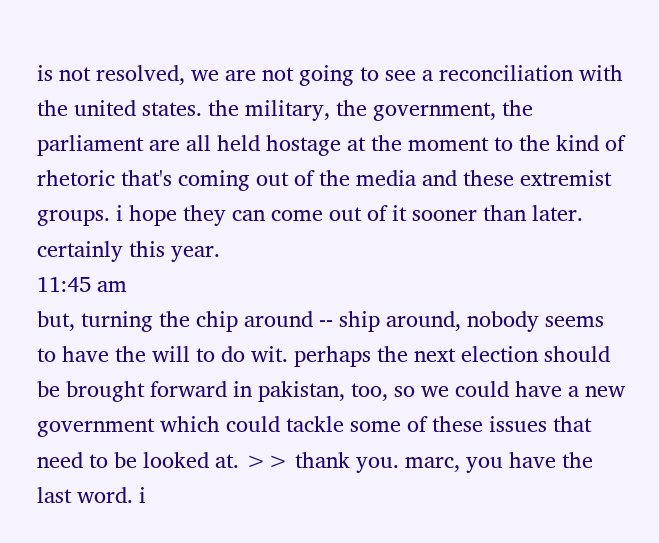is not resolved, we are not going to see a reconciliation with the united states. the military, the government, the parliament are all held hostage at the moment to the kind of rhetoric that's coming out of the media and these extremist groups. i hope they can come out of it sooner than later. certainly this year.
11:45 am
but, turning the chip around -- ship around, nobody seems to have the will to do wit. perhaps the next election should be brought forward in pakistan, too, so we could have a new government which could tackle some of these issues that need to be looked at. >> thank you. marc, you have the last word. i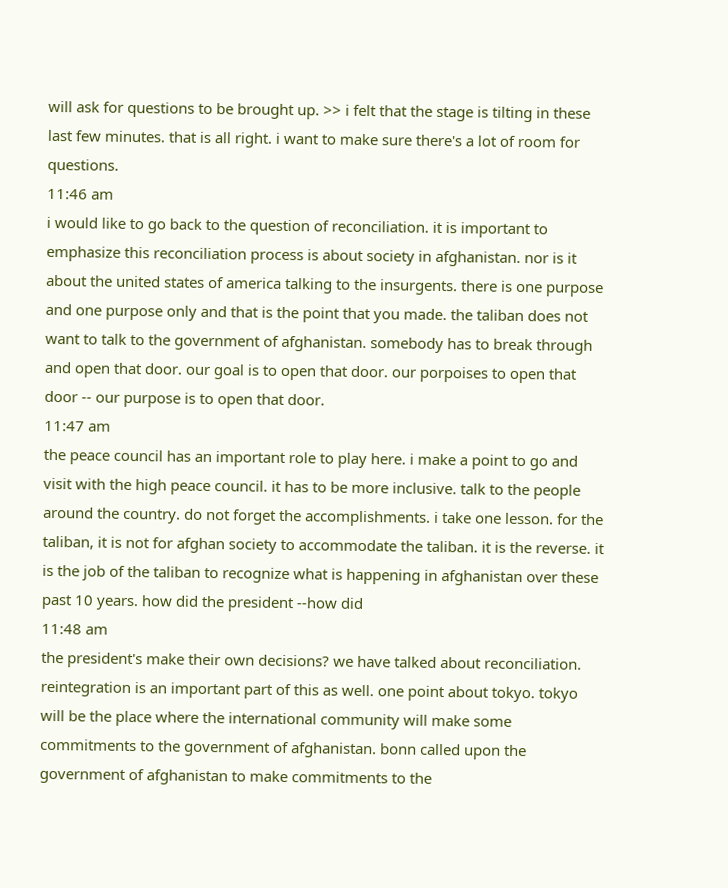will ask for questions to be brought up. >> i felt that the stage is tilting in these last few minutes. that is all right. i want to make sure there's a lot of room for questions.
11:46 am
i would like to go back to the question of reconciliation. it is important to emphasize this reconciliation process is about society in afghanistan. nor is it about the united states of america talking to the insurgents. there is one purpose and one purpose only and that is the point that you made. the taliban does not want to talk to the government of afghanistan. somebody has to break through and open that door. our goal is to open that door. our porpoises to open that door -- our purpose is to open that door.
11:47 am
the peace council has an important role to play here. i make a point to go and visit with the high peace council. it has to be more inclusive. talk to the people around the country. do not forget the accomplishments. i take one lesson. for the taliban, it is not for afghan society to accommodate the taliban. it is the reverse. it is the job of the taliban to recognize what is happening in afghanistan over these past 10 years. how did the president --how did
11:48 am
the president's make their own decisions? we have talked about reconciliation. reintegration is an important part of this as well. one point about tokyo. tokyo will be the place where the international community will make some commitments to the government of afghanistan. bonn called upon the government of afghanistan to make commitments to the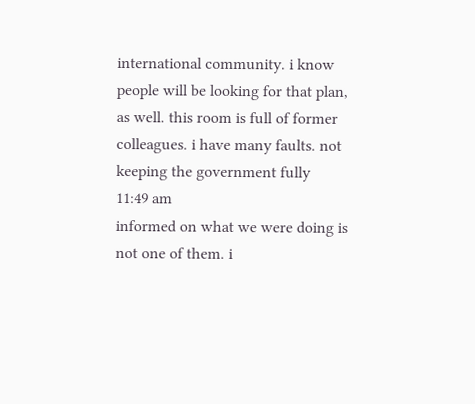international community. i know people will be looking for that plan, as well. this room is full of former colleagues. i have many faults. not keeping the government fully
11:49 am
informed on what we were doing is not one of them. i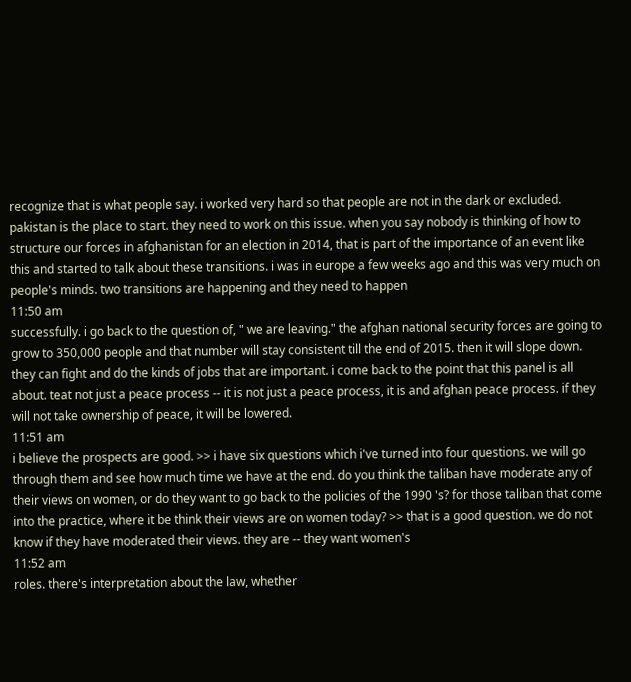recognize that is what people say. i worked very hard so that people are not in the dark or excluded. pakistan is the place to start. they need to work on this issue. when you say nobody is thinking of how to structure our forces in afghanistan for an election in 2014, that is part of the importance of an event like this and started to talk about these transitions. i was in europe a few weeks ago and this was very much on people's minds. two transitions are happening and they need to happen
11:50 am
successfully. i go back to the question of, " we are leaving." the afghan national security forces are going to grow to 350,000 people and that number will stay consistent till the end of 2015. then it will slope down. they can fight and do the kinds of jobs that are important. i come back to the point that this panel is all about. teat not just a peace process -- it is not just a peace process, it is and afghan peace process. if they will not take ownership of peace, it will be lowered.
11:51 am
i believe the prospects are good. >> i have six questions which i've turned into four questions. we will go through them and see how much time we have at the end. do you think the taliban have moderate any of their views on women, or do they want to go back to the policies of the 1990 's? for those taliban that come into the practice, where it be think their views are on women today? >> that is a good question. we do not know if they have moderated their views. they are -- they want women's
11:52 am
roles. there's interpretation about the law, whether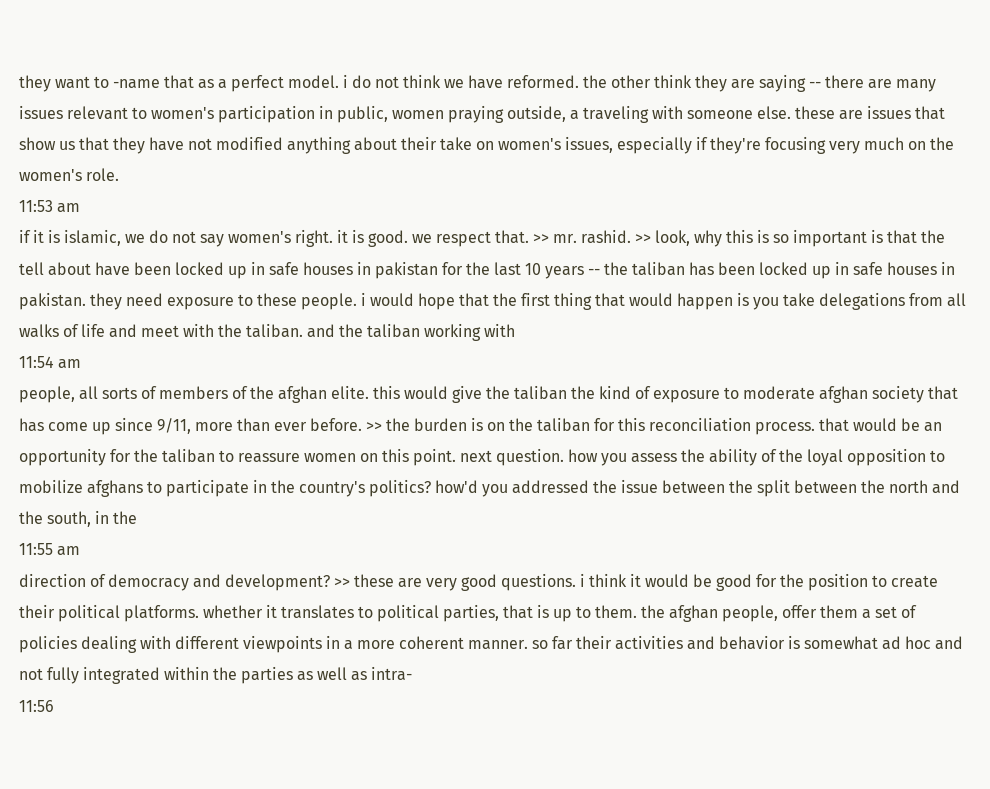they want to -name that as a perfect model. i do not think we have reformed. the other think they are saying -- there are many issues relevant to women's participation in public, women praying outside, a traveling with someone else. these are issues that show us that they have not modified anything about their take on women's issues, especially if they're focusing very much on the women's role.
11:53 am
if it is islamic, we do not say women's right. it is good. we respect that. >> mr. rashid. >> look, why this is so important is that the tell about have been locked up in safe houses in pakistan for the last 10 years -- the taliban has been locked up in safe houses in pakistan. they need exposure to these people. i would hope that the first thing that would happen is you take delegations from all walks of life and meet with the taliban. and the taliban working with
11:54 am
people, all sorts of members of the afghan elite. this would give the taliban the kind of exposure to moderate afghan society that has come up since 9/11, more than ever before. >> the burden is on the taliban for this reconciliation process. that would be an opportunity for the taliban to reassure women on this point. next question. how you assess the ability of the loyal opposition to mobilize afghans to participate in the country's politics? how'd you addressed the issue between the split between the north and the south, in the
11:55 am
direction of democracy and development? >> these are very good questions. i think it would be good for the position to create their political platforms. whether it translates to political parties, that is up to them. the afghan people, offer them a set of policies dealing with different viewpoints in a more coherent manner. so far their activities and behavior is somewhat ad hoc and not fully integrated within the parties as well as intra-
11:56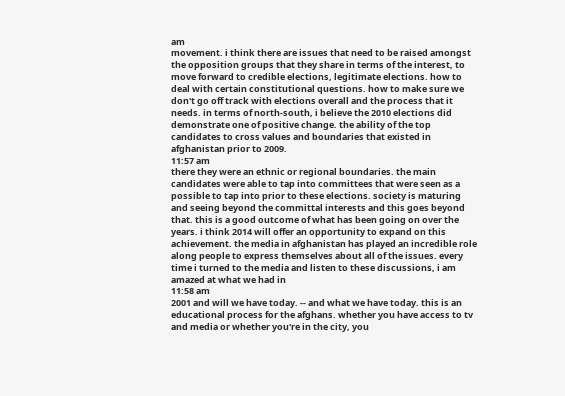am
movement. i think there are issues that need to be raised amongst the opposition groups that they share in terms of the interest, to move forward to credible elections, legitimate elections. how to deal with certain constitutional questions. how to make sure we don't go off track with elections overall and the process that it needs. in terms of north-south, i believe the 2010 elections did demonstrate one of positive change. the ability of the top candidates to cross values and boundaries that existed in afghanistan prior to 2009.
11:57 am
there they were an ethnic or regional boundaries. the main candidates were able to tap into committees that were seen as a possible to tap into prior to these elections. society is maturing and seeing beyond the committal interests and this goes beyond that. this is a good outcome of what has been going on over the years. i think 2014 will offer an opportunity to expand on this achievement. the media in afghanistan has played an incredible role along people to express themselves about all of the issues. every time i turned to the media and listen to these discussions, i am amazed at what we had in
11:58 am
2001 and will we have today. -- and what we have today. this is an educational process for the afghans. whether you have access to tv and media or whether you're in the city, you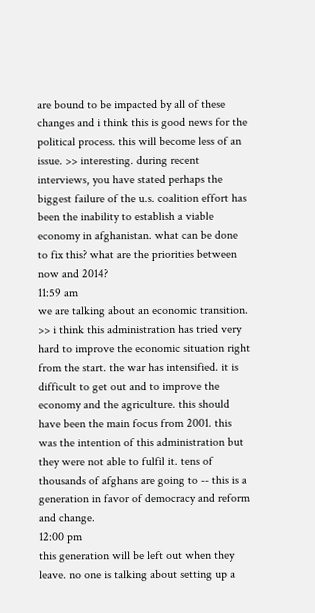are bound to be impacted by all of these changes and i think this is good news for the political process. this will become less of an issue. >> interesting. during recent interviews, you have stated perhaps the biggest failure of the u.s. coalition effort has been the inability to establish a viable economy in afghanistan. what can be done to fix this? what are the priorities between now and 2014?
11:59 am
we are talking about an economic transition. >> i think this administration has tried very hard to improve the economic situation right from the start. the war has intensified. it is difficult to get out and to improve the economy and the agriculture. this should have been the main focus from 2001. this was the intention of this administration but they were not able to fulfil it. tens of thousands of afghans are going to -- this is a generation in favor of democracy and reform and change.
12:00 pm
this generation will be left out when they leave. no one is talking about setting up a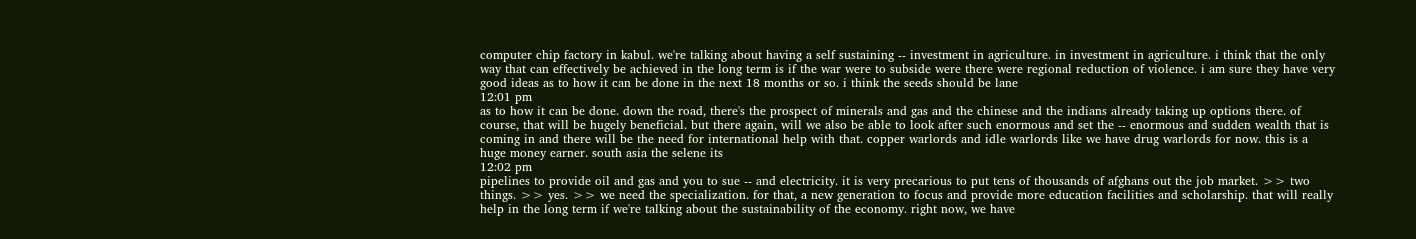computer chip factory in kabul. we're talking about having a self sustaining -- investment in agriculture. in investment in agriculture. i think that the only way that can effectively be achieved in the long term is if the war were to subside were there were regional reduction of violence. i am sure they have very good ideas as to how it can be done in the next 18 months or so. i think the seeds should be lane
12:01 pm
as to how it can be done. down the road, there's the prospect of minerals and gas and the chinese and the indians already taking up options there. of course, that will be hugely beneficial. but there again, will we also be able to look after such enormous and set the -- enormous and sudden wealth that is coming in and there will be the need for international help with that. copper warlords and idle warlords like we have drug warlords for now. this is a huge money earner. south asia the selene its
12:02 pm
pipelines to provide oil and gas and you to sue -- and electricity. it is very precarious to put tens of thousands of afghans out the job market. >> two things. >> yes. >> we need the specialization. for that, a new generation to focus and provide more education facilities and scholarship. that will really help in the long term if we're talking about the sustainability of the economy. right now, we have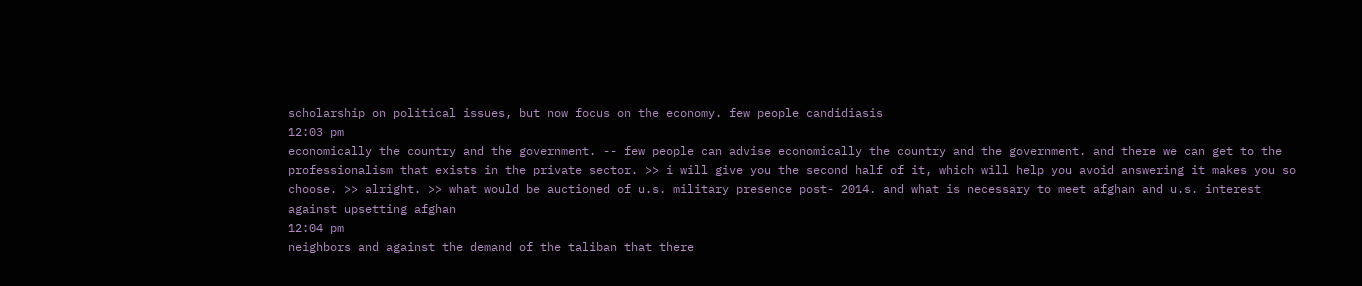scholarship on political issues, but now focus on the economy. few people candidiasis
12:03 pm
economically the country and the government. -- few people can advise economically the country and the government. and there we can get to the professionalism that exists in the private sector. >> i will give you the second half of it, which will help you avoid answering it makes you so choose. >> alright. >> what would be auctioned of u.s. military presence post- 2014. and what is necessary to meet afghan and u.s. interest against upsetting afghan
12:04 pm
neighbors and against the demand of the taliban that there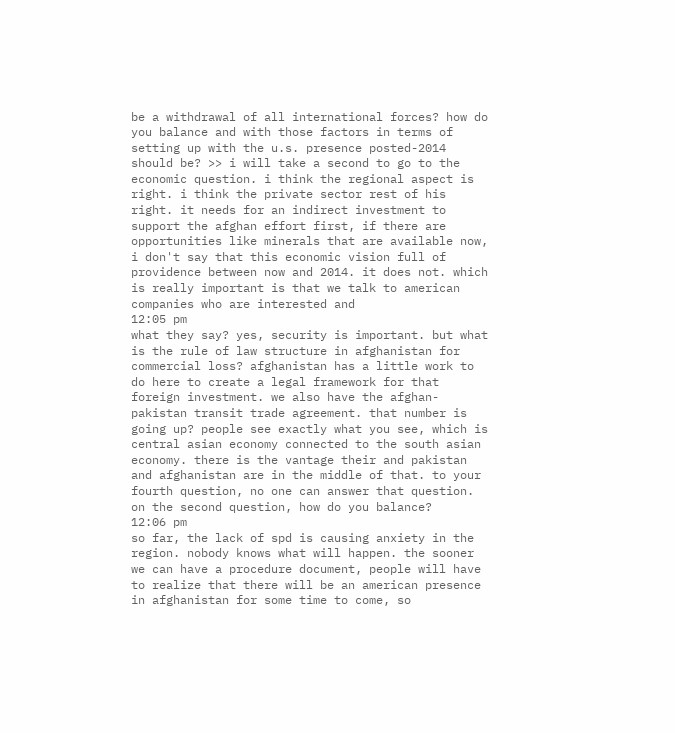be a withdrawal of all international forces? how do you balance and with those factors in terms of setting up with the u.s. presence posted-2014 should be? >> i will take a second to go to the economic question. i think the regional aspect is right. i think the private sector rest of his right. it needs for an indirect investment to support the afghan effort first, if there are opportunities like minerals that are available now, i don't say that this economic vision full of providence between now and 2014. it does not. which is really important is that we talk to american companies who are interested and
12:05 pm
what they say? yes, security is important. but what is the rule of law structure in afghanistan for commercial loss? afghanistan has a little work to do here to create a legal framework for that foreign investment. we also have the afghan-pakistan transit trade agreement. that number is going up? people see exactly what you see, which is central asian economy connected to the south asian economy. there is the vantage their and pakistan and afghanistan are in the middle of that. to your fourth question, no one can answer that question. on the second question, how do you balance?
12:06 pm
so far, the lack of spd is causing anxiety in the region. nobody knows what will happen. the sooner we can have a procedure document, people will have to realize that there will be an american presence in afghanistan for some time to come, so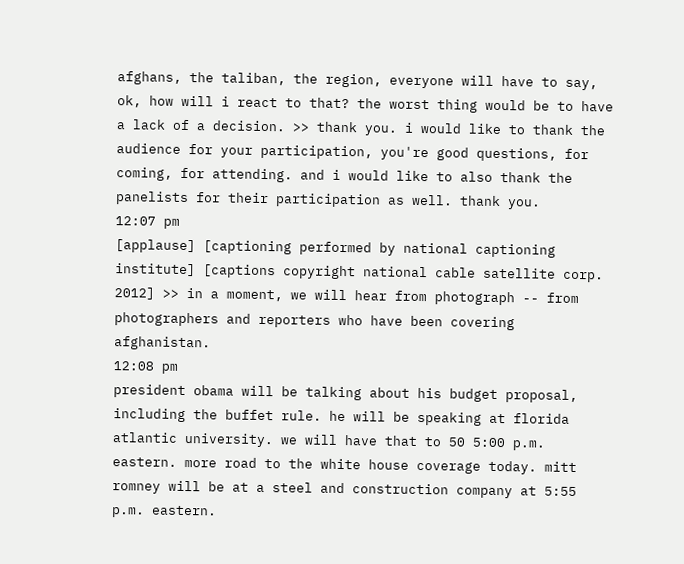afghans, the taliban, the region, everyone will have to say, ok, how will i react to that? the worst thing would be to have a lack of a decision. >> thank you. i would like to thank the audience for your participation, you're good questions, for coming, for attending. and i would like to also thank the panelists for their participation as well. thank you.
12:07 pm
[applause] [captioning performed by national captioning institute] [captions copyright national cable satellite corp. 2012] >> in a moment, we will hear from photograph -- from photographers and reporters who have been covering afghanistan.
12:08 pm
president obama will be talking about his budget proposal, including the buffet rule. he will be speaking at florida atlantic university. we will have that to 50 5:00 p.m. eastern. more road to the white house coverage today. mitt romney will be at a steel and construction company at 5:55 p.m. eastern.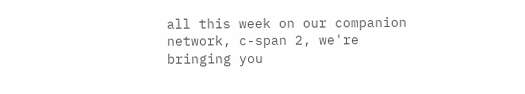all this week on our companion network, c-span 2, we're bringing you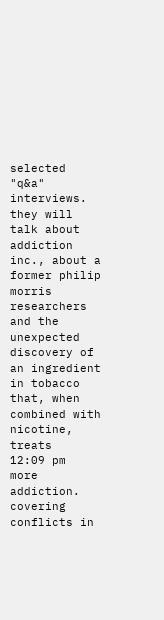selected "q&a" interviews. they will talk about addiction inc., about a former philip morris researchers and the unexpected discovery of an ingredient in tobacco that, when combined with nicotine, treats
12:09 pm
more addiction. covering conflicts in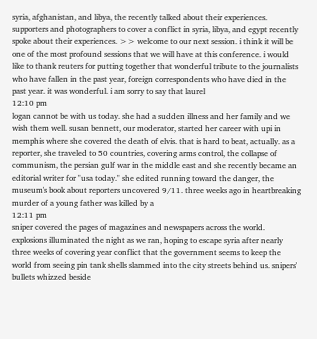syria, afghanistan, and libya, the recently talked about their experiences. supporters and photographers to cover a conflict in syria, libya, and egypt recently spoke about their experiences. >> welcome to our next session. i think it will be one of the most profound sessions that we will have at this conference. i would like to thank reuters for putting together that wonderful tribute to the journalists who have fallen in the past year, foreign correspondents who have died in the past year. it was wonderful. i am sorry to say that laurel
12:10 pm
logan cannot be with us today. she had a sudden illness and her family and we wish them well. susan bennett, our moderator, started her career with upi in memphis where she covered the death of elvis. that is hard to beat, actually. as a reporter, she traveled to 50 countries, covering arms control, the collapse of communism, the persian gulf war in the middle east and she recently became an editorial writer for "usa today." she edited running toward the danger, the museum's book about reporters uncovered 9/11. three weeks ago in heartbreaking murder of a young father was killed by a
12:11 pm
sniper covered the pages of magazines and newspapers across the world. explosions illuminated the night as we ran, hoping to escape syria after nearly three weeks of covering year conflict that the government seems to keep the world from seeing pin tank shells slammed into the city streets behind us. snipers' bullets whizzed beside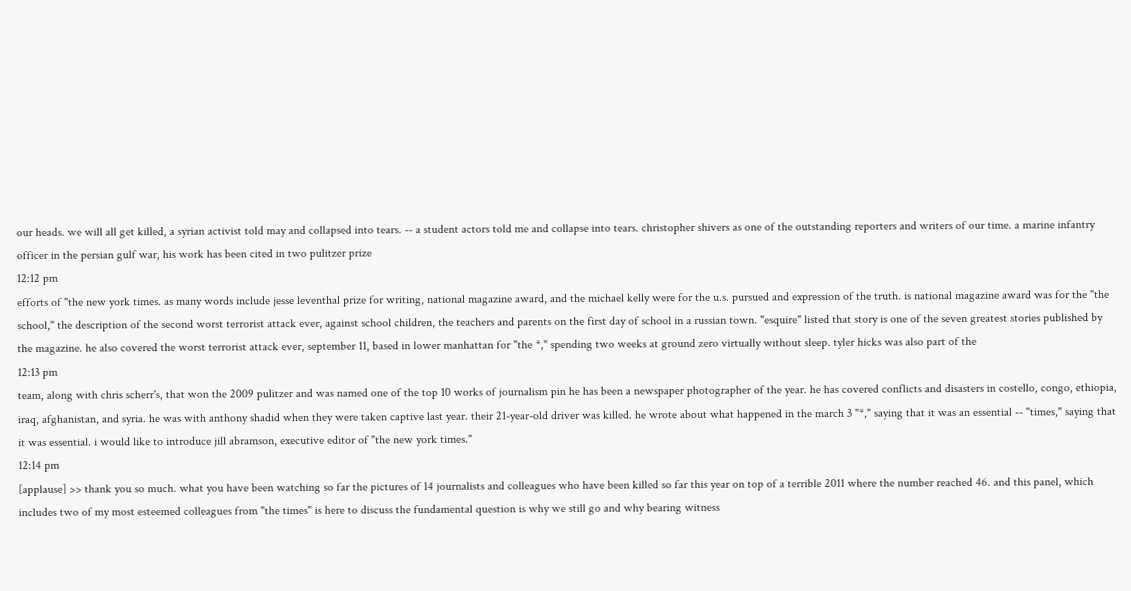our heads. we will all get killed, a syrian activist told may and collapsed into tears. -- a student actors told me and collapse into tears. christopher shivers as one of the outstanding reporters and writers of our time. a marine infantry officer in the persian gulf war, his work has been cited in two pulitzer prize
12:12 pm
efforts of "the new york times. as many words include jesse leventhal prize for writing, national magazine award, and the michael kelly were for the u.s. pursued and expression of the truth. is national magazine award was for the "the school," the description of the second worst terrorist attack ever, against school children, the teachers and parents on the first day of school in a russian town. "esquire" listed that story is one of the seven greatest stories published by the magazine. he also covered the worst terrorist attack ever, september 11, based in lower manhattan for "the *," spending two weeks at ground zero virtually without sleep. tyler hicks was also part of the
12:13 pm
team, along with chris scherr's, that won the 2009 pulitzer and was named one of the top 10 works of journalism pin he has been a newspaper photographer of the year. he has covered conflicts and disasters in costello, congo, ethiopia, iraq, afghanistan, and syria. he was with anthony shadid when they were taken captive last year. their 21-year-old driver was killed. he wrote about what happened in the march 3 "*," saying that it was an essential -- "times," saying that it was essential. i would like to introduce jill abramson, executive editor of "the new york times."
12:14 pm
[applause] >> thank you so much. what you have been watching so far the pictures of 14 journalists and colleagues who have been killed so far this year on top of a terrible 2011 where the number reached 46. and this panel, which includes two of my most esteemed colleagues from "the times" is here to discuss the fundamental question is why we still go and why bearing witness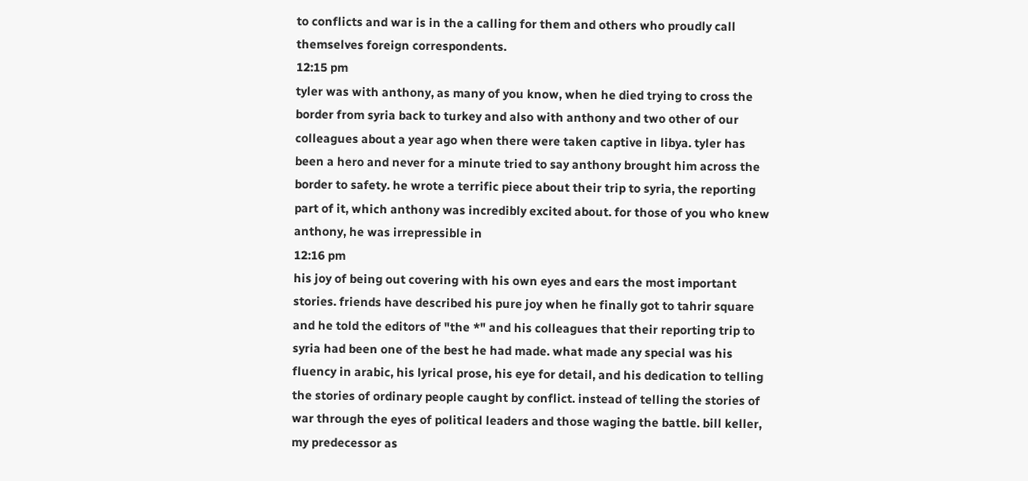to conflicts and war is in the a calling for them and others who proudly call themselves foreign correspondents.
12:15 pm
tyler was with anthony, as many of you know, when he died trying to cross the border from syria back to turkey and also with anthony and two other of our colleagues about a year ago when there were taken captive in libya. tyler has been a hero and never for a minute tried to say anthony brought him across the border to safety. he wrote a terrific piece about their trip to syria, the reporting part of it, which anthony was incredibly excited about. for those of you who knew anthony, he was irrepressible in
12:16 pm
his joy of being out covering with his own eyes and ears the most important stories. friends have described his pure joy when he finally got to tahrir square and he told the editors of "the *" and his colleagues that their reporting trip to syria had been one of the best he had made. what made any special was his fluency in arabic, his lyrical prose, his eye for detail, and his dedication to telling the stories of ordinary people caught by conflict. instead of telling the stories of war through the eyes of political leaders and those waging the battle. bill keller, my predecessor as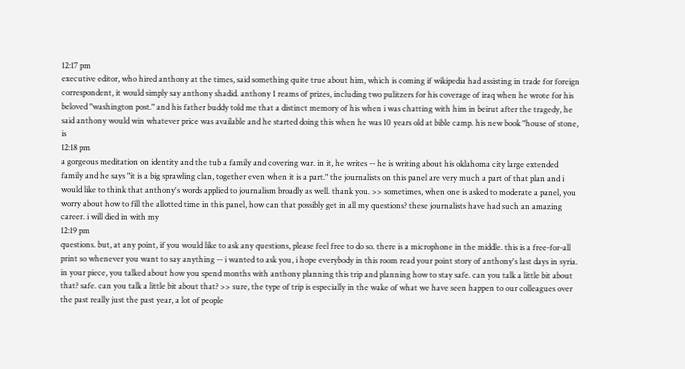12:17 pm
executive editor, who hired anthony at the times, said something quite true about him, which is coming if wikipedia had assisting in trade for foreign correspondent, it would simply say anthony shadid. anthony 1 reams of prizes, including two pulitzers for his coverage of iraq when he wrote for his beloved "washington post." and his father buddy told me that a distinct memory of his when i was chatting with him in beirut after the tragedy, he said anthony would win whatever price was available and he started doing this when he was 10 years old at bible camp. his new book "house of stone, is
12:18 pm
a gorgeous meditation on identity and the tub a family and covering war. in it, he writes -- he is writing about his oklahoma city large extended family and he says "it is a big sprawling clan, together even when it is a part." the journalists on this panel are very much a part of that plan and i would like to think that anthony's words applied to journalism broadly as well. thank you. >> sometimes, when one is asked to moderate a panel, you worry about how to fill the allotted time in this panel, how can that possibly get in all my questions? these journalists have had such an amazing career. i will died in with my
12:19 pm
questions. but, at any point, if you would like to ask any questions, please feel free to do so. there is a microphone in the middle. this is a free-for-all print so whenever you want to say anything -- i wanted to ask you, i hope everybody in this room read your point story of anthony's last days in syria. in your piece, you talked about how you spend months with anthony planning this trip and planning how to stay safe. can you talk a little bit about that? safe. can you talk a little bit about that? >> sure, the type of trip is especially in the wake of what we have seen happen to our colleagues over the past really just the past year, a lot of people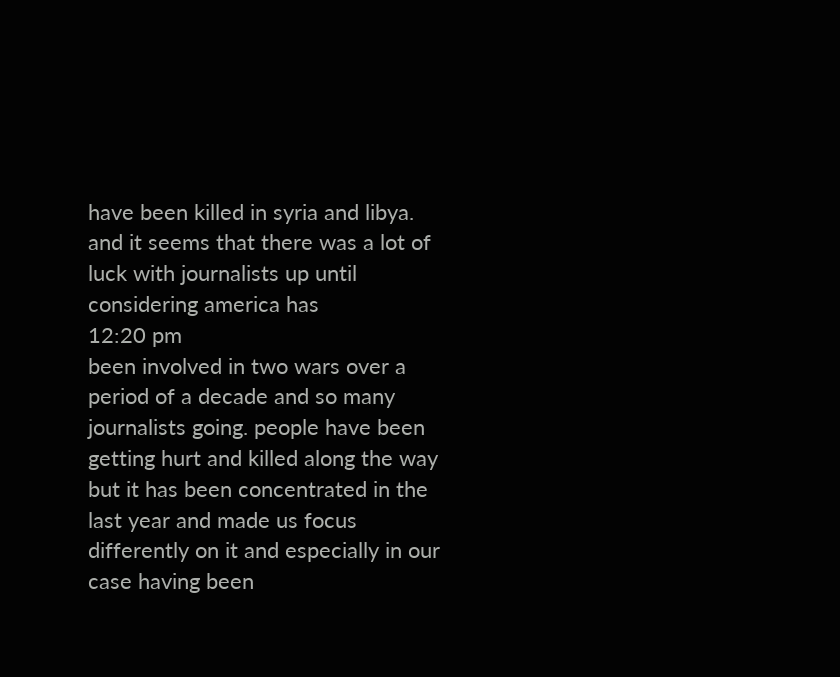have been killed in syria and libya. and it seems that there was a lot of luck with journalists up until considering america has
12:20 pm
been involved in two wars over a period of a decade and so many journalists going. people have been getting hurt and killed along the way but it has been concentrated in the last year and made us focus differently on it and especially in our case having been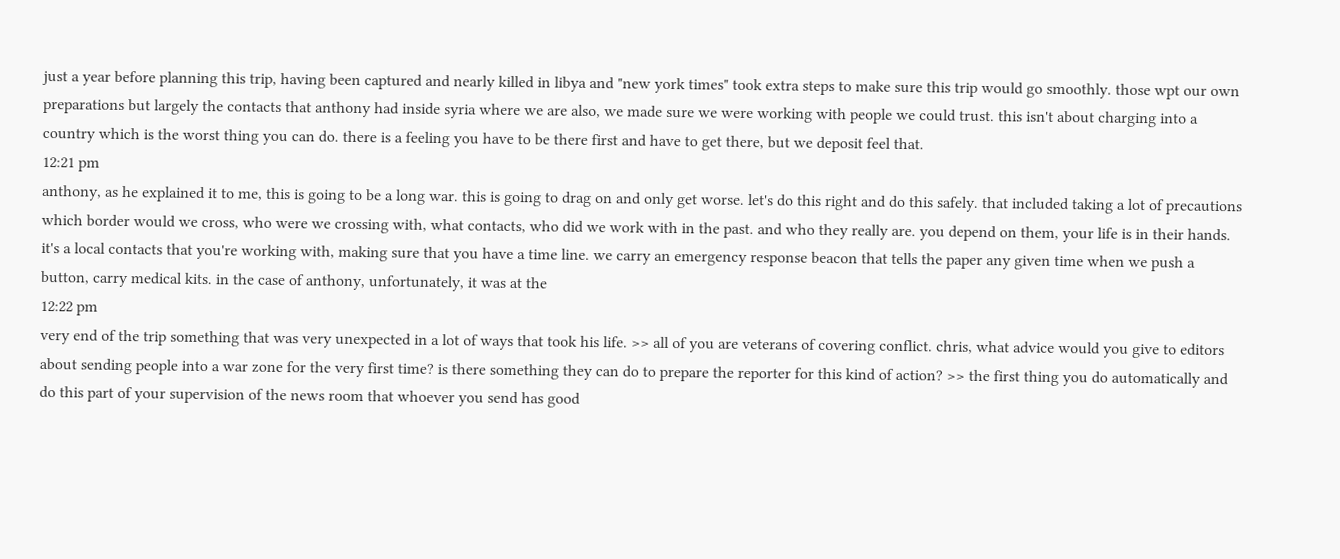just a year before planning this trip, having been captured and nearly killed in libya and "new york times" took extra steps to make sure this trip would go smoothly. those wpt our own preparations but largely the contacts that anthony had inside syria where we are also, we made sure we were working with people we could trust. this isn't about charging into a country which is the worst thing you can do. there is a feeling you have to be there first and have to get there, but we deposit feel that.
12:21 pm
anthony, as he explained it to me, this is going to be a long war. this is going to drag on and only get worse. let's do this right and do this safely. that included taking a lot of precautions which border would we cross, who were we crossing with, what contacts, who did we work with in the past. and who they really are. you depend on them, your life is in their hands. it's a local contacts that you're working with, making sure that you have a time line. we carry an emergency response beacon that tells the paper any given time when we push a button, carry medical kits. in the case of anthony, unfortunately, it was at the
12:22 pm
very end of the trip something that was very unexpected in a lot of ways that took his life. >> all of you are veterans of covering conflict. chris, what advice would you give to editors about sending people into a war zone for the very first time? is there something they can do to prepare the reporter for this kind of action? >> the first thing you do automatically and do this part of your supervision of the news room that whoever you send has good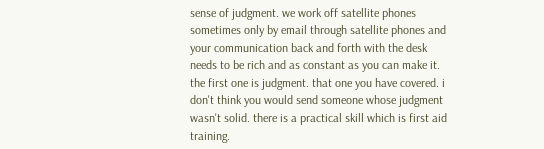sense of judgment. we work off satellite phones sometimes only by email through satellite phones and your communication back and forth with the desk needs to be rich and as constant as you can make it. the first one is judgment. that one you have covered. i don't think you would send someone whose judgment wasn't solid. there is a practical skill which is first aid training.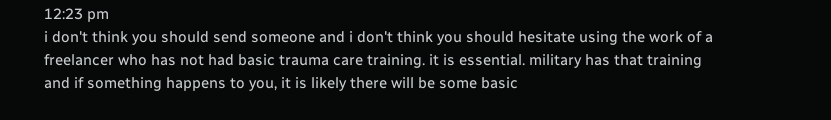12:23 pm
i don't think you should send someone and i don't think you should hesitate using the work of a freelancer who has not had basic trauma care training. it is essential. military has that training and if something happens to you, it is likely there will be some basic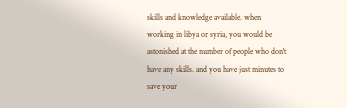skills and knowledge available. when working in libya or syria, you would be astonished at the number of people who don't have any skills. and you have just minutes to save your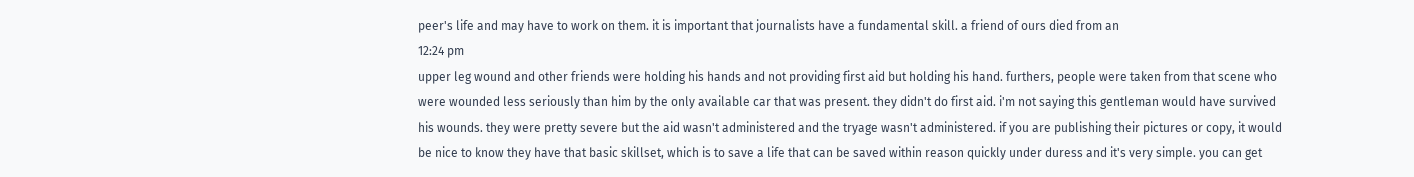peer's life and may have to work on them. it is important that journalists have a fundamental skill. a friend of ours died from an
12:24 pm
upper leg wound and other friends were holding his hands and not providing first aid but holding his hand. furthers, people were taken from that scene who were wounded less seriously than him by the only available car that was present. they didn't do first aid. i'm not saying this gentleman would have survived his wounds. they were pretty severe but the aid wasn't administered and the tryage wasn't administered. if you are publishing their pictures or copy, it would be nice to know they have that basic skillset, which is to save a life that can be saved within reason quickly under duress and it's very simple. you can get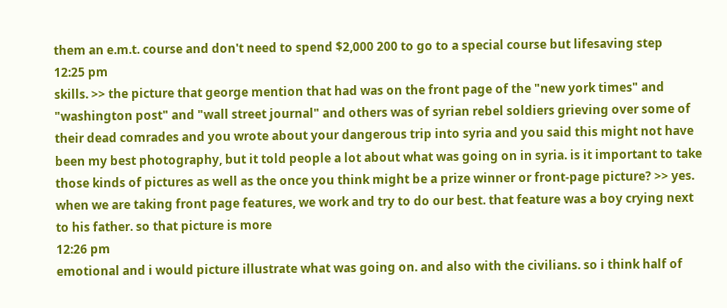them an e.m.t. course and don't need to spend $2,000 200 to go to a special course but lifesaving step
12:25 pm
skills. >> the picture that george mention that had was on the front page of the "new york times" and "washington post" and "wall street journal" and others was of syrian rebel soldiers grieving over some of their dead comrades and you wrote about your dangerous trip into syria and you said this might not have been my best photography, but it told people a lot about what was going on in syria. is it important to take those kinds of pictures as well as the once you think might be a prize winner or front-page picture? >> yes. when we are taking front page features, we work and try to do our best. that feature was a boy crying next to his father. so that picture is more
12:26 pm
emotional and i would picture illustrate what was going on. and also with the civilians. so i think half of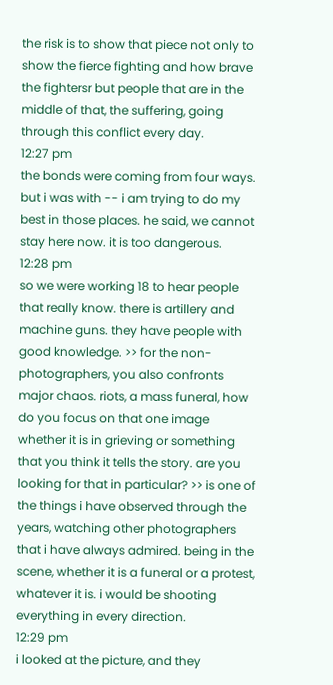the risk is to show that piece not only to show the fierce fighting and how brave the fightersr but people that are in the middle of that, the suffering, going through this conflict every day.
12:27 pm
the bonds were coming from four ways. but i was with -- i am trying to do my best in those places. he said, we cannot stay here now. it is too dangerous.
12:28 pm
so we were working 18 to hear people that really know. there is artillery and machine guns. they have people with good knowledge. >> for the non-photographers, you also confronts major chaos. riots, a mass funeral, how do you focus on that one image whether it is in grieving or something that you think it tells the story. are you looking for that in particular? >> is one of the things i have observed through the years, watching other photographers that i have always admired. being in the scene, whether it is a funeral or a protest, whatever it is. i would be shooting everything in every direction.
12:29 pm
i looked at the picture, and they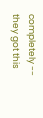completely -- they got this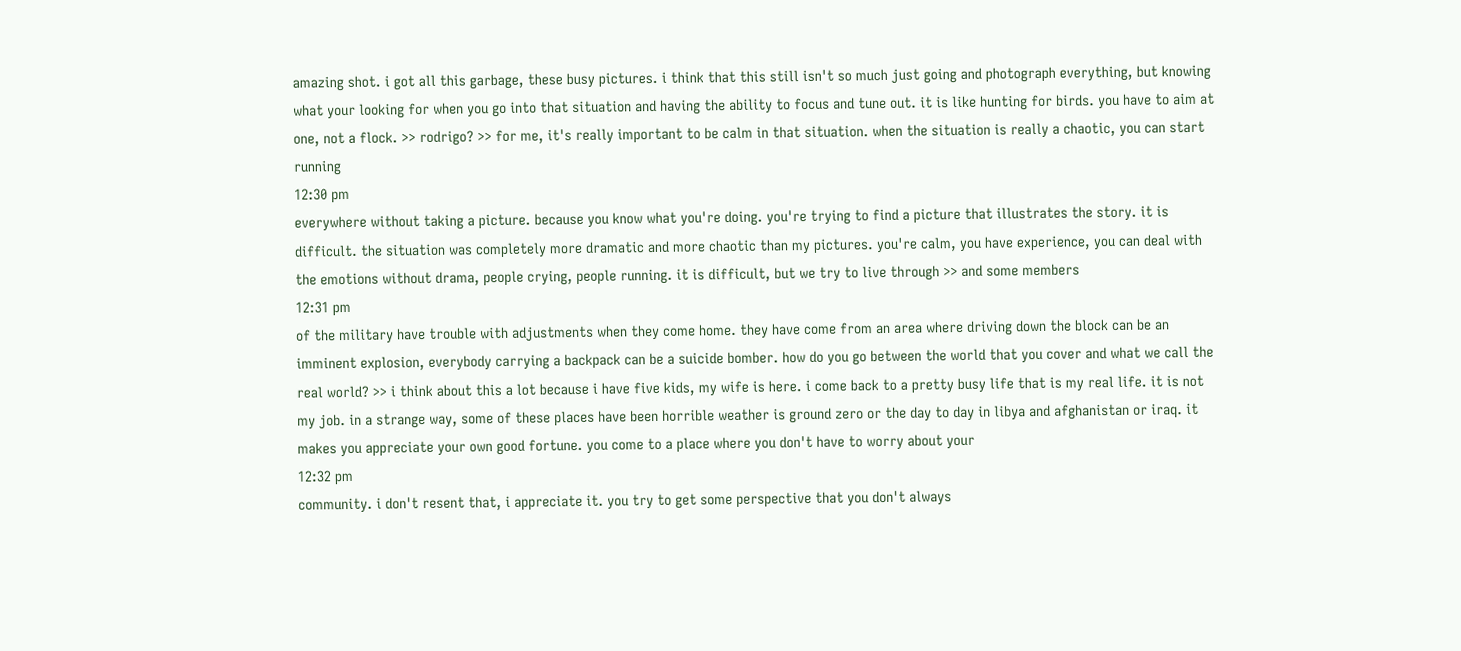amazing shot. i got all this garbage, these busy pictures. i think that this still isn't so much just going and photograph everything, but knowing what your looking for when you go into that situation and having the ability to focus and tune out. it is like hunting for birds. you have to aim at one, not a flock. >> rodrigo? >> for me, it's really important to be calm in that situation. when the situation is really a chaotic, you can start running
12:30 pm
everywhere without taking a picture. because you know what you're doing. you're trying to find a picture that illustrates the story. it is difficult. the situation was completely more dramatic and more chaotic than my pictures. you're calm, you have experience, you can deal with the emotions without drama, people crying, people running. it is difficult, but we try to live through >> and some members
12:31 pm
of the military have trouble with adjustments when they come home. they have come from an area where driving down the block can be an imminent explosion, everybody carrying a backpack can be a suicide bomber. how do you go between the world that you cover and what we call the real world? >> i think about this a lot because i have five kids, my wife is here. i come back to a pretty busy life that is my real life. it is not my job. in a strange way, some of these places have been horrible weather is ground zero or the day to day in libya and afghanistan or iraq. it makes you appreciate your own good fortune. you come to a place where you don't have to worry about your
12:32 pm
community. i don't resent that, i appreciate it. you try to get some perspective that you don't always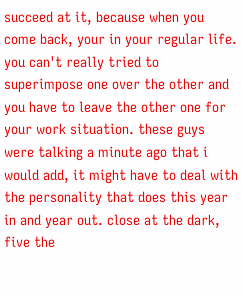succeed at it, because when you come back, your in your regular life. you can't really tried to superimpose one over the other and you have to leave the other one for your work situation. these guys were talking a minute ago that i would add, it might have to deal with the personality that does this year in and year out. close at the dark, five the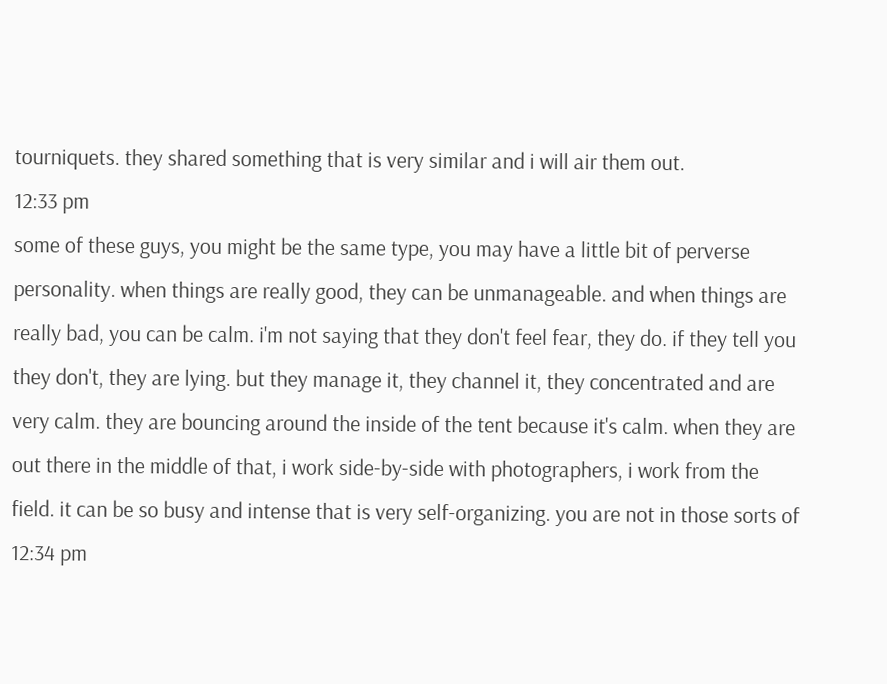tourniquets. they shared something that is very similar and i will air them out.
12:33 pm
some of these guys, you might be the same type, you may have a little bit of perverse personality. when things are really good, they can be unmanageable. and when things are really bad, you can be calm. i'm not saying that they don't feel fear, they do. if they tell you they don't, they are lying. but they manage it, they channel it, they concentrated and are very calm. they are bouncing around the inside of the tent because it's calm. when they are out there in the middle of that, i work side-by-side with photographers, i work from the field. it can be so busy and intense that is very self-organizing. you are not in those sorts of
12:34 pm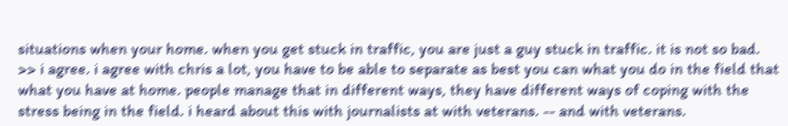situations when your home. when you get stuck in traffic, you are just a guy stuck in traffic. it is not so bad. >> i agree. i agree with chris a lot, you have to be able to separate as best you can what you do in the field that what you have at home. people manage that in different ways, they have different ways of coping with the stress being in the field. i heard about this with journalists at with veterans. -- and with veterans.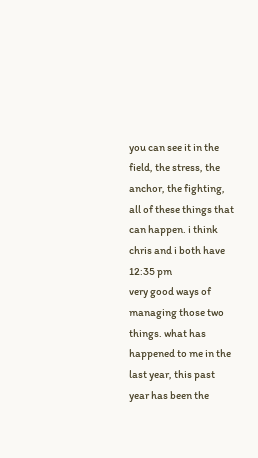you can see it in the field, the stress, the anchor, the fighting, all of these things that can happen. i think chris and i both have
12:35 pm
very good ways of managing those two things. what has happened to me in the last year, this past year has been the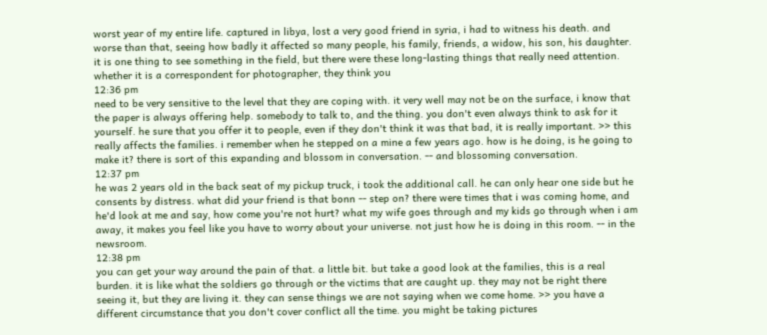worst year of my entire life. captured in libya, lost a very good friend in syria, i had to witness his death. and worse than that, seeing how badly it affected so many people, his family, friends, a widow, his son, his daughter. it is one thing to see something in the field, but there were these long-lasting things that really need attention. whether it is a correspondent for photographer, they think you
12:36 pm
need to be very sensitive to the level that they are coping with. it very well may not be on the surface, i know that the paper is always offering help. somebody to talk to, and the thing. you don't even always think to ask for it yourself. he sure that you offer it to people, even if they don't think it was that bad, it is really important. >> this really affects the families. i remember when he stepped on a mine a few years ago. how is he doing, is he going to make it? there is sort of this expanding and blossom in conversation. -- and blossoming conversation.
12:37 pm
he was 2 years old in the back seat of my pickup truck, i took the additional call. he can only hear one side but he consents by distress. what did your friend is that bonn -- step on? there were times that i was coming home, and he'd look at me and say, how come you're not hurt? what my wife goes through and my kids go through when i am away, it makes you feel like you have to worry about your universe. not just how he is doing in this room. -- in the newsroom.
12:38 pm
you can get your way around the pain of that. a little bit. but take a good look at the families, this is a real burden. it is like what the soldiers go through or the victims that are caught up. they may not be right there seeing it, but they are living it. they can sense things we are not saying when we come home. >> you have a different circumstance that you don't cover conflict all the time. you might be taking pictures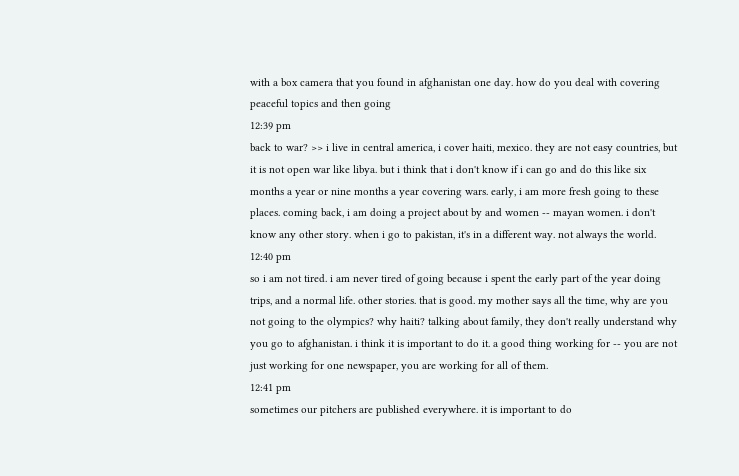with a box camera that you found in afghanistan one day. how do you deal with covering peaceful topics and then going
12:39 pm
back to war? >> i live in central america, i cover haiti, mexico. they are not easy countries, but it is not open war like libya. but i think that i don't know if i can go and do this like six months a year or nine months a year covering wars. early, i am more fresh going to these places. coming back, i am doing a project about by and women -- mayan women. i don't know any other story. when i go to pakistan, it's in a different way. not always the world.
12:40 pm
so i am not tired. i am never tired of going because i spent the early part of the year doing trips, and a normal life. other stories. that is good. my mother says all the time, why are you not going to the olympics? why haiti? talking about family, they don't really understand why you go to afghanistan. i think it is important to do it. a good thing working for -- you are not just working for one newspaper, you are working for all of them.
12:41 pm
sometimes our pitchers are published everywhere. it is important to do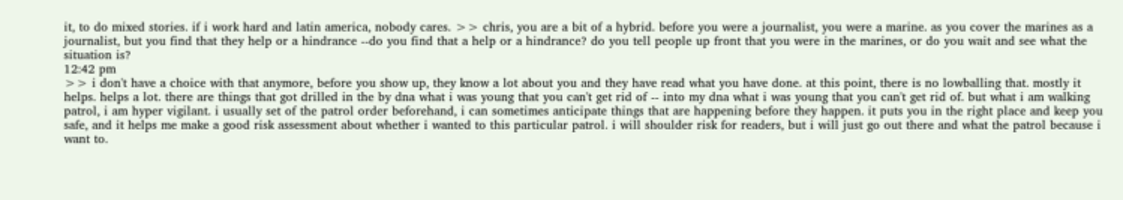it, to do mixed stories. if i work hard and latin america, nobody cares. >> chris, you are a bit of a hybrid. before you were a journalist, you were a marine. as you cover the marines as a journalist, but you find that they help or a hindrance --do you find that a help or a hindrance? do you tell people up front that you were in the marines, or do you wait and see what the situation is?
12:42 pm
>> i don't have a choice with that anymore, before you show up, they know a lot about you and they have read what you have done. at this point, there is no lowballing that. mostly it helps. helps a lot. there are things that got drilled in the by dna what i was young that you can't get rid of -- into my dna what i was young that you can't get rid of. but what i am walking patrol, i am hyper vigilant. i usually set of the patrol order beforehand, i can sometimes anticipate things that are happening before they happen. it puts you in the right place and keep you safe, and it helps me make a good risk assessment about whether i wanted to this particular patrol. i will shoulder risk for readers, but i will just go out there and what the patrol because i want to.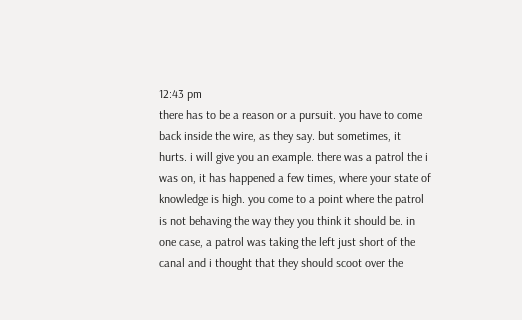12:43 pm
there has to be a reason or a pursuit. you have to come back inside the wire, as they say. but sometimes, it hurts. i will give you an example. there was a patrol the i was on, it has happened a few times, where your state of knowledge is high. you come to a point where the patrol is not behaving the way they you think it should be. in one case, a patrol was taking the left just short of the canal and i thought that they should scoot over the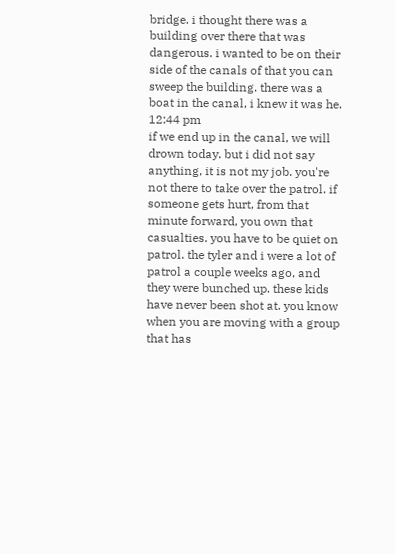bridge. i thought there was a building over there that was dangerous. i wanted to be on their side of the canals of that you can sweep the building. there was a boat in the canal, i knew it was he.
12:44 pm
if we end up in the canal, we will drown today. but i did not say anything, it is not my job. you're not there to take over the patrol. if someone gets hurt, from that minute forward, you own that casualties. you have to be quiet on patrol. the tyler and i were a lot of patrol a couple weeks ago, and they were bunched up. these kids have never been shot at. you know when you are moving with a group that has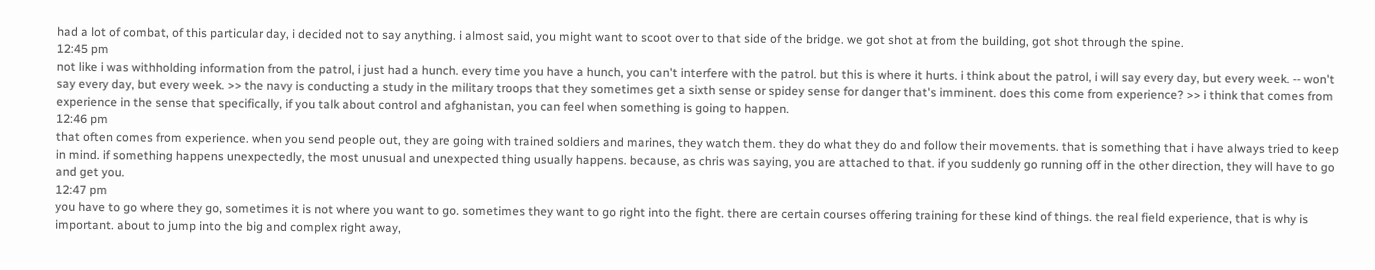had a lot of combat, of this particular day, i decided not to say anything. i almost said, you might want to scoot over to that side of the bridge. we got shot at from the building, got shot through the spine.
12:45 pm
not like i was withholding information from the patrol, i just had a hunch. every time you have a hunch, you can't interfere with the patrol. but this is where it hurts. i think about the patrol, i will say every day, but every week. -- won't say every day, but every week. >> the navy is conducting a study in the military troops that they sometimes get a sixth sense or spidey sense for danger that's imminent. does this come from experience? >> i think that comes from experience in the sense that specifically, if you talk about control and afghanistan, you can feel when something is going to happen.
12:46 pm
that often comes from experience. when you send people out, they are going with trained soldiers and marines, they watch them. they do what they do and follow their movements. that is something that i have always tried to keep in mind. if something happens unexpectedly, the most unusual and unexpected thing usually happens. because, as chris was saying, you are attached to that. if you suddenly go running off in the other direction, they will have to go and get you.
12:47 pm
you have to go where they go, sometimes it is not where you want to go. sometimes they want to go right into the fight. there are certain courses offering training for these kind of things. the real field experience, that is why is important. about to jump into the big and complex right away,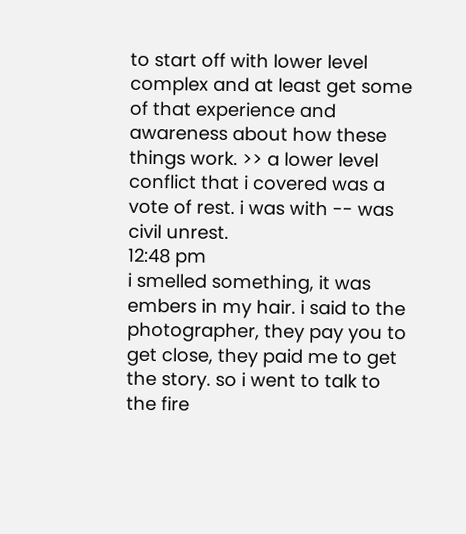to start off with lower level complex and at least get some of that experience and awareness about how these things work. >> a lower level conflict that i covered was a vote of rest. i was with -- was civil unrest.
12:48 pm
i smelled something, it was embers in my hair. i said to the photographer, they pay you to get close, they paid me to get the story. so i went to talk to the fire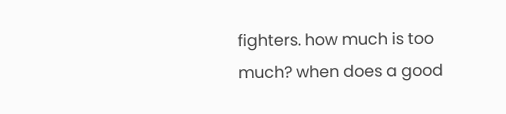fighters. how much is too much? when does a good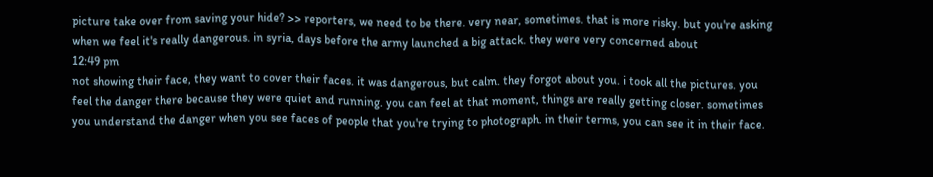picture take over from saving your hide? >> reporters, we need to be there. very near, sometimes. that is more risky. but you're asking when we feel it's really dangerous. in syria, days before the army launched a big attack. they were very concerned about
12:49 pm
not showing their face, they want to cover their faces. it was dangerous, but calm. they forgot about you. i took all the pictures. you feel the danger there because they were quiet and running. you can feel at that moment, things are really getting closer. sometimes you understand the danger when you see faces of people that you're trying to photograph. in their terms, you can see it in their face.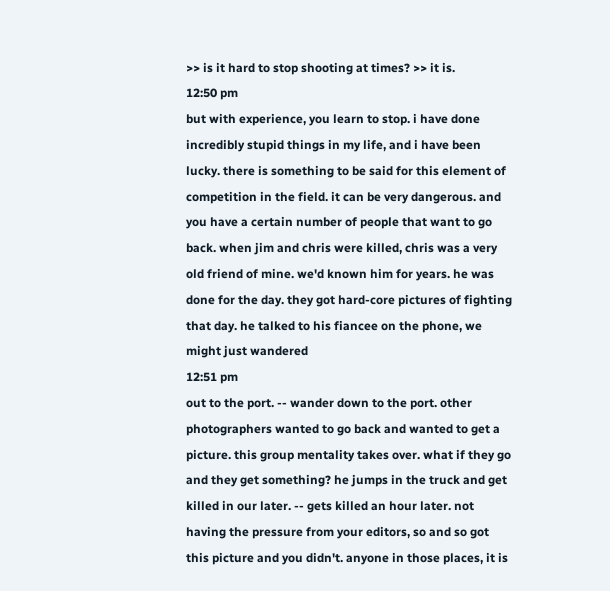>> is it hard to stop shooting at times? >> it is.
12:50 pm
but with experience, you learn to stop. i have done incredibly stupid things in my life, and i have been lucky. there is something to be said for this element of competition in the field. it can be very dangerous. and you have a certain number of people that want to go back. when jim and chris were killed, chris was a very old friend of mine. we'd known him for years. he was done for the day. they got hard-core pictures of fighting that day. he talked to his fiancee on the phone, we might just wandered
12:51 pm
out to the port. -- wander down to the port. other photographers wanted to go back and wanted to get a picture. this group mentality takes over. what if they go and they get something? he jumps in the truck and get killed in our later. -- gets killed an hour later. not having the pressure from your editors, so and so got this picture and you didn't. anyone in those places, it is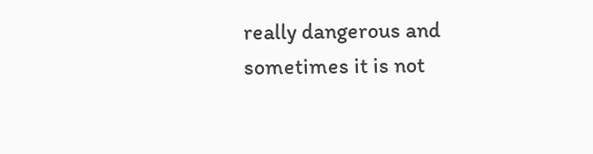really dangerous and sometimes it is not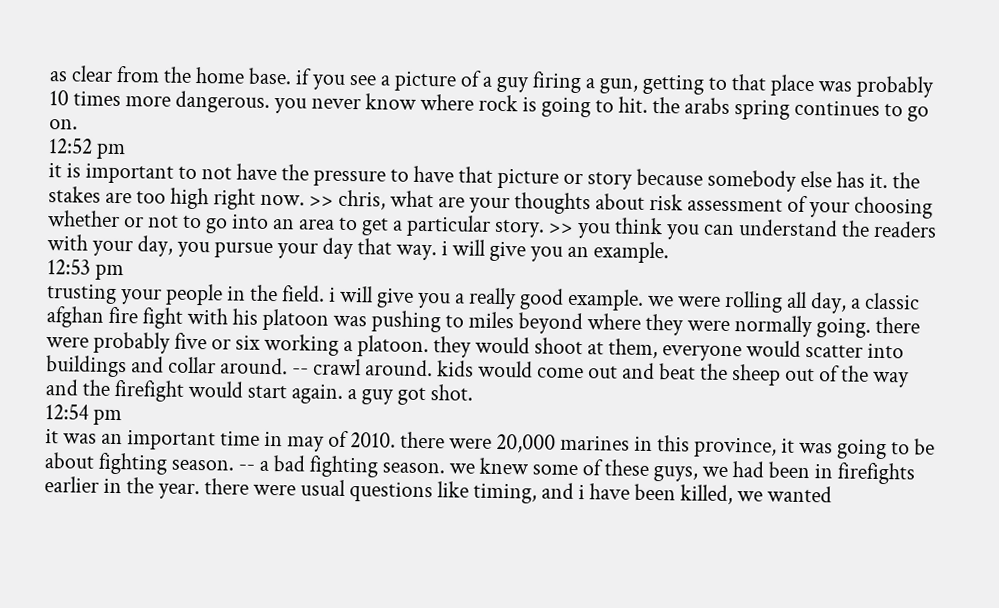as clear from the home base. if you see a picture of a guy firing a gun, getting to that place was probably 10 times more dangerous. you never know where rock is going to hit. the arabs spring continues to go on.
12:52 pm
it is important to not have the pressure to have that picture or story because somebody else has it. the stakes are too high right now. >> chris, what are your thoughts about risk assessment of your choosing whether or not to go into an area to get a particular story. >> you think you can understand the readers with your day, you pursue your day that way. i will give you an example.
12:53 pm
trusting your people in the field. i will give you a really good example. we were rolling all day, a classic afghan fire fight with his platoon was pushing to miles beyond where they were normally going. there were probably five or six working a platoon. they would shoot at them, everyone would scatter into buildings and collar around. -- crawl around. kids would come out and beat the sheep out of the way and the firefight would start again. a guy got shot.
12:54 pm
it was an important time in may of 2010. there were 20,000 marines in this province, it was going to be about fighting season. -- a bad fighting season. we knew some of these guys, we had been in firefights earlier in the year. there were usual questions like timing, and i have been killed, we wanted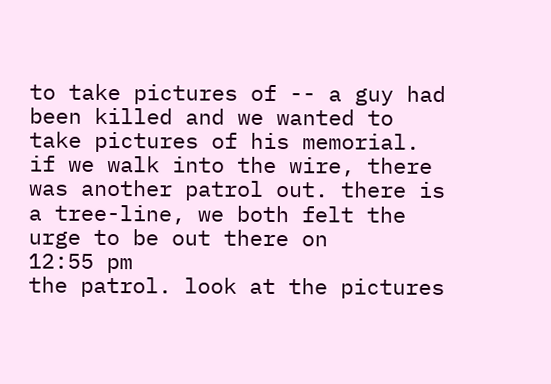to take pictures of -- a guy had been killed and we wanted to take pictures of his memorial. if we walk into the wire, there was another patrol out. there is a tree-line, we both felt the urge to be out there on
12:55 pm
the patrol. look at the pictures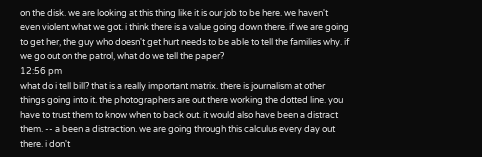on the disk. we are looking at this thing like it is our job to be here. we haven't even violent what we got. i think there is a value going down there. if we are going to get her, the guy who doesn't get hurt needs to be able to tell the families why. if we go out on the patrol, what do we tell the paper?
12:56 pm
what do i tell bill? that is a really important matrix. there is journalism at other things going into it. the photographers are out there working the dotted line. you have to trust them to know when to back out. it would also have been a distract them. -- a been a distraction. we are going through this calculus every day out there. i don't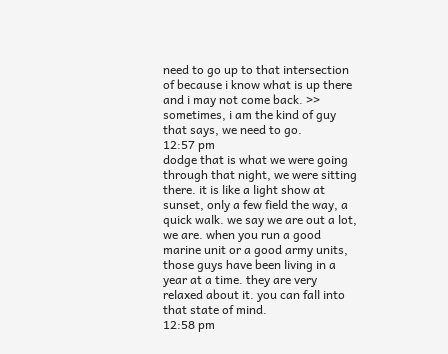need to go up to that intersection of because i know what is up there and i may not come back. >> sometimes, i am the kind of guy that says, we need to go.
12:57 pm
dodge that is what we were going through that night, we were sitting there. it is like a light show at sunset, only a few field the way, a quick walk. we say we are out a lot, we are. when you run a good marine unit or a good army units, those guys have been living in a year at a time. they are very relaxed about it. you can fall into that state of mind.
12:58 pm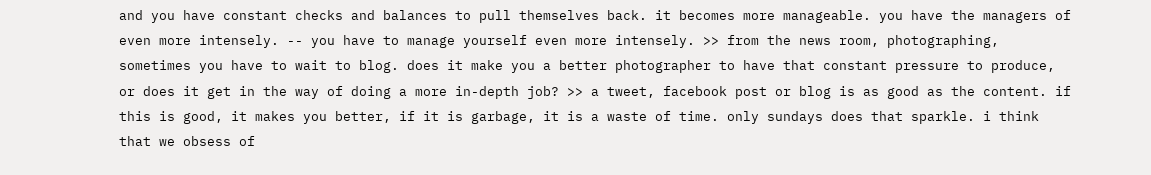and you have constant checks and balances to pull themselves back. it becomes more manageable. you have the managers of even more intensely. -- you have to manage yourself even more intensely. >> from the news room, photographing, sometimes you have to wait to blog. does it make you a better photographer to have that constant pressure to produce, or does it get in the way of doing a more in-depth job? >> a tweet, facebook post or blog is as good as the content. if this is good, it makes you better, if it is garbage, it is a waste of time. only sundays does that sparkle. i think that we obsess of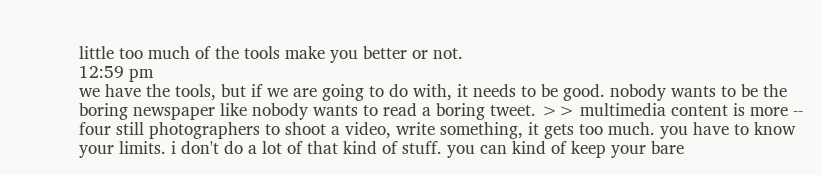little too much of the tools make you better or not.
12:59 pm
we have the tools, but if we are going to do with, it needs to be good. nobody wants to be the boring newspaper like nobody wants to read a boring tweet. >> multimedia content is more -- four still photographers to shoot a video, write something, it gets too much. you have to know your limits. i don't do a lot of that kind of stuff. you can kind of keep your bare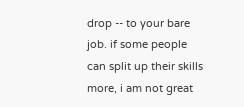drop -- to your bare job. if some people can split up their skills more, i am not great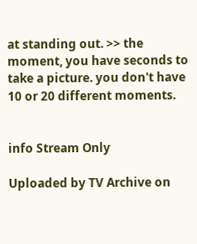at standing out. >> the moment, you have seconds to take a picture. you don't have 10 or 20 different moments.


info Stream Only

Uploaded by TV Archive on